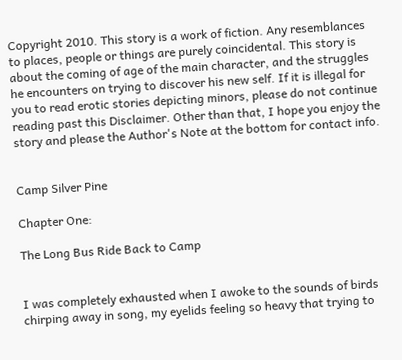Copyright 2010. This story is a work of fiction. Any resemblances to places, people or things are purely coincidental. This story is about the coming of age of the main character, and the struggles he encounters on trying to discover his new self. If it is illegal for you to read erotic stories depicting minors, please do not continue reading past this Disclaimer. Other than that, I hope you enjoy the story and please the Author's Note at the bottom for contact info.


Camp Silver Pine

Chapter One:

The Long Bus Ride Back to Camp


I was completely exhausted when I awoke to the sounds of birds chirping away in song, my eyelids feeling so heavy that trying to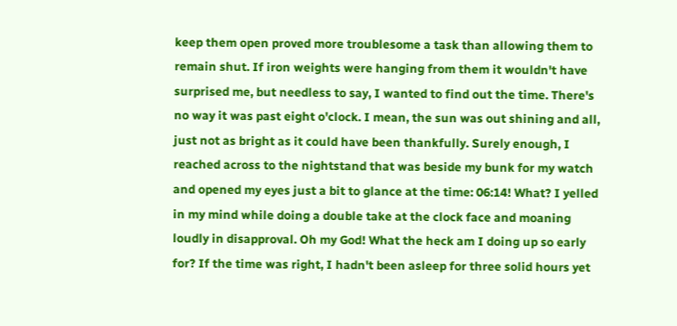keep them open proved more troublesome a task than allowing them to remain shut. If iron weights were hanging from them it wouldn't have surprised me, but needless to say, I wanted to find out the time. There's no way it was past eight o'clock. I mean, the sun was out shining and all, just not as bright as it could have been thankfully. Surely enough, I reached across to the nightstand that was beside my bunk for my watch and opened my eyes just a bit to glance at the time: 06:14! What? I yelled in my mind while doing a double take at the clock face and moaning loudly in disapproval. Oh my God! What the heck am I doing up so early for? If the time was right, I hadn't been asleep for three solid hours yet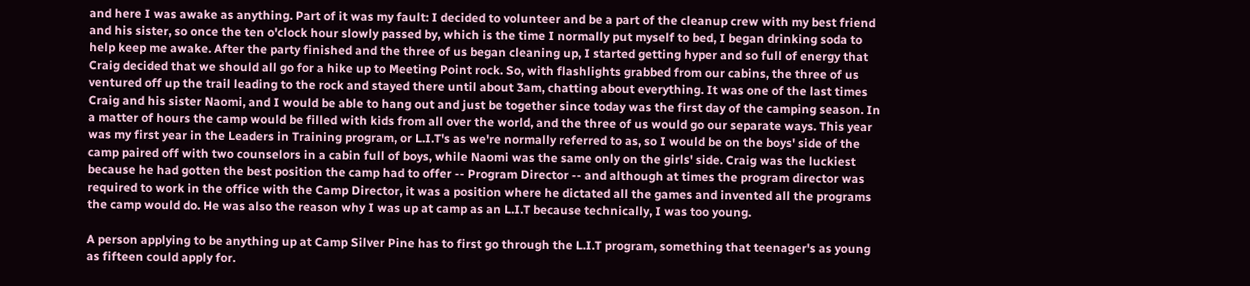and here I was awake as anything. Part of it was my fault: I decided to volunteer and be a part of the cleanup crew with my best friend and his sister, so once the ten o'clock hour slowly passed by, which is the time I normally put myself to bed, I began drinking soda to help keep me awake. After the party finished and the three of us began cleaning up, I started getting hyper and so full of energy that Craig decided that we should all go for a hike up to Meeting Point rock. So, with flashlights grabbed from our cabins, the three of us ventured off up the trail leading to the rock and stayed there until about 3am, chatting about everything. It was one of the last times Craig and his sister Naomi, and I would be able to hang out and just be together since today was the first day of the camping season. In a matter of hours the camp would be filled with kids from all over the world, and the three of us would go our separate ways. This year was my first year in the Leaders in Training program, or L.I.T's as we're normally referred to as, so I would be on the boys' side of the camp paired off with two counselors in a cabin full of boys, while Naomi was the same only on the girls' side. Craig was the luckiest because he had gotten the best position the camp had to offer -- Program Director -- and although at times the program director was required to work in the office with the Camp Director, it was a position where he dictated all the games and invented all the programs the camp would do. He was also the reason why I was up at camp as an L.I.T because technically, I was too young.

A person applying to be anything up at Camp Silver Pine has to first go through the L.I.T program, something that teenager's as young as fifteen could apply for.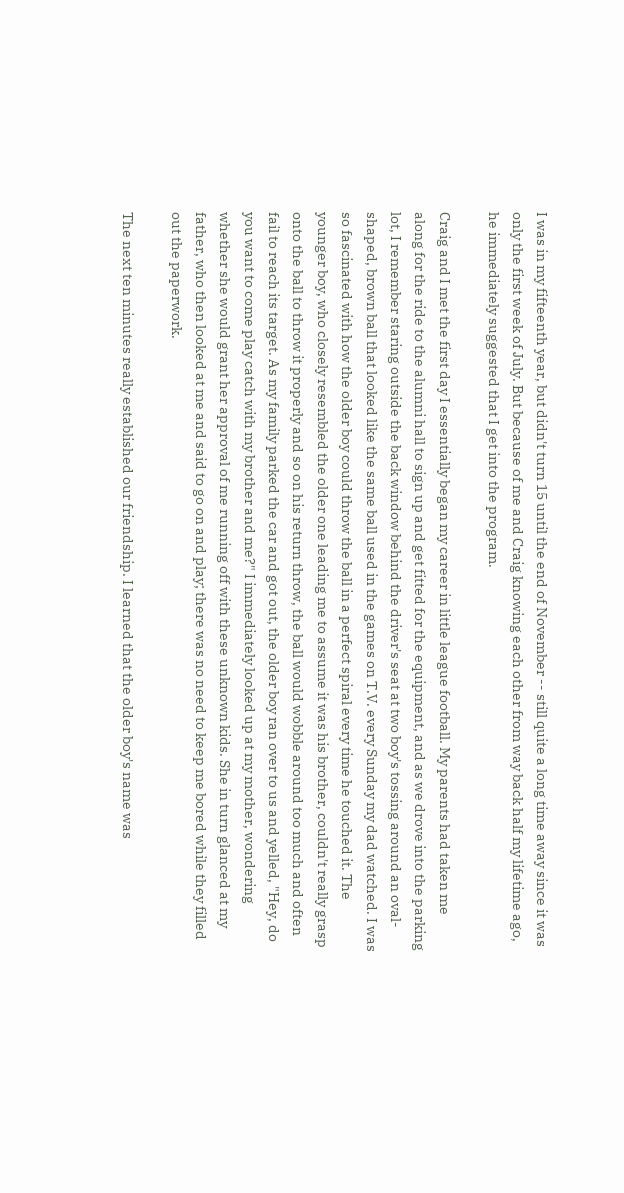I was in my fifteenth year, but didn't turn 15 until the end of November -- still quite a long time away since it was only the first week of July. But because of me and Craig knowing each other from way back half my lifetime ago, he immediately suggested that I get into the program.

Craig and I met the first day I essentially began my career in little league football. My parents had taken me along for the ride to the alumni hall to sign up and get fitted for the equipment, and as we drove into the parking lot, I remember staring outside the back window behind the driver's seat at two boy's tossing around an oval-shaped, brown ball that looked like the same ball used in the games on T.V. every Sunday my dad watched. I was so fascinated with how the older boy could throw the ball in a perfect spiral every time he touched it. The younger boy, who closely resembled the older one leading me to assume it was his brother, couldn't really grasp onto the ball to throw it properly and so on his return throw, the ball would wobble around too much and often fail to reach its target. As my family parked the car and got out, the older boy ran over to us and yelled, "Hey, do you want to come play catch with my brother and me?" I immediately looked up at my mother, wondering whether she would grant her approval of me running off with these unknown kids. She in turn glanced at my father, who then looked at me and said to go on and play; there was no need to keep me bored while they filled out the paperwork.

The next ten minutes really established our friendship. I learned that the older boy's name was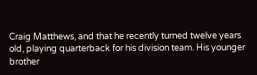Craig Matthews, and that he recently turned twelve years old, playing quarterback for his division team. His younger brother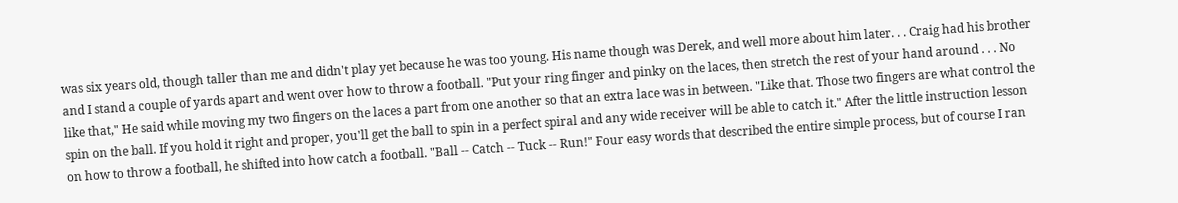was six years old, though taller than me and didn't play yet because he was too young. His name though was Derek, and well more about him later. . . Craig had his brother and I stand a couple of yards apart and went over how to throw a football. "Put your ring finger and pinky on the laces, then stretch the rest of your hand around . . . No like that," He said while moving my two fingers on the laces a part from one another so that an extra lace was in between. "Like that. Those two fingers are what control the spin on the ball. If you hold it right and proper, you'll get the ball to spin in a perfect spiral and any wide receiver will be able to catch it." After the little instruction lesson on how to throw a football, he shifted into how catch a football. "Ball -- Catch -- Tuck -- Run!" Four easy words that described the entire simple process, but of course I ran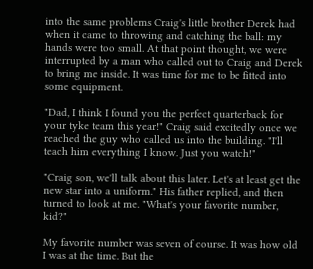into the same problems Craig's little brother Derek had when it came to throwing and catching the ball: my hands were too small. At that point thought, we were interrupted by a man who called out to Craig and Derek to bring me inside. It was time for me to be fitted into some equipment.

"Dad, I think I found you the perfect quarterback for your tyke team this year!" Craig said excitedly once we reached the guy who called us into the building. "I'll teach him everything I know. Just you watch!"

"Craig son, we'll talk about this later. Let's at least get the new star into a uniform." His father replied, and then turned to look at me. "What's your favorite number, kid?"

My favorite number was seven of course. It was how old I was at the time. But the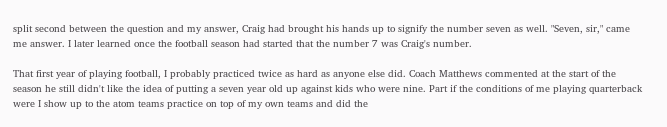split second between the question and my answer, Craig had brought his hands up to signify the number seven as well. "Seven, sir," came me answer. I later learned once the football season had started that the number 7 was Craig's number.

That first year of playing football, I probably practiced twice as hard as anyone else did. Coach Matthews commented at the start of the season he still didn't like the idea of putting a seven year old up against kids who were nine. Part if the conditions of me playing quarterback were I show up to the atom teams practice on top of my own teams and did the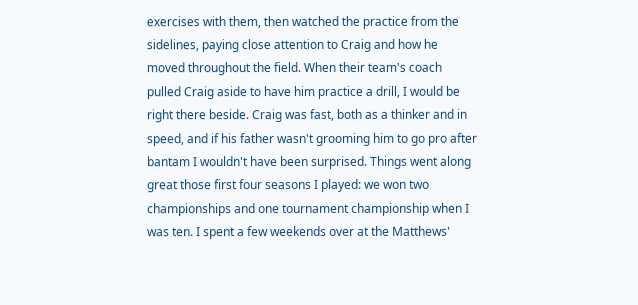exercises with them, then watched the practice from the sidelines, paying close attention to Craig and how he moved throughout the field. When their team's coach pulled Craig aside to have him practice a drill, I would be right there beside. Craig was fast, both as a thinker and in speed, and if his father wasn't grooming him to go pro after bantam I wouldn't have been surprised. Things went along great those first four seasons I played: we won two championships and one tournament championship when I was ten. I spent a few weekends over at the Matthews'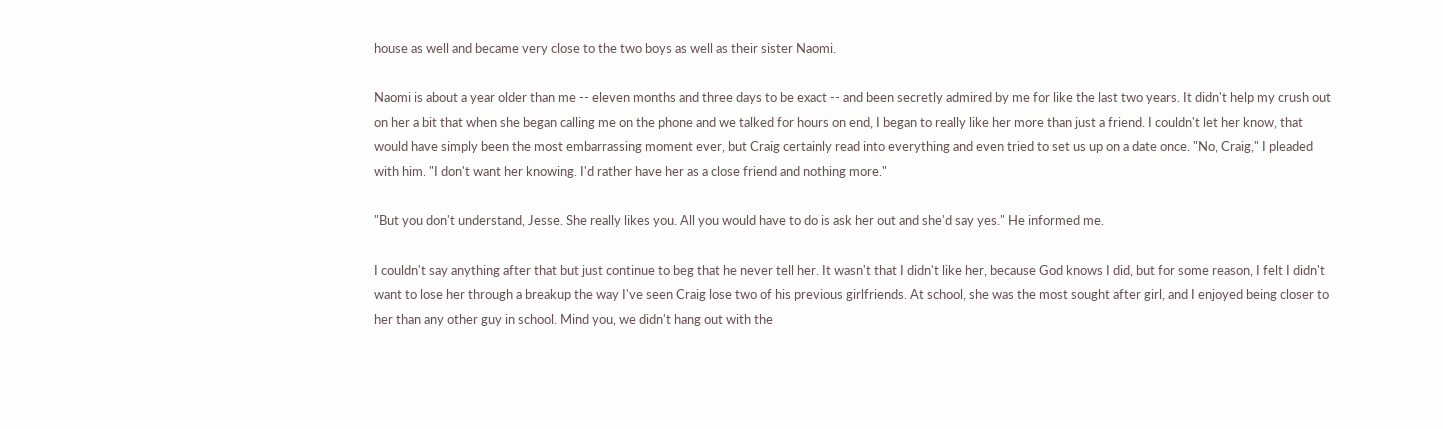house as well and became very close to the two boys as well as their sister Naomi.

Naomi is about a year older than me -- eleven months and three days to be exact -- and been secretly admired by me for like the last two years. It didn't help my crush out on her a bit that when she began calling me on the phone and we talked for hours on end, I began to really like her more than just a friend. I couldn't let her know, that would have simply been the most embarrassing moment ever, but Craig certainly read into everything and even tried to set us up on a date once. "No, Craig," I pleaded with him. "I don't want her knowing. I'd rather have her as a close friend and nothing more."

"But you don't understand, Jesse. She really likes you. All you would have to do is ask her out and she'd say yes." He informed me.

I couldn't say anything after that but just continue to beg that he never tell her. It wasn't that I didn't like her, because God knows I did, but for some reason, I felt I didn't want to lose her through a breakup the way I've seen Craig lose two of his previous girlfriends. At school, she was the most sought after girl, and I enjoyed being closer to her than any other guy in school. Mind you, we didn't hang out with the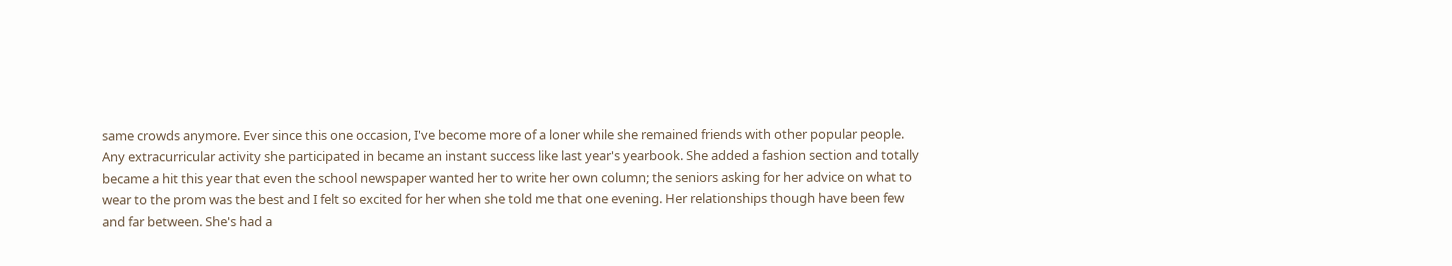same crowds anymore. Ever since this one occasion, I've become more of a loner while she remained friends with other popular people. Any extracurricular activity she participated in became an instant success like last year's yearbook. She added a fashion section and totally became a hit this year that even the school newspaper wanted her to write her own column; the seniors asking for her advice on what to wear to the prom was the best and I felt so excited for her when she told me that one evening. Her relationships though have been few and far between. She's had a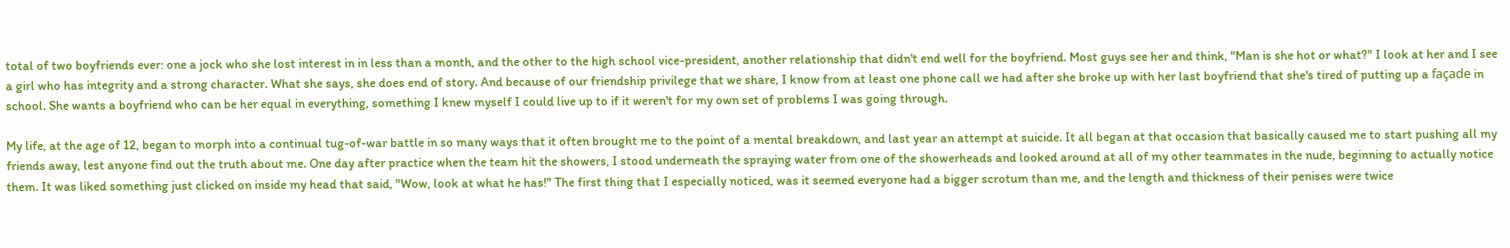total of two boyfriends ever: one a jock who she lost interest in in less than a month, and the other to the high school vice-president, another relationship that didn't end well for the boyfriend. Most guys see her and think, "Man is she hot or what?" I look at her and I see a girl who has integrity and a strong character. What she says, she does end of story. And because of our friendship privilege that we share, I know from at least one phone call we had after she broke up with her last boyfriend that she's tired of putting up a façade in school. She wants a boyfriend who can be her equal in everything, something I knew myself I could live up to if it weren't for my own set of problems I was going through.

My life, at the age of 12, began to morph into a continual tug-of-war battle in so many ways that it often brought me to the point of a mental breakdown, and last year an attempt at suicide. It all began at that occasion that basically caused me to start pushing all my friends away, lest anyone find out the truth about me. One day after practice when the team hit the showers, I stood underneath the spraying water from one of the showerheads and looked around at all of my other teammates in the nude, beginning to actually notice them. It was liked something just clicked on inside my head that said, "Wow, look at what he has!" The first thing that I especially noticed, was it seemed everyone had a bigger scrotum than me, and the length and thickness of their penises were twice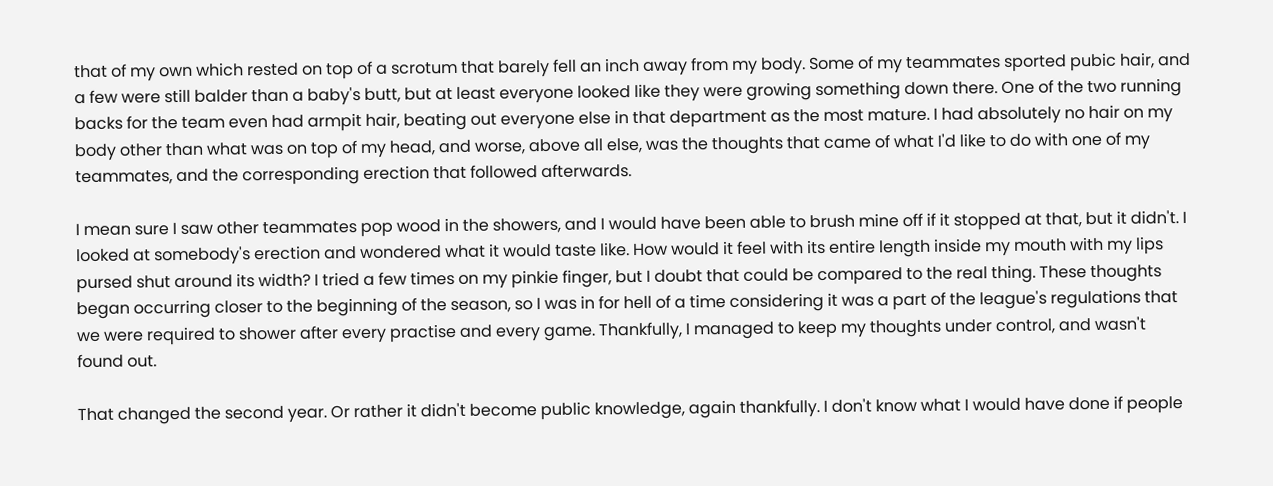that of my own which rested on top of a scrotum that barely fell an inch away from my body. Some of my teammates sported pubic hair, and a few were still balder than a baby's butt, but at least everyone looked like they were growing something down there. One of the two running backs for the team even had armpit hair, beating out everyone else in that department as the most mature. I had absolutely no hair on my body other than what was on top of my head, and worse, above all else, was the thoughts that came of what I'd like to do with one of my teammates, and the corresponding erection that followed afterwards.

I mean sure I saw other teammates pop wood in the showers, and I would have been able to brush mine off if it stopped at that, but it didn't. I looked at somebody's erection and wondered what it would taste like. How would it feel with its entire length inside my mouth with my lips pursed shut around its width? I tried a few times on my pinkie finger, but I doubt that could be compared to the real thing. These thoughts began occurring closer to the beginning of the season, so I was in for hell of a time considering it was a part of the league's regulations that we were required to shower after every practise and every game. Thankfully, I managed to keep my thoughts under control, and wasn't found out.

That changed the second year. Or rather it didn't become public knowledge, again thankfully. I don't know what I would have done if people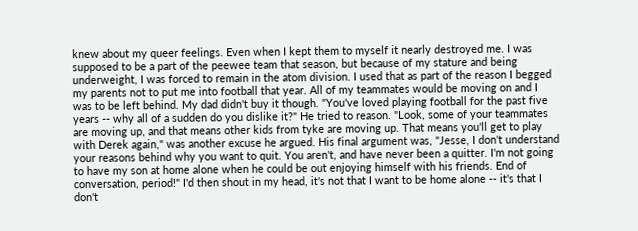knew about my queer feelings. Even when I kept them to myself it nearly destroyed me. I was supposed to be a part of the peewee team that season, but because of my stature and being underweight, I was forced to remain in the atom division. I used that as part of the reason I begged my parents not to put me into football that year. All of my teammates would be moving on and I was to be left behind. My dad didn't buy it though. "You've loved playing football for the past five years -- why all of a sudden do you dislike it?" He tried to reason. "Look, some of your teammates are moving up, and that means other kids from tyke are moving up. That means you'll get to play with Derek again," was another excuse he argued. His final argument was, "Jesse, I don't understand your reasons behind why you want to quit. You aren't, and have never been a quitter. I'm not going to have my son at home alone when he could be out enjoying himself with his friends. End of conversation, period!" I'd then shout in my head, it's not that I want to be home alone -- it's that I don't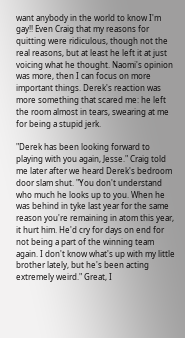want anybody in the world to know I'm gay!! Even Craig that my reasons for quitting were ridiculous, though not the real reasons, but at least he left it at just voicing what he thought. Naomi's opinion was more, then I can focus on more important things. Derek's reaction was more something that scared me: he left the room almost in tears, swearing at me for being a stupid jerk.

"Derek has been looking forward to playing with you again, Jesse." Craig told me later after we heard Derek's bedroom door slam shut. "You don't understand who much he looks up to you. When he was behind in tyke last year for the same reason you're remaining in atom this year, it hurt him. He'd cry for days on end for not being a part of the winning team again. I don't know what's up with my little brother lately, but he's been acting extremely weird." Great, I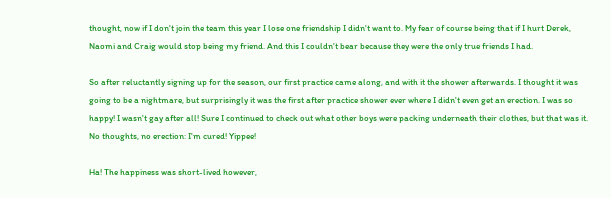thought, now if I don't join the team this year I lose one friendship I didn't want to. My fear of course being that if I hurt Derek, Naomi and Craig would stop being my friend. And this I couldn't bear because they were the only true friends I had.

So after reluctantly signing up for the season, our first practice came along, and with it the shower afterwards. I thought it was going to be a nightmare, but surprisingly it was the first after practice shower ever where I didn't even get an erection. I was so happy! I wasn't gay after all! Sure I continued to check out what other boys were packing underneath their clothes, but that was it. No thoughts, no erection: I'm cured! Yippee!

Ha! The happiness was short-lived however,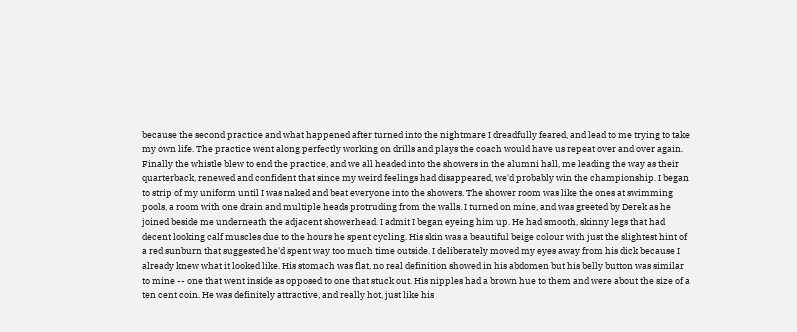because the second practice and what happened after turned into the nightmare I dreadfully feared, and lead to me trying to take my own life. The practice went along perfectly working on drills and plays the coach would have us repeat over and over again. Finally the whistle blew to end the practice, and we all headed into the showers in the alumni hall, me leading the way as their quarterback, renewed and confident that since my weird feelings had disappeared, we'd probably win the championship. I began to strip of my uniform until I was naked and beat everyone into the showers. The shower room was like the ones at swimming pools, a room with one drain and multiple heads protruding from the walls. I turned on mine, and was greeted by Derek as he joined beside me underneath the adjacent showerhead. I admit I began eyeing him up. He had smooth, skinny legs that had decent looking calf muscles due to the hours he spent cycling. His skin was a beautiful beige colour with just the slightest hint of a red sunburn that suggested he'd spent way too much time outside. I deliberately moved my eyes away from his dick because I already knew what it looked like. His stomach was flat, no real definition showed in his abdomen but his belly button was similar to mine -- one that went inside as opposed to one that stuck out. His nipples had a brown hue to them and were about the size of a ten cent coin. He was definitely attractive, and really hot, just like his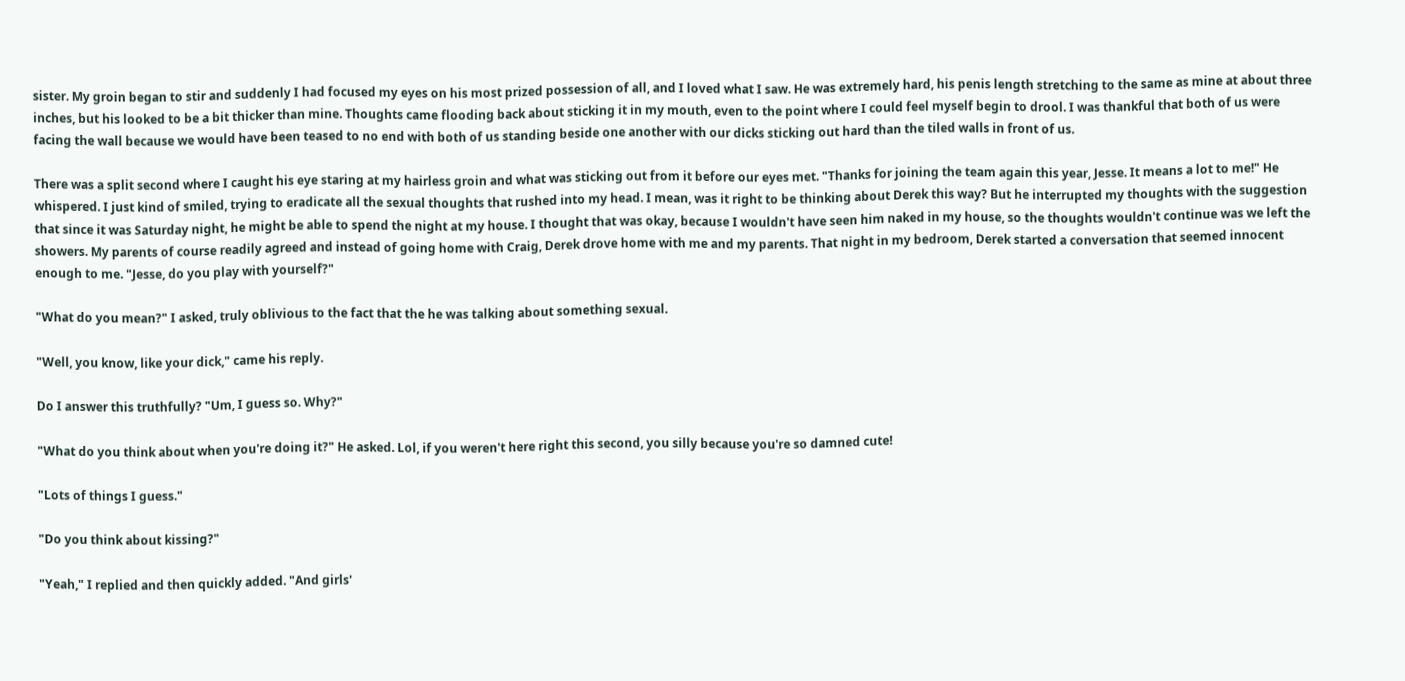sister. My groin began to stir and suddenly I had focused my eyes on his most prized possession of all, and I loved what I saw. He was extremely hard, his penis length stretching to the same as mine at about three inches, but his looked to be a bit thicker than mine. Thoughts came flooding back about sticking it in my mouth, even to the point where I could feel myself begin to drool. I was thankful that both of us were facing the wall because we would have been teased to no end with both of us standing beside one another with our dicks sticking out hard than the tiled walls in front of us.

There was a split second where I caught his eye staring at my hairless groin and what was sticking out from it before our eyes met. "Thanks for joining the team again this year, Jesse. It means a lot to me!" He whispered. I just kind of smiled, trying to eradicate all the sexual thoughts that rushed into my head. I mean, was it right to be thinking about Derek this way? But he interrupted my thoughts with the suggestion that since it was Saturday night, he might be able to spend the night at my house. I thought that was okay, because I wouldn't have seen him naked in my house, so the thoughts wouldn't continue was we left the showers. My parents of course readily agreed and instead of going home with Craig, Derek drove home with me and my parents. That night in my bedroom, Derek started a conversation that seemed innocent enough to me. "Jesse, do you play with yourself?"

"What do you mean?" I asked, truly oblivious to the fact that the he was talking about something sexual.

"Well, you know, like your dick," came his reply.

Do I answer this truthfully? "Um, I guess so. Why?"

"What do you think about when you're doing it?" He asked. Lol, if you weren't here right this second, you silly because you're so damned cute!

"Lots of things I guess."

"Do you think about kissing?"

"Yeah," I replied and then quickly added. "And girls'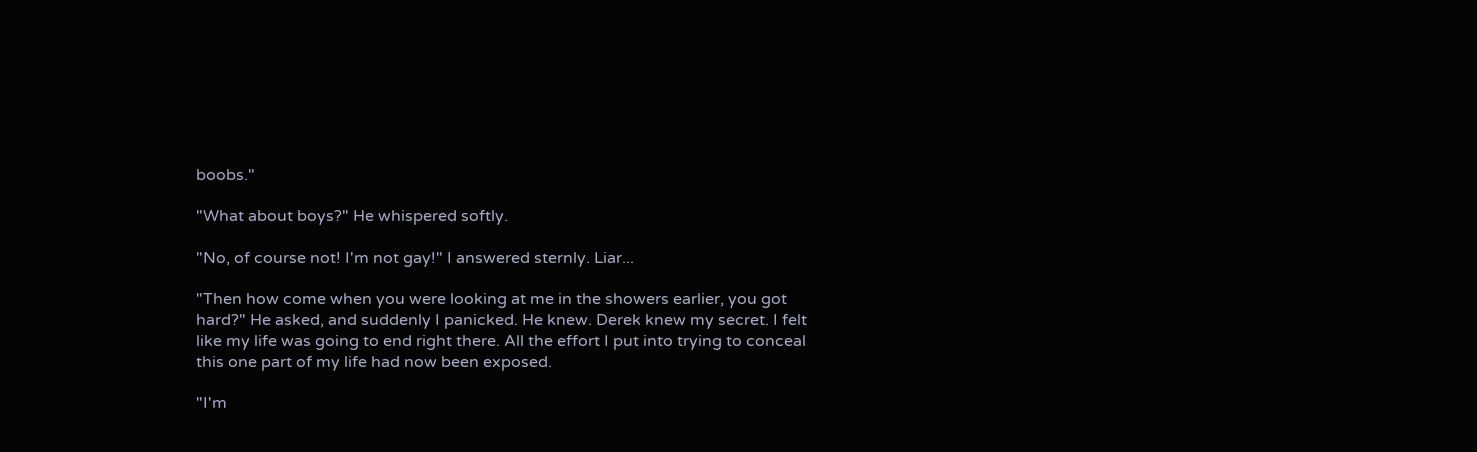boobs."

"What about boys?" He whispered softly.

"No, of course not! I'm not gay!" I answered sternly. Liar...

"Then how come when you were looking at me in the showers earlier, you got hard?" He asked, and suddenly I panicked. He knew. Derek knew my secret. I felt like my life was going to end right there. All the effort I put into trying to conceal this one part of my life had now been exposed.

"I'm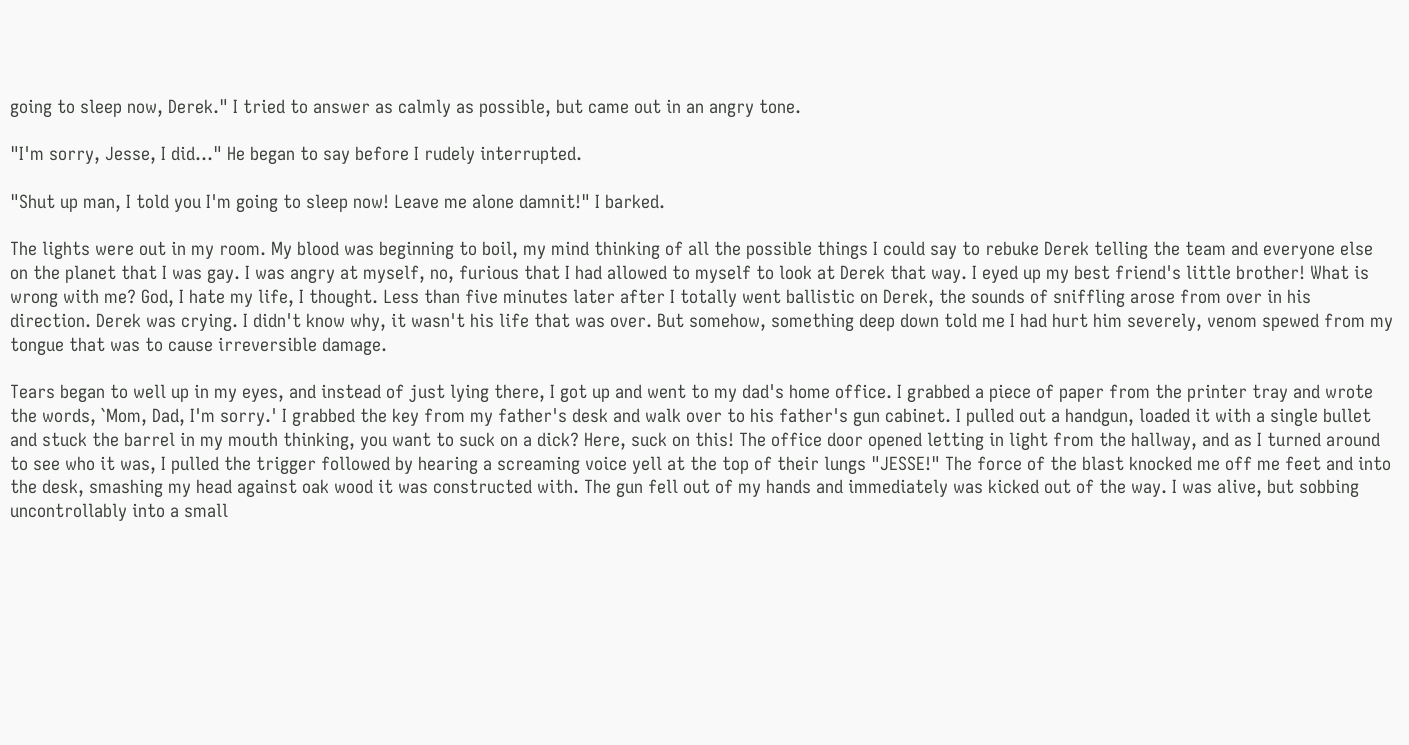going to sleep now, Derek." I tried to answer as calmly as possible, but came out in an angry tone.

"I'm sorry, Jesse, I did..." He began to say before I rudely interrupted.

"Shut up man, I told you I'm going to sleep now! Leave me alone damnit!" I barked.

The lights were out in my room. My blood was beginning to boil, my mind thinking of all the possible things I could say to rebuke Derek telling the team and everyone else on the planet that I was gay. I was angry at myself, no, furious that I had allowed to myself to look at Derek that way. I eyed up my best friend's little brother! What is wrong with me? God, I hate my life, I thought. Less than five minutes later after I totally went ballistic on Derek, the sounds of sniffling arose from over in his direction. Derek was crying. I didn't know why, it wasn't his life that was over. But somehow, something deep down told me I had hurt him severely, venom spewed from my tongue that was to cause irreversible damage.

Tears began to well up in my eyes, and instead of just lying there, I got up and went to my dad's home office. I grabbed a piece of paper from the printer tray and wrote the words, `Mom, Dad, I'm sorry.' I grabbed the key from my father's desk and walk over to his father's gun cabinet. I pulled out a handgun, loaded it with a single bullet and stuck the barrel in my mouth thinking, you want to suck on a dick? Here, suck on this! The office door opened letting in light from the hallway, and as I turned around to see who it was, I pulled the trigger followed by hearing a screaming voice yell at the top of their lungs "JESSE!" The force of the blast knocked me off me feet and into the desk, smashing my head against oak wood it was constructed with. The gun fell out of my hands and immediately was kicked out of the way. I was alive, but sobbing uncontrollably into a small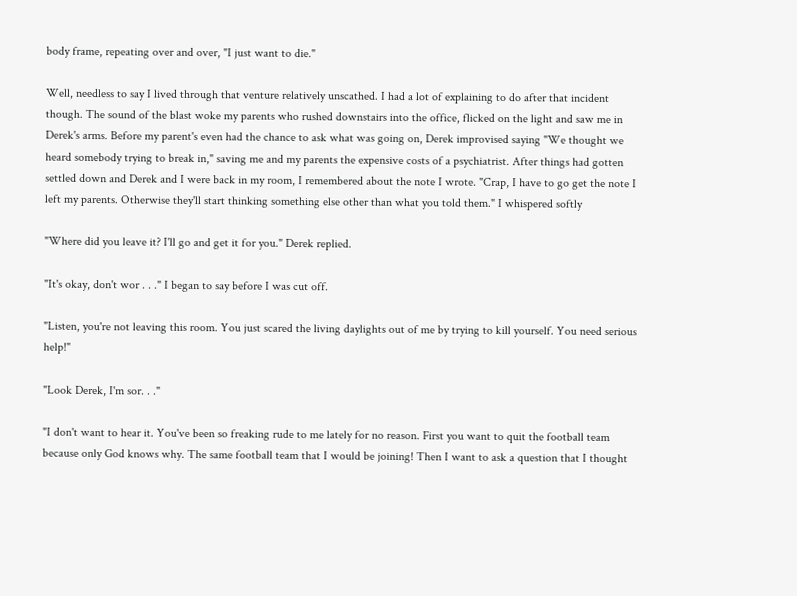body frame, repeating over and over, "I just want to die."

Well, needless to say I lived through that venture relatively unscathed. I had a lot of explaining to do after that incident though. The sound of the blast woke my parents who rushed downstairs into the office, flicked on the light and saw me in Derek's arms. Before my parent's even had the chance to ask what was going on, Derek improvised saying "We thought we heard somebody trying to break in," saving me and my parents the expensive costs of a psychiatrist. After things had gotten settled down and Derek and I were back in my room, I remembered about the note I wrote. "Crap, I have to go get the note I left my parents. Otherwise they'll start thinking something else other than what you told them." I whispered softly

"Where did you leave it? I'll go and get it for you." Derek replied.

"It's okay, don't wor . . ." I began to say before I was cut off.

"Listen, you're not leaving this room. You just scared the living daylights out of me by trying to kill yourself. You need serious help!"

"Look Derek, I'm sor. . ."

"I don't want to hear it. You've been so freaking rude to me lately for no reason. First you want to quit the football team because only God knows why. The same football team that I would be joining! Then I want to ask a question that I thought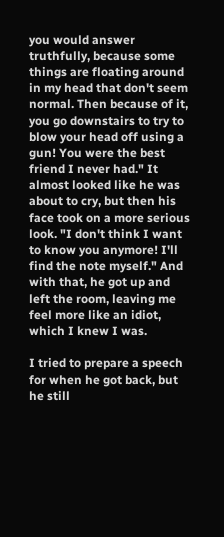you would answer truthfully, because some things are floating around in my head that don't seem normal. Then because of it, you go downstairs to try to blow your head off using a gun! You were the best friend I never had." It almost looked like he was about to cry, but then his face took on a more serious look. "I don't think I want to know you anymore! I'll find the note myself." And with that, he got up and left the room, leaving me feel more like an idiot, which I knew I was.

I tried to prepare a speech for when he got back, but he still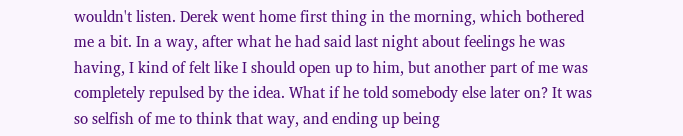wouldn't listen. Derek went home first thing in the morning, which bothered me a bit. In a way, after what he had said last night about feelings he was having, I kind of felt like I should open up to him, but another part of me was completely repulsed by the idea. What if he told somebody else later on? It was so selfish of me to think that way, and ending up being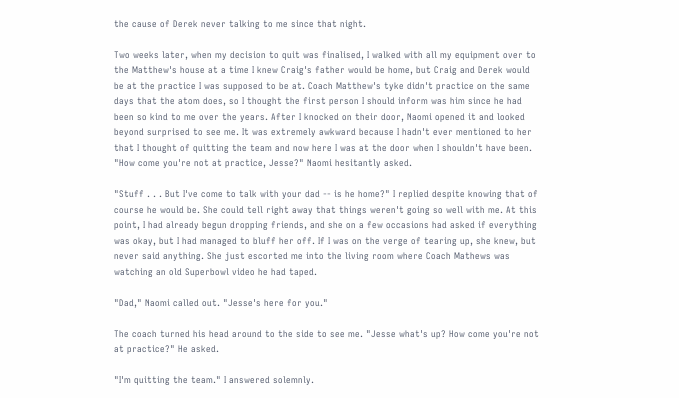the cause of Derek never talking to me since that night.

Two weeks later, when my decision to quit was finalised, I walked with all my equipment over to the Matthew's house at a time I knew Craig's father would be home, but Craig and Derek would be at the practice I was supposed to be at. Coach Matthew's tyke didn't practice on the same days that the atom does, so I thought the first person I should inform was him since he had been so kind to me over the years. After I knocked on their door, Naomi opened it and looked beyond surprised to see me. It was extremely awkward because I hadn't ever mentioned to her that I thought of quitting the team and now here I was at the door when I shouldn't have been. "How come you're not at practice, Jesse?" Naomi hesitantly asked.

"Stuff . . . But I've come to talk with your dad -- is he home?" I replied despite knowing that of course he would be. She could tell right away that things weren't going so well with me. At this point, I had already begun dropping friends, and she on a few occasions had asked if everything was okay, but I had managed to bluff her off. If I was on the verge of tearing up, she knew, but never said anything. She just escorted me into the living room where Coach Mathews was watching an old Superbowl video he had taped.

"Dad," Naomi called out. "Jesse's here for you."

The coach turned his head around to the side to see me. "Jesse what's up? How come you're not at practice?" He asked.

"I'm quitting the team." I answered solemnly.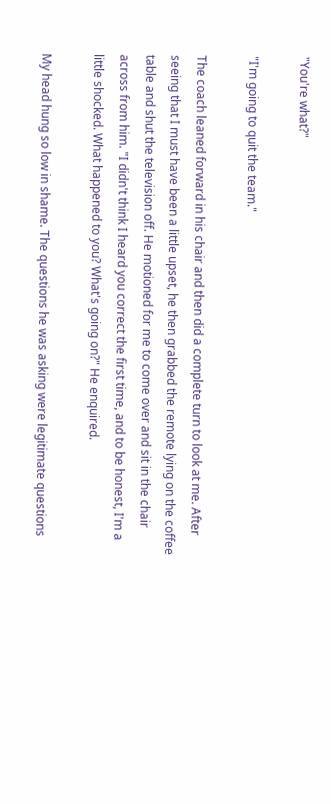"You're what?"

"I'm going to quit the team."

The coach leaned forward in his chair and then did a complete turn to look at me. After seeing that I must have been a little upset, he then grabbed the remote lying on the coffee table and shut the television off. He motioned for me to come over and sit in the chair across from him. "I didn't think I heard you correct the first time, and to be honest, I'm a little shocked. What happened to you? What's going on?" He enquired.

My head hung so low in shame. The questions he was asking were legitimate questions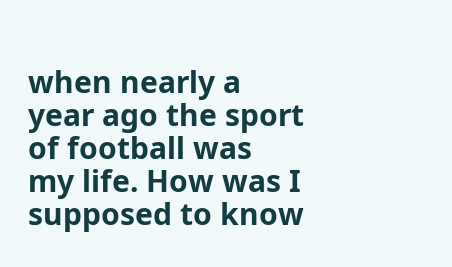when nearly a year ago the sport of football was my life. How was I supposed to know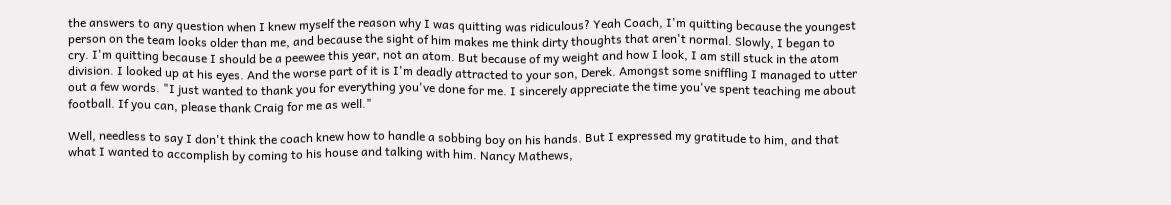the answers to any question when I knew myself the reason why I was quitting was ridiculous? Yeah Coach, I'm quitting because the youngest person on the team looks older than me, and because the sight of him makes me think dirty thoughts that aren't normal. Slowly, I began to cry. I'm quitting because I should be a peewee this year, not an atom. But because of my weight and how I look, I am still stuck in the atom division. I looked up at his eyes. And the worse part of it is I'm deadly attracted to your son, Derek. Amongst some sniffling I managed to utter out a few words. "I just wanted to thank you for everything you've done for me. I sincerely appreciate the time you've spent teaching me about football. If you can, please thank Craig for me as well."

Well, needless to say I don't think the coach knew how to handle a sobbing boy on his hands. But I expressed my gratitude to him, and that what I wanted to accomplish by coming to his house and talking with him. Nancy Mathews,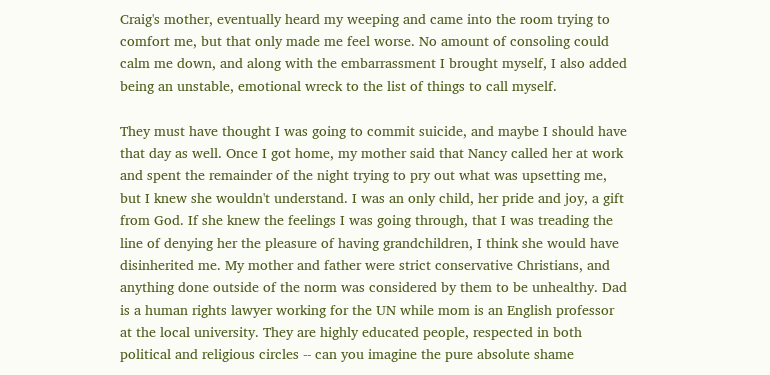Craig's mother, eventually heard my weeping and came into the room trying to comfort me, but that only made me feel worse. No amount of consoling could calm me down, and along with the embarrassment I brought myself, I also added being an unstable, emotional wreck to the list of things to call myself.

They must have thought I was going to commit suicide, and maybe I should have that day as well. Once I got home, my mother said that Nancy called her at work and spent the remainder of the night trying to pry out what was upsetting me, but I knew she wouldn't understand. I was an only child, her pride and joy, a gift from God. If she knew the feelings I was going through, that I was treading the line of denying her the pleasure of having grandchildren, I think she would have disinherited me. My mother and father were strict conservative Christians, and anything done outside of the norm was considered by them to be unhealthy. Dad is a human rights lawyer working for the UN while mom is an English professor at the local university. They are highly educated people, respected in both political and religious circles -- can you imagine the pure absolute shame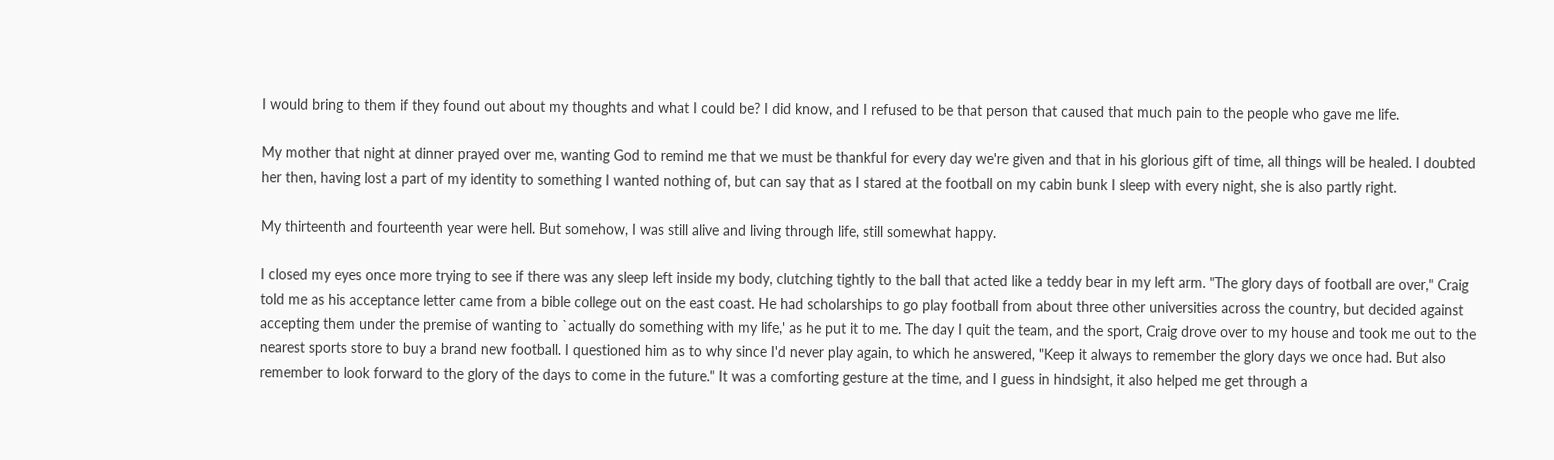I would bring to them if they found out about my thoughts and what I could be? I did know, and I refused to be that person that caused that much pain to the people who gave me life.

My mother that night at dinner prayed over me, wanting God to remind me that we must be thankful for every day we're given and that in his glorious gift of time, all things will be healed. I doubted her then, having lost a part of my identity to something I wanted nothing of, but can say that as I stared at the football on my cabin bunk I sleep with every night, she is also partly right.

My thirteenth and fourteenth year were hell. But somehow, I was still alive and living through life, still somewhat happy.

I closed my eyes once more trying to see if there was any sleep left inside my body, clutching tightly to the ball that acted like a teddy bear in my left arm. "The glory days of football are over," Craig told me as his acceptance letter came from a bible college out on the east coast. He had scholarships to go play football from about three other universities across the country, but decided against accepting them under the premise of wanting to `actually do something with my life,' as he put it to me. The day I quit the team, and the sport, Craig drove over to my house and took me out to the nearest sports store to buy a brand new football. I questioned him as to why since I'd never play again, to which he answered, "Keep it always to remember the glory days we once had. But also remember to look forward to the glory of the days to come in the future." It was a comforting gesture at the time, and I guess in hindsight, it also helped me get through a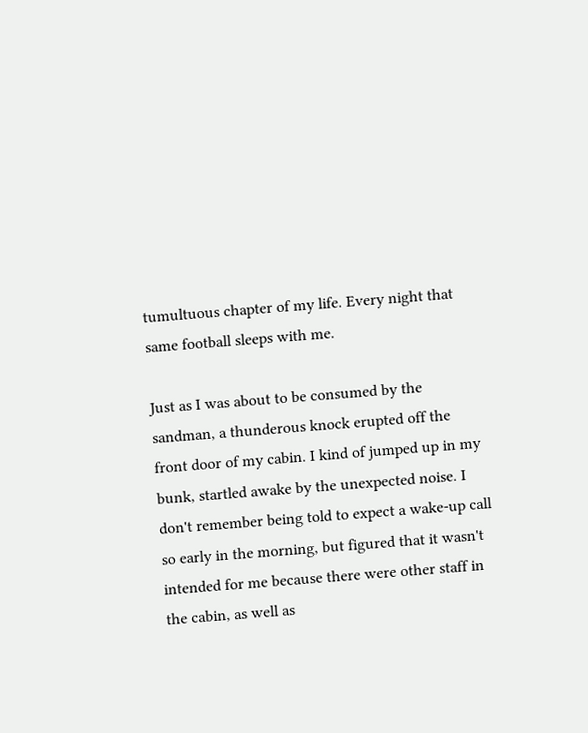tumultuous chapter of my life. Every night that same football sleeps with me.

Just as I was about to be consumed by the sandman, a thunderous knock erupted off the front door of my cabin. I kind of jumped up in my bunk, startled awake by the unexpected noise. I don't remember being told to expect a wake-up call so early in the morning, but figured that it wasn't intended for me because there were other staff in the cabin, as well as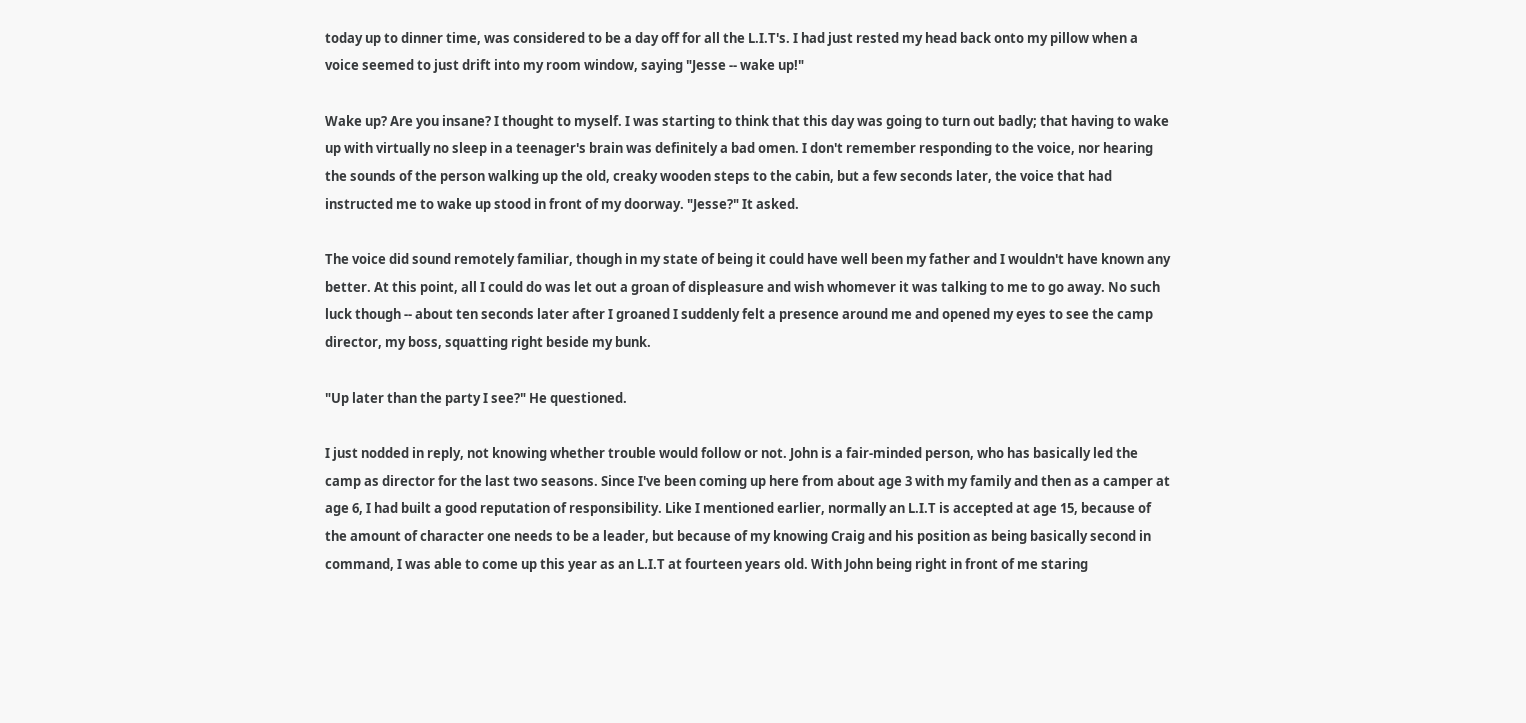today up to dinner time, was considered to be a day off for all the L.I.T's. I had just rested my head back onto my pillow when a voice seemed to just drift into my room window, saying "Jesse -- wake up!"

Wake up? Are you insane? I thought to myself. I was starting to think that this day was going to turn out badly; that having to wake up with virtually no sleep in a teenager's brain was definitely a bad omen. I don't remember responding to the voice, nor hearing the sounds of the person walking up the old, creaky wooden steps to the cabin, but a few seconds later, the voice that had instructed me to wake up stood in front of my doorway. "Jesse?" It asked.

The voice did sound remotely familiar, though in my state of being it could have well been my father and I wouldn't have known any better. At this point, all I could do was let out a groan of displeasure and wish whomever it was talking to me to go away. No such luck though -- about ten seconds later after I groaned I suddenly felt a presence around me and opened my eyes to see the camp director, my boss, squatting right beside my bunk.

"Up later than the party I see?" He questioned.

I just nodded in reply, not knowing whether trouble would follow or not. John is a fair-minded person, who has basically led the camp as director for the last two seasons. Since I've been coming up here from about age 3 with my family and then as a camper at age 6, I had built a good reputation of responsibility. Like I mentioned earlier, normally an L.I.T is accepted at age 15, because of the amount of character one needs to be a leader, but because of my knowing Craig and his position as being basically second in command, I was able to come up this year as an L.I.T at fourteen years old. With John being right in front of me staring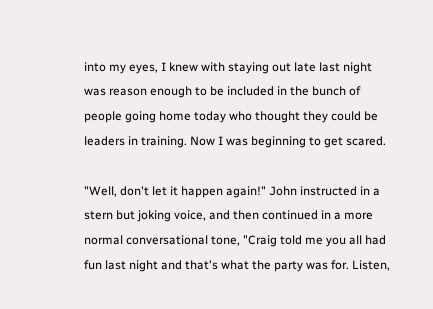into my eyes, I knew with staying out late last night was reason enough to be included in the bunch of people going home today who thought they could be leaders in training. Now I was beginning to get scared.

"Well, don't let it happen again!" John instructed in a stern but joking voice, and then continued in a more normal conversational tone, "Craig told me you all had fun last night and that's what the party was for. Listen,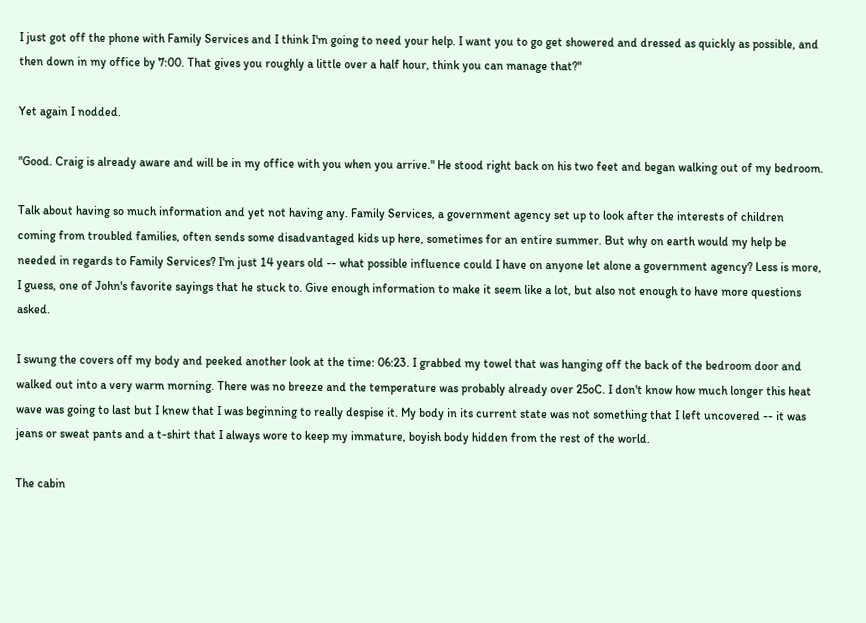I just got off the phone with Family Services and I think I'm going to need your help. I want you to go get showered and dressed as quickly as possible, and then down in my office by 7:00. That gives you roughly a little over a half hour, think you can manage that?"

Yet again I nodded.

"Good. Craig is already aware and will be in my office with you when you arrive." He stood right back on his two feet and began walking out of my bedroom.

Talk about having so much information and yet not having any. Family Services, a government agency set up to look after the interests of children coming from troubled families, often sends some disadvantaged kids up here, sometimes for an entire summer. But why on earth would my help be needed in regards to Family Services? I'm just 14 years old -- what possible influence could I have on anyone let alone a government agency? Less is more, I guess, one of John's favorite sayings that he stuck to. Give enough information to make it seem like a lot, but also not enough to have more questions asked.

I swung the covers off my body and peeked another look at the time: 06:23. I grabbed my towel that was hanging off the back of the bedroom door and walked out into a very warm morning. There was no breeze and the temperature was probably already over 25oC. I don't know how much longer this heat wave was going to last but I knew that I was beginning to really despise it. My body in its current state was not something that I left uncovered -- it was jeans or sweat pants and a t-shirt that I always wore to keep my immature, boyish body hidden from the rest of the world.

The cabin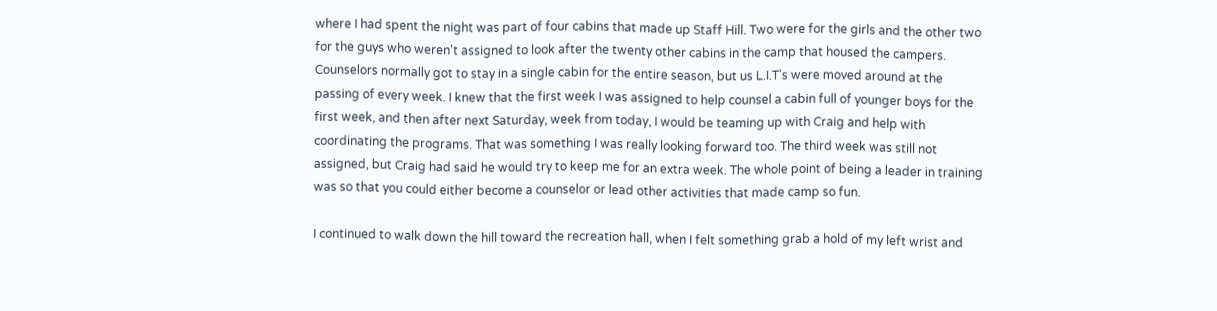where I had spent the night was part of four cabins that made up Staff Hill. Two were for the girls and the other two for the guys who weren't assigned to look after the twenty other cabins in the camp that housed the campers. Counselors normally got to stay in a single cabin for the entire season, but us L.I.T's were moved around at the passing of every week. I knew that the first week I was assigned to help counsel a cabin full of younger boys for the first week, and then after next Saturday, week from today, I would be teaming up with Craig and help with coordinating the programs. That was something I was really looking forward too. The third week was still not assigned, but Craig had said he would try to keep me for an extra week. The whole point of being a leader in training was so that you could either become a counselor or lead other activities that made camp so fun.

I continued to walk down the hill toward the recreation hall, when I felt something grab a hold of my left wrist and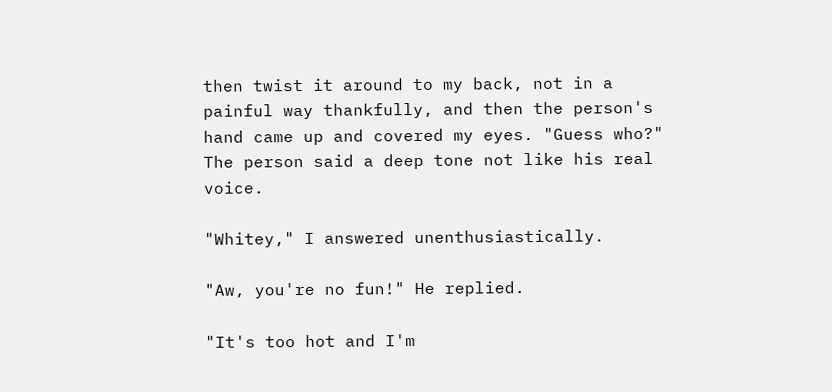then twist it around to my back, not in a painful way thankfully, and then the person's hand came up and covered my eyes. "Guess who?" The person said a deep tone not like his real voice.

"Whitey," I answered unenthusiastically.

"Aw, you're no fun!" He replied.

"It's too hot and I'm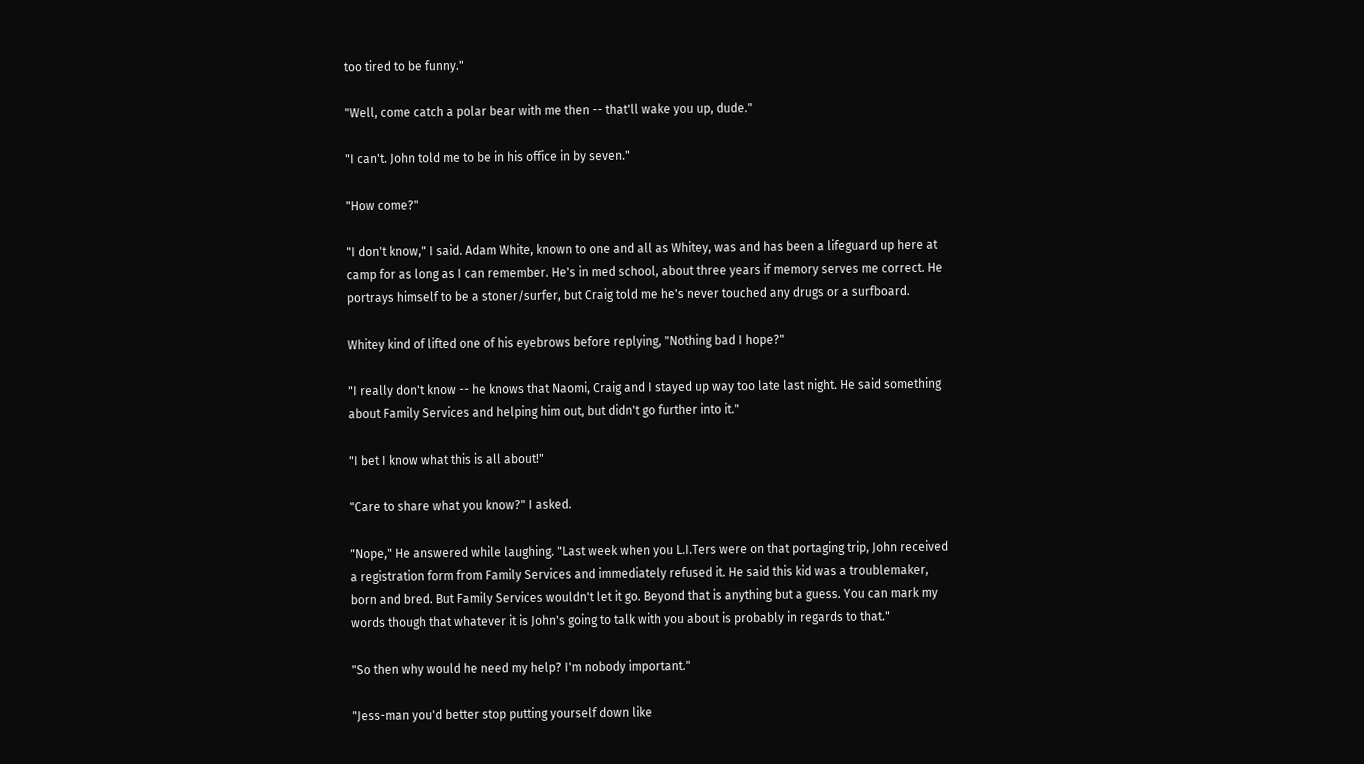too tired to be funny."

"Well, come catch a polar bear with me then -- that'll wake you up, dude."

"I can't. John told me to be in his office in by seven."

"How come?"

"I don't know," I said. Adam White, known to one and all as Whitey, was and has been a lifeguard up here at camp for as long as I can remember. He's in med school, about three years if memory serves me correct. He portrays himself to be a stoner/surfer, but Craig told me he's never touched any drugs or a surfboard.

Whitey kind of lifted one of his eyebrows before replying, "Nothing bad I hope?"

"I really don't know -- he knows that Naomi, Craig and I stayed up way too late last night. He said something about Family Services and helping him out, but didn't go further into it."

"I bet I know what this is all about!"

"Care to share what you know?" I asked.

"Nope," He answered while laughing. "Last week when you L.I.Ters were on that portaging trip, John received a registration form from Family Services and immediately refused it. He said this kid was a troublemaker, born and bred. But Family Services wouldn't let it go. Beyond that is anything but a guess. You can mark my words though that whatever it is John's going to talk with you about is probably in regards to that."

"So then why would he need my help? I'm nobody important."

"Jess-man you'd better stop putting yourself down like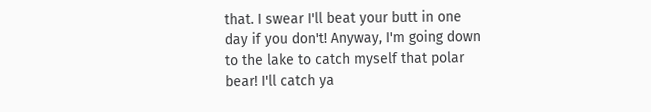that. I swear I'll beat your butt in one day if you don't! Anyway, I'm going down to the lake to catch myself that polar bear! I'll catch ya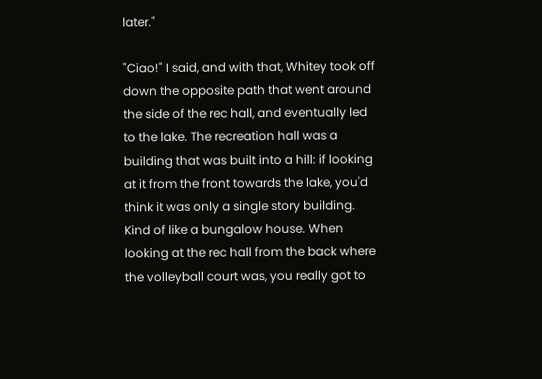later."

"Ciao!" I said, and with that, Whitey took off down the opposite path that went around the side of the rec hall, and eventually led to the lake. The recreation hall was a building that was built into a hill: if looking at it from the front towards the lake, you'd think it was only a single story building. Kind of like a bungalow house. When looking at the rec hall from the back where the volleyball court was, you really got to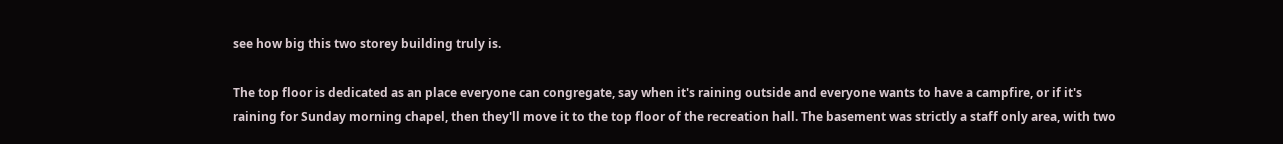see how big this two storey building truly is.

The top floor is dedicated as an place everyone can congregate, say when it's raining outside and everyone wants to have a campfire, or if it's raining for Sunday morning chapel, then they'll move it to the top floor of the recreation hall. The basement was strictly a staff only area, with two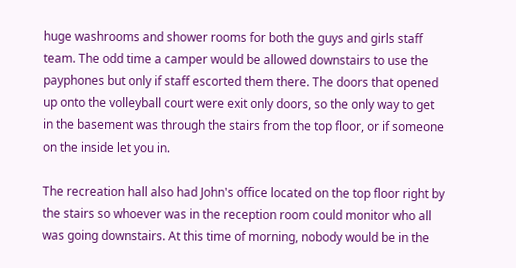huge washrooms and shower rooms for both the guys and girls staff team. The odd time a camper would be allowed downstairs to use the payphones but only if staff escorted them there. The doors that opened up onto the volleyball court were exit only doors, so the only way to get in the basement was through the stairs from the top floor, or if someone on the inside let you in.

The recreation hall also had John's office located on the top floor right by the stairs so whoever was in the reception room could monitor who all was going downstairs. At this time of morning, nobody would be in the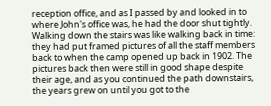reception office, and as I passed by and looked in to where John's office was, he had the door shut tightly. Walking down the stairs was like walking back in time: they had put framed pictures of all the staff members back to when the camp opened up back in 1902. The pictures back then were still in good shape despite their age, and as you continued the path downstairs, the years grew on until you got to the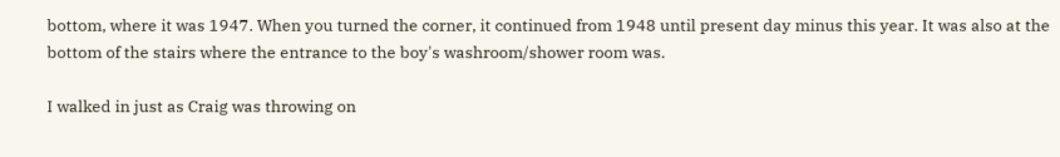bottom, where it was 1947. When you turned the corner, it continued from 1948 until present day minus this year. It was also at the bottom of the stairs where the entrance to the boy's washroom/shower room was.

I walked in just as Craig was throwing on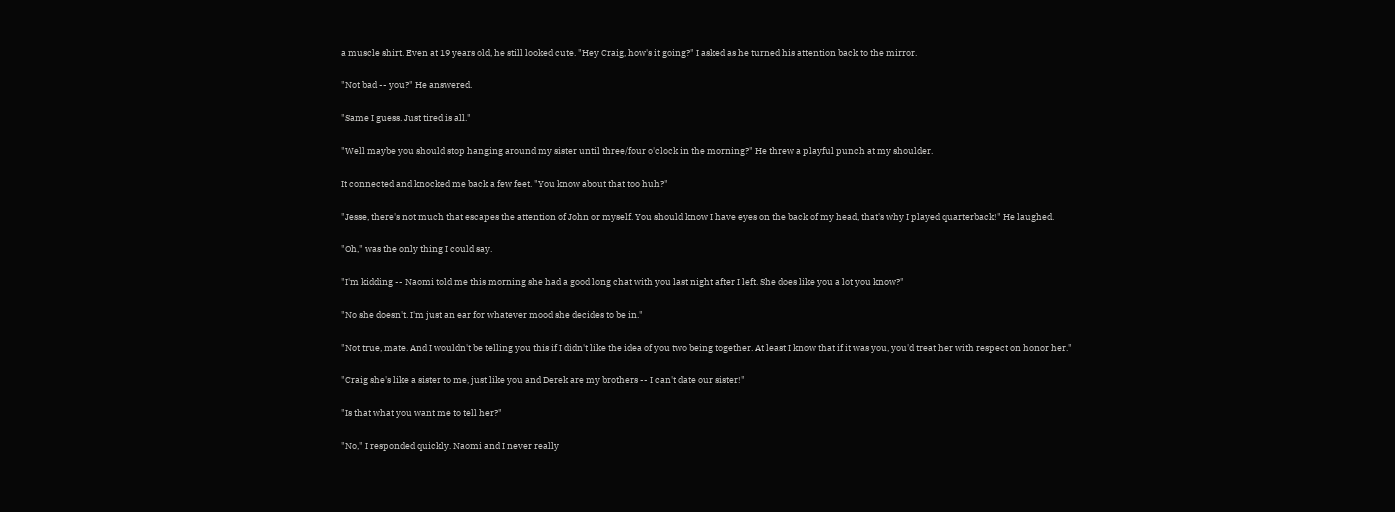a muscle shirt. Even at 19 years old, he still looked cute. "Hey Craig, how's it going?" I asked as he turned his attention back to the mirror.

"Not bad -- you?" He answered.

"Same I guess. Just tired is all."

"Well maybe you should stop hanging around my sister until three/four o'clock in the morning?" He threw a playful punch at my shoulder.

It connected and knocked me back a few feet. "You know about that too huh?"

"Jesse, there's not much that escapes the attention of John or myself. You should know I have eyes on the back of my head, that's why I played quarterback!" He laughed.

"Oh," was the only thing I could say.

"I'm kidding -- Naomi told me this morning she had a good long chat with you last night after I left. She does like you a lot you know?"

"No she doesn't. I'm just an ear for whatever mood she decides to be in."

"Not true, mate. And I wouldn't be telling you this if I didn't like the idea of you two being together. At least I know that if it was you, you'd treat her with respect on honor her."

"Craig she's like a sister to me, just like you and Derek are my brothers -- I can't date our sister!"

"Is that what you want me to tell her?"

"No," I responded quickly. Naomi and I never really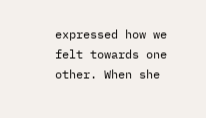expressed how we felt towards one other. When she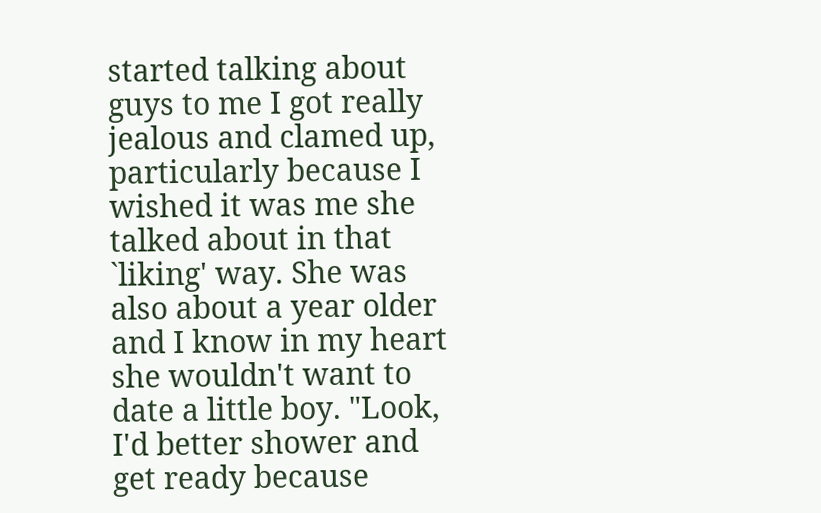started talking about guys to me I got really jealous and clamed up, particularly because I wished it was me she talked about in that `liking' way. She was also about a year older and I know in my heart she wouldn't want to date a little boy. "Look, I'd better shower and get ready because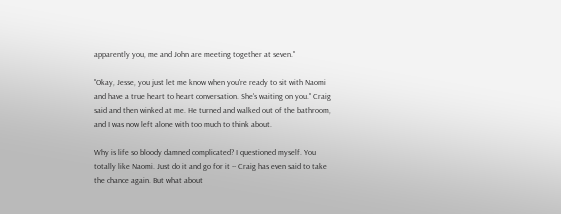apparently you, me and John are meeting together at seven."

"Okay, Jesse, you just let me know when you're ready to sit with Naomi and have a true heart to heart conversation. She's waiting on you." Craig said and then winked at me. He turned and walked out of the bathroom, and I was now left alone with too much to think about.

Why is life so bloody damned complicated? I questioned myself. You totally like Naomi. Just do it and go for it -- Craig has even said to take the chance again. But what about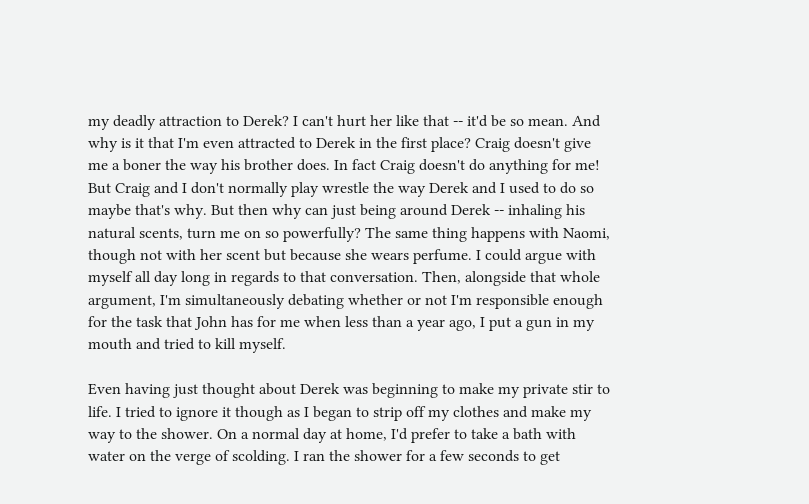my deadly attraction to Derek? I can't hurt her like that -- it'd be so mean. And why is it that I'm even attracted to Derek in the first place? Craig doesn't give me a boner the way his brother does. In fact Craig doesn't do anything for me! But Craig and I don't normally play wrestle the way Derek and I used to do so maybe that's why. But then why can just being around Derek -- inhaling his natural scents, turn me on so powerfully? The same thing happens with Naomi, though not with her scent but because she wears perfume. I could argue with myself all day long in regards to that conversation. Then, alongside that whole argument, I'm simultaneously debating whether or not I'm responsible enough for the task that John has for me when less than a year ago, I put a gun in my mouth and tried to kill myself.

Even having just thought about Derek was beginning to make my private stir to life. I tried to ignore it though as I began to strip off my clothes and make my way to the shower. On a normal day at home, I'd prefer to take a bath with water on the verge of scolding. I ran the shower for a few seconds to get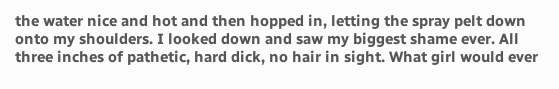the water nice and hot and then hopped in, letting the spray pelt down onto my shoulders. I looked down and saw my biggest shame ever. All three inches of pathetic, hard dick, no hair in sight. What girl would ever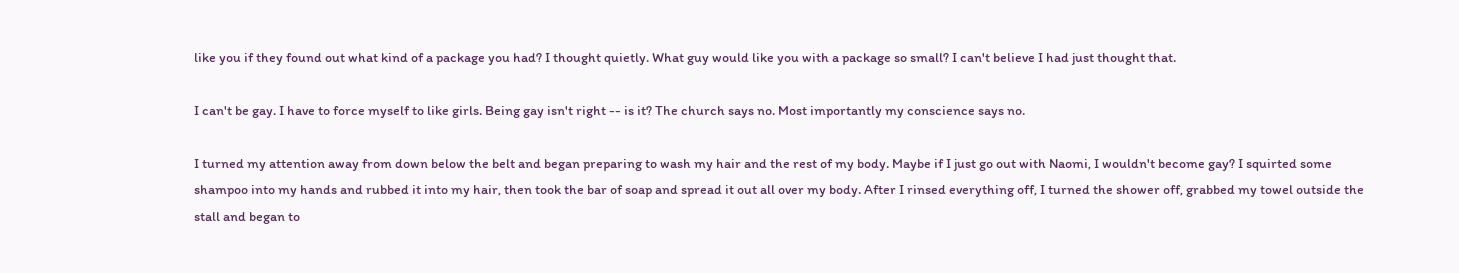like you if they found out what kind of a package you had? I thought quietly. What guy would like you with a package so small? I can't believe I had just thought that.

I can't be gay. I have to force myself to like girls. Being gay isn't right -- is it? The church says no. Most importantly my conscience says no.

I turned my attention away from down below the belt and began preparing to wash my hair and the rest of my body. Maybe if I just go out with Naomi, I wouldn't become gay? I squirted some shampoo into my hands and rubbed it into my hair, then took the bar of soap and spread it out all over my body. After I rinsed everything off, I turned the shower off, grabbed my towel outside the stall and began to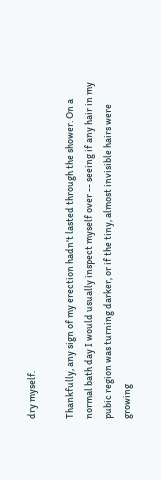dry myself.

Thankfully, any sign of my erection hadn't lasted through the shower. On a normal bath day I would usually inspect myself over -- seeing if any hair in my pubic region was turning darker, or if the tiny, almost invisible hairs were growing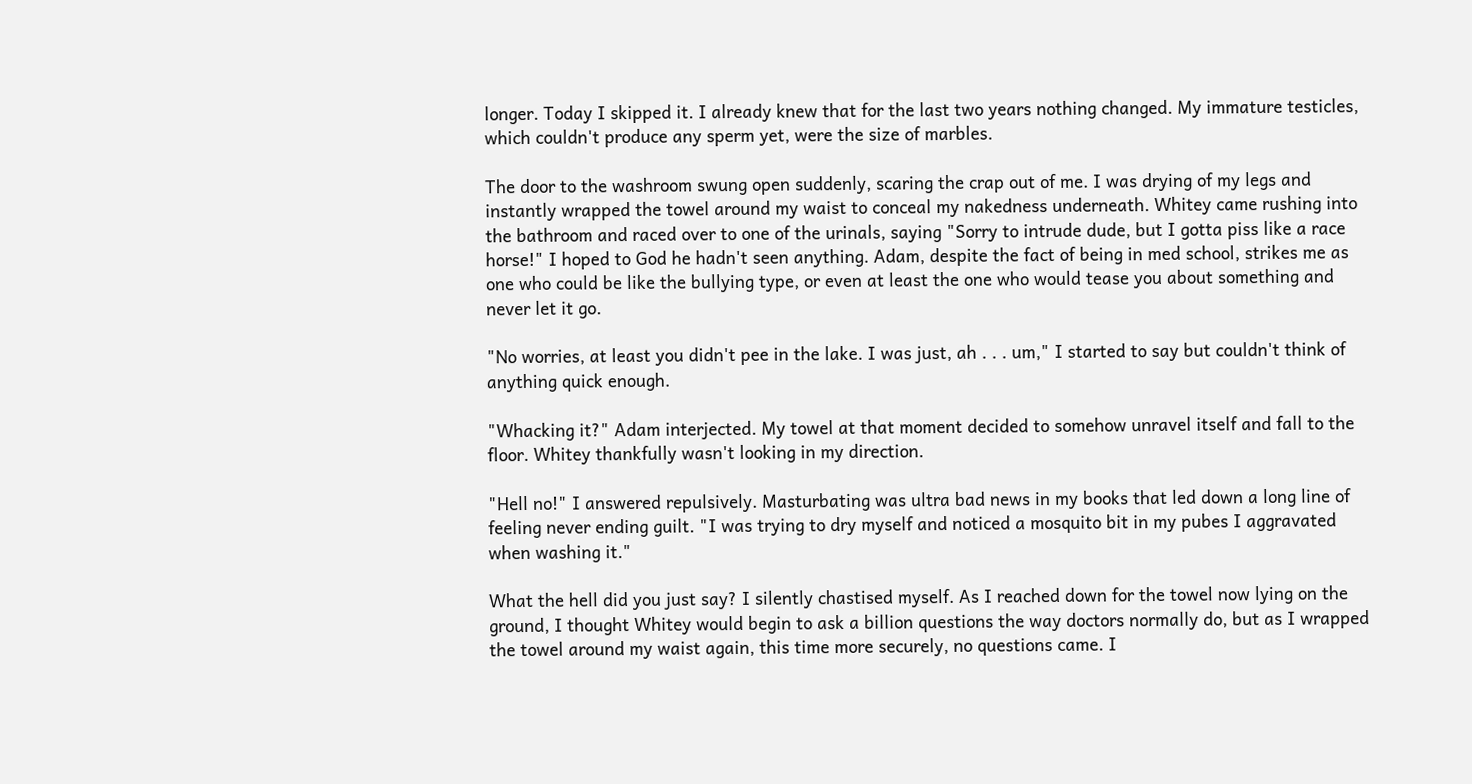longer. Today I skipped it. I already knew that for the last two years nothing changed. My immature testicles, which couldn't produce any sperm yet, were the size of marbles.

The door to the washroom swung open suddenly, scaring the crap out of me. I was drying of my legs and instantly wrapped the towel around my waist to conceal my nakedness underneath. Whitey came rushing into the bathroom and raced over to one of the urinals, saying "Sorry to intrude dude, but I gotta piss like a race horse!" I hoped to God he hadn't seen anything. Adam, despite the fact of being in med school, strikes me as one who could be like the bullying type, or even at least the one who would tease you about something and never let it go.

"No worries, at least you didn't pee in the lake. I was just, ah . . . um," I started to say but couldn't think of anything quick enough.

"Whacking it?" Adam interjected. My towel at that moment decided to somehow unravel itself and fall to the floor. Whitey thankfully wasn't looking in my direction.

"Hell no!" I answered repulsively. Masturbating was ultra bad news in my books that led down a long line of feeling never ending guilt. "I was trying to dry myself and noticed a mosquito bit in my pubes I aggravated when washing it."

What the hell did you just say? I silently chastised myself. As I reached down for the towel now lying on the ground, I thought Whitey would begin to ask a billion questions the way doctors normally do, but as I wrapped the towel around my waist again, this time more securely, no questions came. I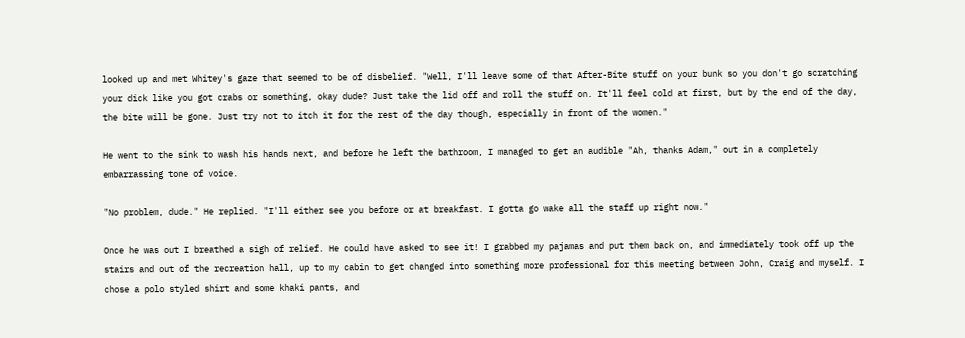looked up and met Whitey's gaze that seemed to be of disbelief. "Well, I'll leave some of that After-Bite stuff on your bunk so you don't go scratching your dick like you got crabs or something, okay dude? Just take the lid off and roll the stuff on. It'll feel cold at first, but by the end of the day, the bite will be gone. Just try not to itch it for the rest of the day though, especially in front of the women."

He went to the sink to wash his hands next, and before he left the bathroom, I managed to get an audible "Ah, thanks Adam," out in a completely embarrassing tone of voice.

"No problem, dude." He replied. "I'll either see you before or at breakfast. I gotta go wake all the staff up right now."

Once he was out I breathed a sigh of relief. He could have asked to see it! I grabbed my pajamas and put them back on, and immediately took off up the stairs and out of the recreation hall, up to my cabin to get changed into something more professional for this meeting between John, Craig and myself. I chose a polo styled shirt and some khaki pants, and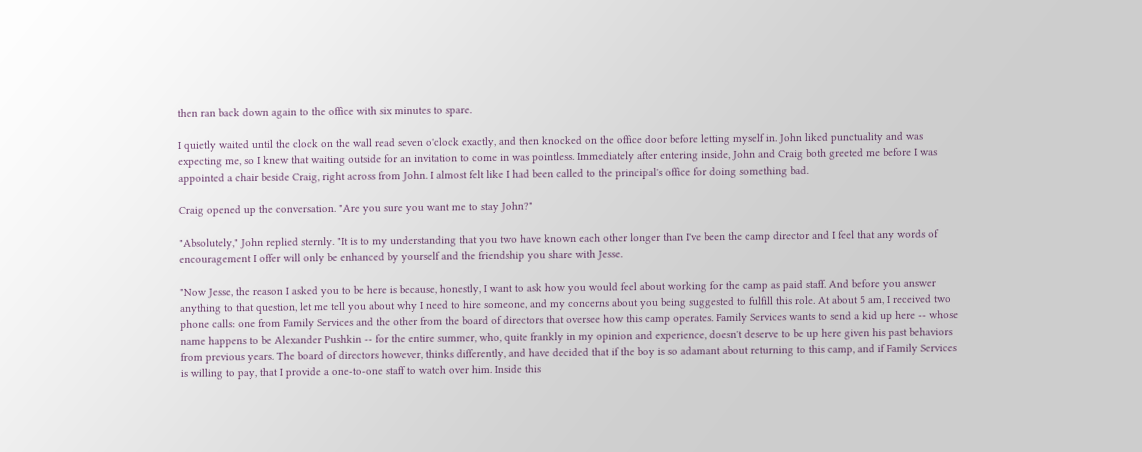then ran back down again to the office with six minutes to spare.

I quietly waited until the clock on the wall read seven o'clock exactly, and then knocked on the office door before letting myself in. John liked punctuality and was expecting me, so I knew that waiting outside for an invitation to come in was pointless. Immediately after entering inside, John and Craig both greeted me before I was appointed a chair beside Craig, right across from John. I almost felt like I had been called to the principal's office for doing something bad.

Craig opened up the conversation. "Are you sure you want me to stay John?"

"Absolutely," John replied sternly. "It is to my understanding that you two have known each other longer than I've been the camp director and I feel that any words of encouragement I offer will only be enhanced by yourself and the friendship you share with Jesse.

"Now Jesse, the reason I asked you to be here is because, honestly, I want to ask how you would feel about working for the camp as paid staff. And before you answer anything to that question, let me tell you about why I need to hire someone, and my concerns about you being suggested to fulfill this role. At about 5 am, I received two phone calls: one from Family Services and the other from the board of directors that oversee how this camp operates. Family Services wants to send a kid up here -- whose name happens to be Alexander Pushkin -- for the entire summer, who, quite frankly in my opinion and experience, doesn't deserve to be up here given his past behaviors from previous years. The board of directors however, thinks differently, and have decided that if the boy is so adamant about returning to this camp, and if Family Services is willing to pay, that I provide a one-to-one staff to watch over him. Inside this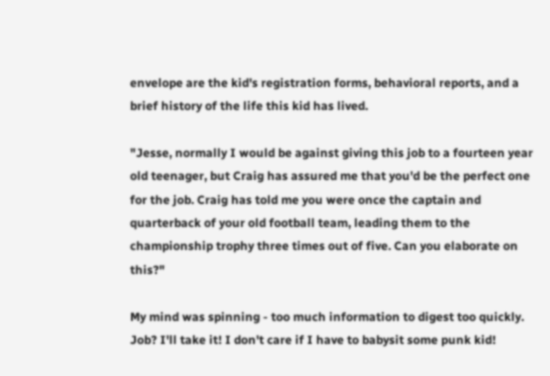envelope are the kid's registration forms, behavioral reports, and a brief history of the life this kid has lived.

"Jesse, normally I would be against giving this job to a fourteen year old teenager, but Craig has assured me that you'd be the perfect one for the job. Craig has told me you were once the captain and quarterback of your old football team, leading them to the championship trophy three times out of five. Can you elaborate on this?"

My mind was spinning - too much information to digest too quickly. Job? I'll take it! I don't care if I have to babysit some punk kid!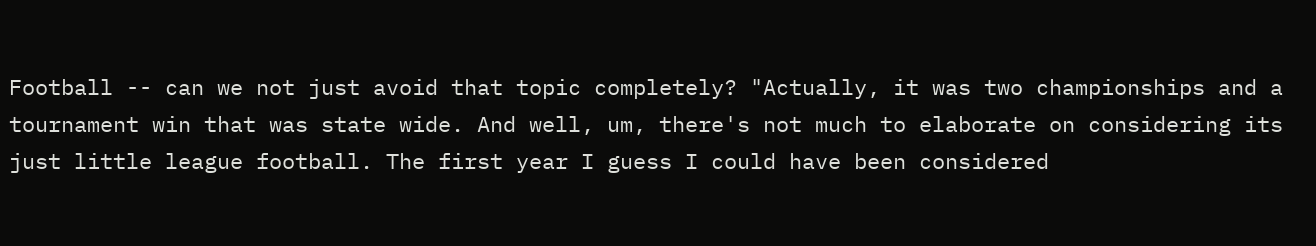Football -- can we not just avoid that topic completely? "Actually, it was two championships and a tournament win that was state wide. And well, um, there's not much to elaborate on considering its just little league football. The first year I guess I could have been considered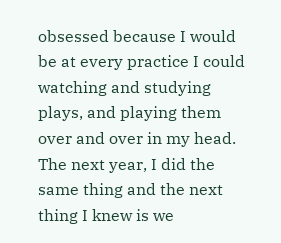obsessed because I would be at every practice I could watching and studying plays, and playing them over and over in my head. The next year, I did the same thing and the next thing I knew is we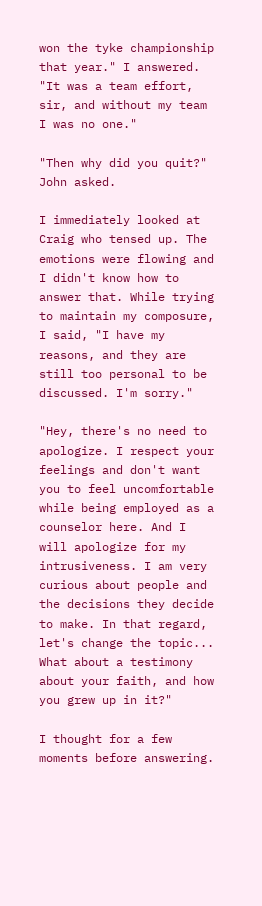won the tyke championship that year." I answered. "It was a team effort, sir, and without my team I was no one."

"Then why did you quit?" John asked.

I immediately looked at Craig who tensed up. The emotions were flowing and I didn't know how to answer that. While trying to maintain my composure, I said, "I have my reasons, and they are still too personal to be discussed. I'm sorry."

"Hey, there's no need to apologize. I respect your feelings and don't want you to feel uncomfortable while being employed as a counselor here. And I will apologize for my intrusiveness. I am very curious about people and the decisions they decide to make. In that regard, let's change the topic... What about a testimony about your faith, and how you grew up in it?"

I thought for a few moments before answering.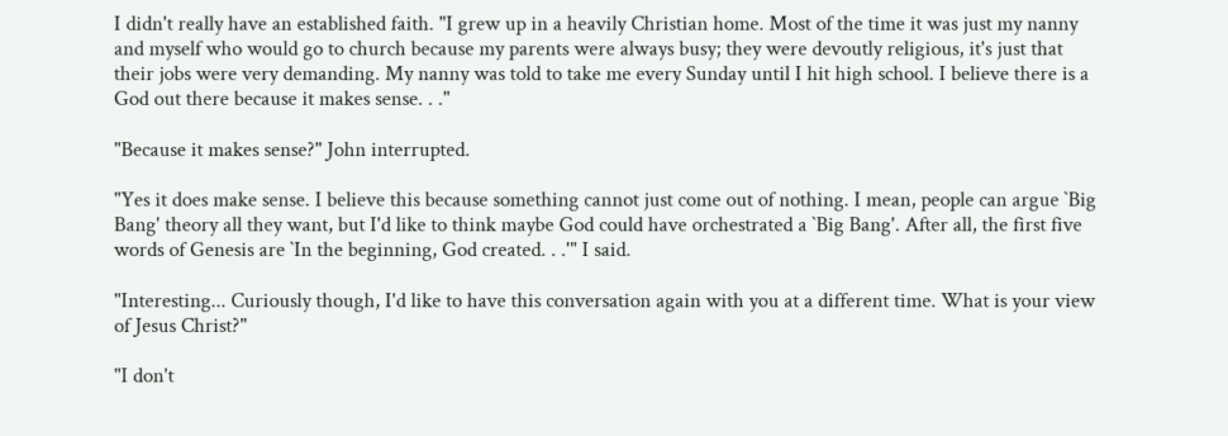I didn't really have an established faith. "I grew up in a heavily Christian home. Most of the time it was just my nanny and myself who would go to church because my parents were always busy; they were devoutly religious, it's just that their jobs were very demanding. My nanny was told to take me every Sunday until I hit high school. I believe there is a God out there because it makes sense. . ."

"Because it makes sense?" John interrupted.

"Yes it does make sense. I believe this because something cannot just come out of nothing. I mean, people can argue `Big Bang' theory all they want, but I'd like to think maybe God could have orchestrated a `Big Bang'. After all, the first five words of Genesis are `In the beginning, God created. . .'" I said.

"Interesting... Curiously though, I'd like to have this conversation again with you at a different time. What is your view of Jesus Christ?"

"I don't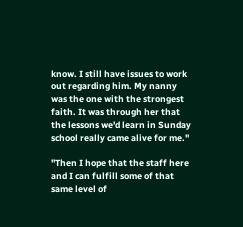know. I still have issues to work out regarding him. My nanny was the one with the strongest faith. It was through her that the lessons we'd learn in Sunday school really came alive for me."

"Then I hope that the staff here and I can fulfill some of that same level of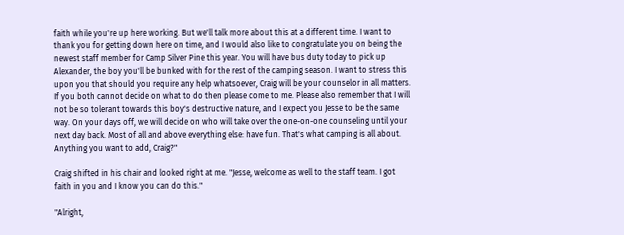faith while you're up here working. But we'll talk more about this at a different time. I want to thank you for getting down here on time, and I would also like to congratulate you on being the newest staff member for Camp Silver Pine this year. You will have bus duty today to pick up Alexander, the boy you'll be bunked with for the rest of the camping season. I want to stress this upon you that should you require any help whatsoever, Craig will be your counselor in all matters. If you both cannot decide on what to do then please come to me. Please also remember that I will not be so tolerant towards this boy's destructive nature, and I expect you Jesse to be the same way. On your days off, we will decide on who will take over the one-on-one counseling until your next day back. Most of all and above everything else: have fun. That's what camping is all about. Anything you want to add, Craig?"

Craig shifted in his chair and looked right at me. "Jesse, welcome as well to the staff team. I got faith in you and I know you can do this."

"Alright,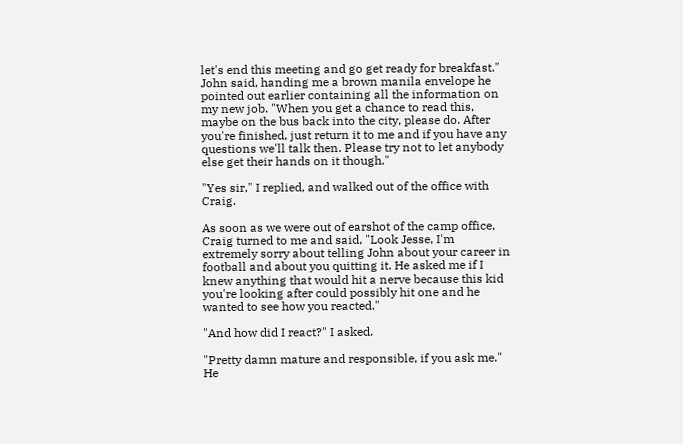let's end this meeting and go get ready for breakfast." John said, handing me a brown manila envelope he pointed out earlier containing all the information on my new job. "When you get a chance to read this, maybe on the bus back into the city, please do. After you're finished, just return it to me and if you have any questions we'll talk then. Please try not to let anybody else get their hands on it though."

"Yes sir," I replied, and walked out of the office with Craig.

As soon as we were out of earshot of the camp office, Craig turned to me and said, "Look Jesse, I'm extremely sorry about telling John about your career in football and about you quitting it. He asked me if I knew anything that would hit a nerve because this kid you're looking after could possibly hit one and he wanted to see how you reacted."

"And how did I react?" I asked.

"Pretty damn mature and responsible, if you ask me." He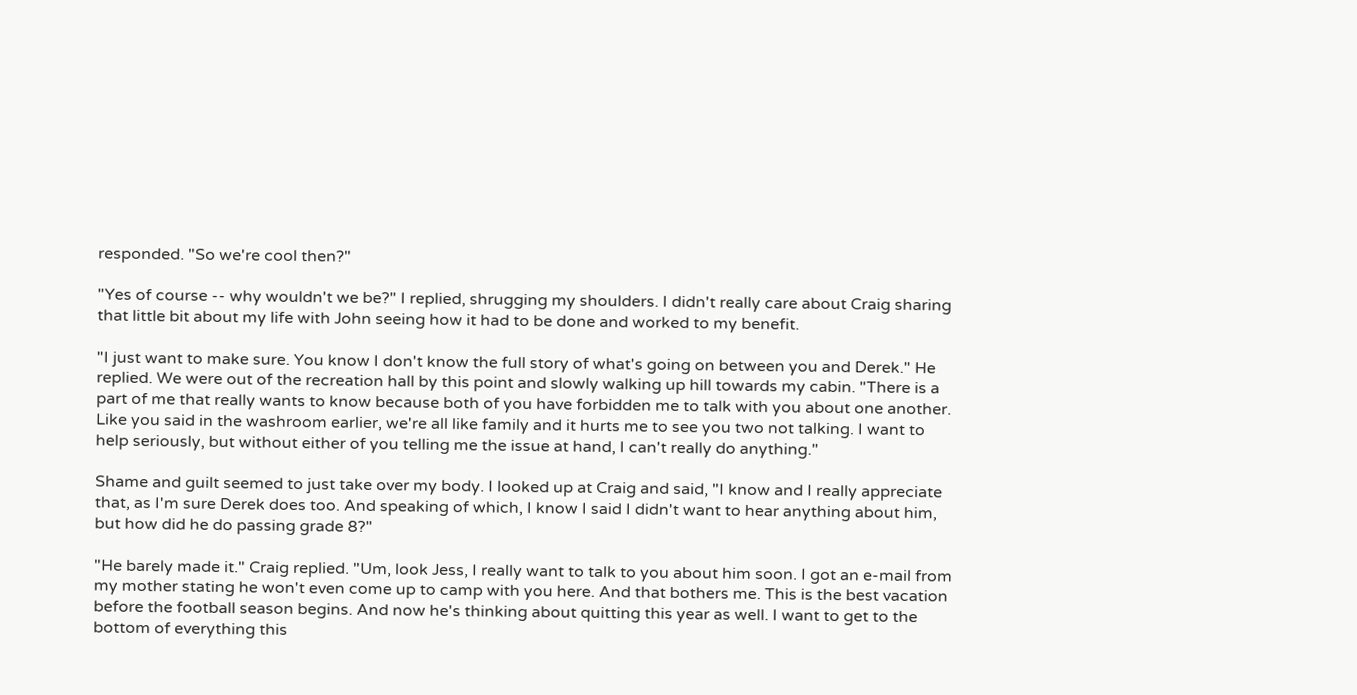responded. "So we're cool then?"

"Yes of course -- why wouldn't we be?" I replied, shrugging my shoulders. I didn't really care about Craig sharing that little bit about my life with John seeing how it had to be done and worked to my benefit.

"I just want to make sure. You know I don't know the full story of what's going on between you and Derek." He replied. We were out of the recreation hall by this point and slowly walking up hill towards my cabin. "There is a part of me that really wants to know because both of you have forbidden me to talk with you about one another. Like you said in the washroom earlier, we're all like family and it hurts me to see you two not talking. I want to help seriously, but without either of you telling me the issue at hand, I can't really do anything."

Shame and guilt seemed to just take over my body. I looked up at Craig and said, "I know and I really appreciate that, as I'm sure Derek does too. And speaking of which, I know I said I didn't want to hear anything about him, but how did he do passing grade 8?"

"He barely made it." Craig replied. "Um, look Jess, I really want to talk to you about him soon. I got an e-mail from my mother stating he won't even come up to camp with you here. And that bothers me. This is the best vacation before the football season begins. And now he's thinking about quitting this year as well. I want to get to the bottom of everything this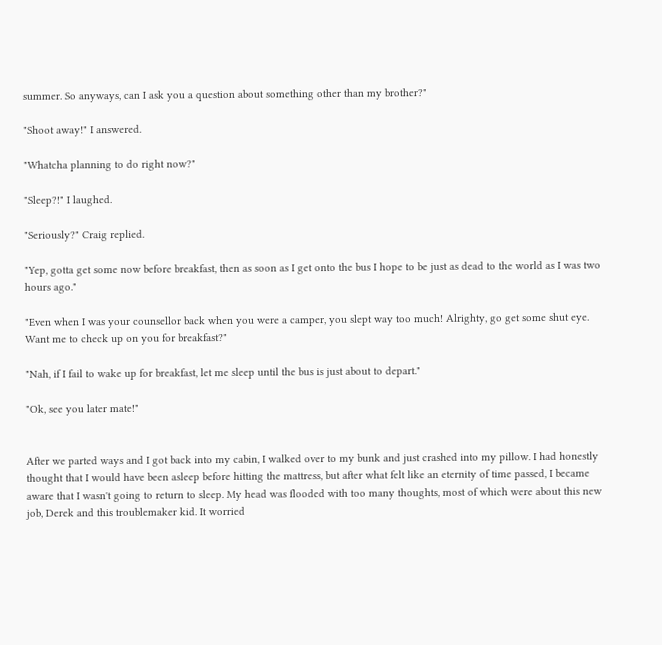summer. So anyways, can I ask you a question about something other than my brother?"

"Shoot away!" I answered.

"Whatcha planning to do right now?"

"Sleep?!" I laughed.

"Seriously?" Craig replied.

"Yep, gotta get some now before breakfast, then as soon as I get onto the bus I hope to be just as dead to the world as I was two hours ago."

"Even when I was your counsellor back when you were a camper, you slept way too much! Alrighty, go get some shut eye. Want me to check up on you for breakfast?"

"Nah, if I fail to wake up for breakfast, let me sleep until the bus is just about to depart."

"Ok, see you later mate!"


After we parted ways and I got back into my cabin, I walked over to my bunk and just crashed into my pillow. I had honestly thought that I would have been asleep before hitting the mattress, but after what felt like an eternity of time passed, I became aware that I wasn't going to return to sleep. My head was flooded with too many thoughts, most of which were about this new job, Derek and this troublemaker kid. It worried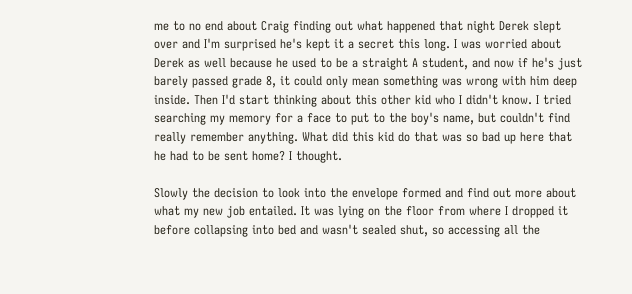me to no end about Craig finding out what happened that night Derek slept over and I'm surprised he's kept it a secret this long. I was worried about Derek as well because he used to be a straight A student, and now if he's just barely passed grade 8, it could only mean something was wrong with him deep inside. Then I'd start thinking about this other kid who I didn't know. I tried searching my memory for a face to put to the boy's name, but couldn't find really remember anything. What did this kid do that was so bad up here that he had to be sent home? I thought.

Slowly the decision to look into the envelope formed and find out more about what my new job entailed. It was lying on the floor from where I dropped it before collapsing into bed and wasn't sealed shut, so accessing all the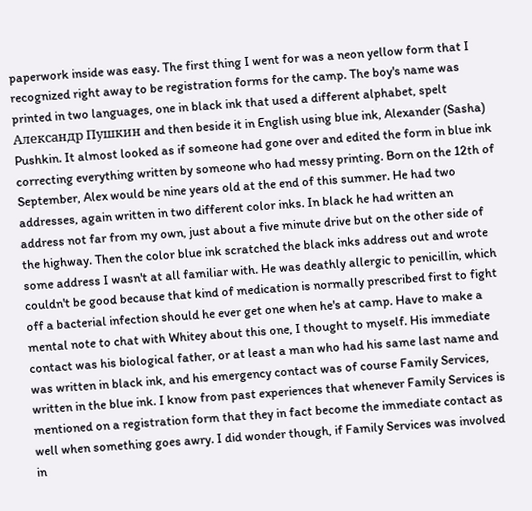paperwork inside was easy. The first thing I went for was a neon yellow form that I recognized right away to be registration forms for the camp. The boy's name was printed in two languages, one in black ink that used a different alphabet, spelt Александр Пушкин and then beside it in English using blue ink, Alexander (Sasha) Pushkin. It almost looked as if someone had gone over and edited the form in blue ink correcting everything written by someone who had messy printing. Born on the 12th of September, Alex would be nine years old at the end of this summer. He had two addresses, again written in two different color inks. In black he had written an address not far from my own, just about a five minute drive but on the other side of the highway. Then the color blue ink scratched the black inks address out and wrote some address I wasn't at all familiar with. He was deathly allergic to penicillin, which couldn't be good because that kind of medication is normally prescribed first to fight off a bacterial infection should he ever get one when he's at camp. Have to make a mental note to chat with Whitey about this one, I thought to myself. His immediate contact was his biological father, or at least a man who had his same last name and was written in black ink, and his emergency contact was of course Family Services, written in the blue ink. I know from past experiences that whenever Family Services is mentioned on a registration form that they in fact become the immediate contact as well when something goes awry. I did wonder though, if Family Services was involved in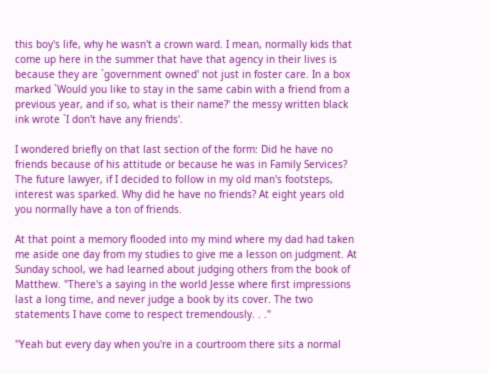this boy's life, why he wasn't a crown ward. I mean, normally kids that come up here in the summer that have that agency in their lives is because they are `government owned' not just in foster care. In a box marked `Would you like to stay in the same cabin with a friend from a previous year, and if so, what is their name?' the messy written black ink wrote `I don't have any friends'.

I wondered briefly on that last section of the form: Did he have no friends because of his attitude or because he was in Family Services? The future lawyer, if I decided to follow in my old man's footsteps, interest was sparked. Why did he have no friends? At eight years old you normally have a ton of friends.

At that point a memory flooded into my mind where my dad had taken me aside one day from my studies to give me a lesson on judgment. At Sunday school, we had learned about judging others from the book of Matthew. "There's a saying in the world Jesse where first impressions last a long time, and never judge a book by its cover. The two statements I have come to respect tremendously. . ."

"Yeah but every day when you're in a courtroom there sits a normal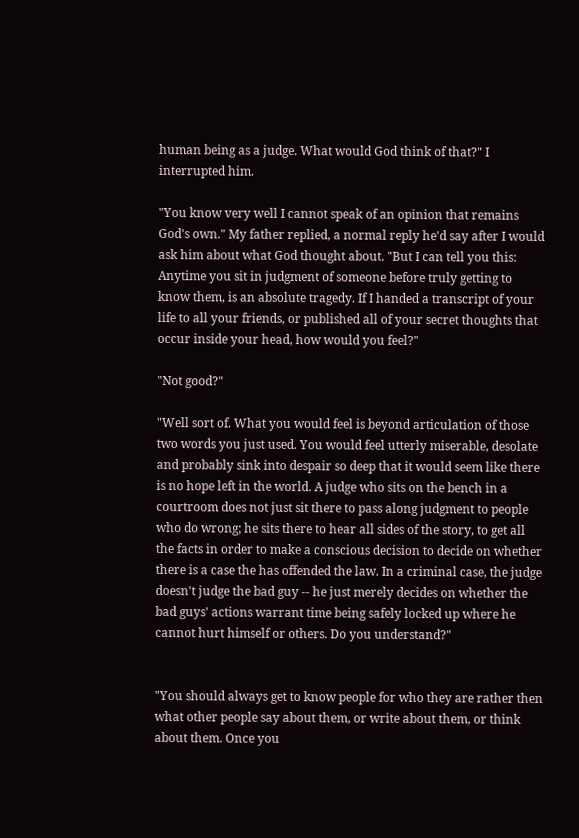human being as a judge. What would God think of that?" I interrupted him.

"You know very well I cannot speak of an opinion that remains God's own." My father replied, a normal reply he'd say after I would ask him about what God thought about. "But I can tell you this: Anytime you sit in judgment of someone before truly getting to know them, is an absolute tragedy. If I handed a transcript of your life to all your friends, or published all of your secret thoughts that occur inside your head, how would you feel?"

"Not good?"

"Well sort of. What you would feel is beyond articulation of those two words you just used. You would feel utterly miserable, desolate and probably sink into despair so deep that it would seem like there is no hope left in the world. A judge who sits on the bench in a courtroom does not just sit there to pass along judgment to people who do wrong; he sits there to hear all sides of the story, to get all the facts in order to make a conscious decision to decide on whether there is a case the has offended the law. In a criminal case, the judge doesn't judge the bad guy -- he just merely decides on whether the bad guys' actions warrant time being safely locked up where he cannot hurt himself or others. Do you understand?"


"You should always get to know people for who they are rather then what other people say about them, or write about them, or think about them. Once you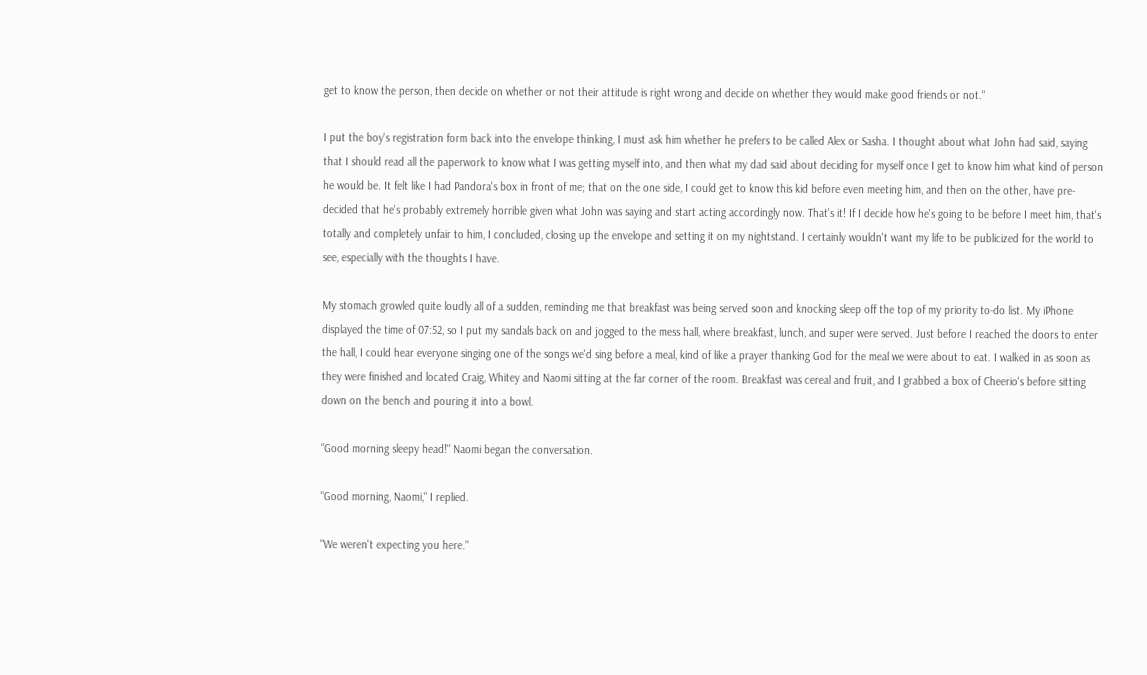get to know the person, then decide on whether or not their attitude is right wrong and decide on whether they would make good friends or not."

I put the boy's registration form back into the envelope thinking, I must ask him whether he prefers to be called Alex or Sasha. I thought about what John had said, saying that I should read all the paperwork to know what I was getting myself into, and then what my dad said about deciding for myself once I get to know him what kind of person he would be. It felt like I had Pandora's box in front of me; that on the one side, I could get to know this kid before even meeting him, and then on the other, have pre-decided that he's probably extremely horrible given what John was saying and start acting accordingly now. That's it! If I decide how he's going to be before I meet him, that's totally and completely unfair to him, I concluded, closing up the envelope and setting it on my nightstand. I certainly wouldn't want my life to be publicized for the world to see, especially with the thoughts I have.

My stomach growled quite loudly all of a sudden, reminding me that breakfast was being served soon and knocking sleep off the top of my priority to-do list. My iPhone displayed the time of 07:52, so I put my sandals back on and jogged to the mess hall, where breakfast, lunch, and super were served. Just before I reached the doors to enter the hall, I could hear everyone singing one of the songs we'd sing before a meal, kind of like a prayer thanking God for the meal we were about to eat. I walked in as soon as they were finished and located Craig, Whitey and Naomi sitting at the far corner of the room. Breakfast was cereal and fruit, and I grabbed a box of Cheerio's before sitting down on the bench and pouring it into a bowl.

"Good morning sleepy head!" Naomi began the conversation.

"Good morning, Naomi," I replied.

"We weren't expecting you here."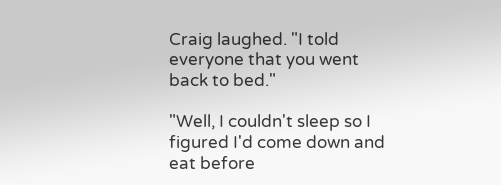Craig laughed. "I told everyone that you went back to bed."

"Well, I couldn't sleep so I figured I'd come down and eat before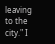leaving to the city." I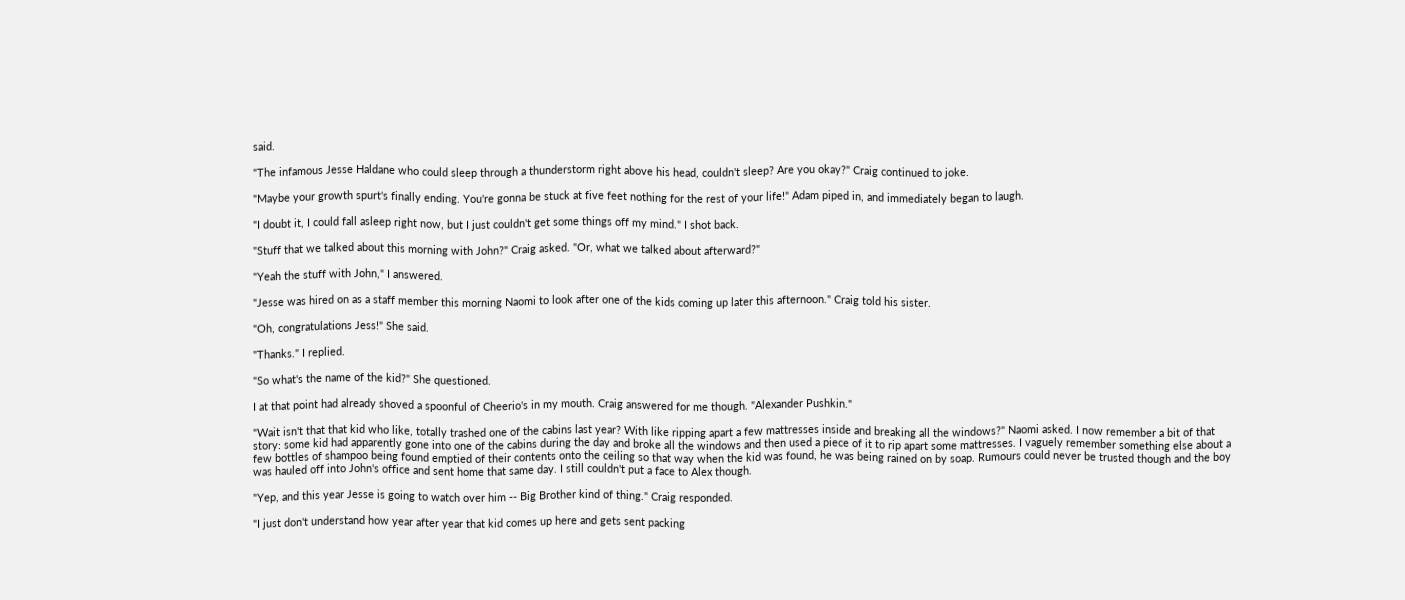said.

"The infamous Jesse Haldane who could sleep through a thunderstorm right above his head, couldn't sleep? Are you okay?" Craig continued to joke.

"Maybe your growth spurt's finally ending. You're gonna be stuck at five feet nothing for the rest of your life!" Adam piped in, and immediately began to laugh.

"I doubt it, I could fall asleep right now, but I just couldn't get some things off my mind." I shot back.

"Stuff that we talked about this morning with John?" Craig asked. "Or, what we talked about afterward?"

"Yeah the stuff with John," I answered.

"Jesse was hired on as a staff member this morning Naomi to look after one of the kids coming up later this afternoon." Craig told his sister.

"Oh, congratulations Jess!" She said.

"Thanks." I replied.

"So what's the name of the kid?" She questioned.

I at that point had already shoved a spoonful of Cheerio's in my mouth. Craig answered for me though. "Alexander Pushkin."

"Wait isn't that that kid who like, totally trashed one of the cabins last year? With like ripping apart a few mattresses inside and breaking all the windows?" Naomi asked. I now remember a bit of that story: some kid had apparently gone into one of the cabins during the day and broke all the windows and then used a piece of it to rip apart some mattresses. I vaguely remember something else about a few bottles of shampoo being found emptied of their contents onto the ceiling so that way when the kid was found, he was being rained on by soap. Rumours could never be trusted though and the boy was hauled off into John's office and sent home that same day. I still couldn't put a face to Alex though.

"Yep, and this year Jesse is going to watch over him -- Big Brother kind of thing." Craig responded.

"I just don't understand how year after year that kid comes up here and gets sent packing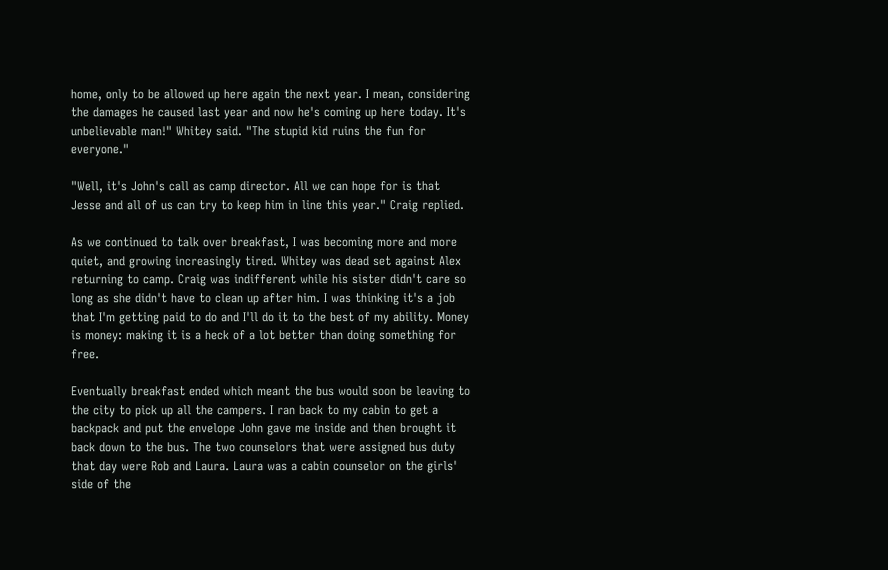home, only to be allowed up here again the next year. I mean, considering the damages he caused last year and now he's coming up here today. It's unbelievable man!" Whitey said. "The stupid kid ruins the fun for everyone."

"Well, it's John's call as camp director. All we can hope for is that Jesse and all of us can try to keep him in line this year." Craig replied.

As we continued to talk over breakfast, I was becoming more and more quiet, and growing increasingly tired. Whitey was dead set against Alex returning to camp. Craig was indifferent while his sister didn't care so long as she didn't have to clean up after him. I was thinking it's a job that I'm getting paid to do and I'll do it to the best of my ability. Money is money: making it is a heck of a lot better than doing something for free.

Eventually breakfast ended which meant the bus would soon be leaving to the city to pick up all the campers. I ran back to my cabin to get a backpack and put the envelope John gave me inside and then brought it back down to the bus. The two counselors that were assigned bus duty that day were Rob and Laura. Laura was a cabin counselor on the girls' side of the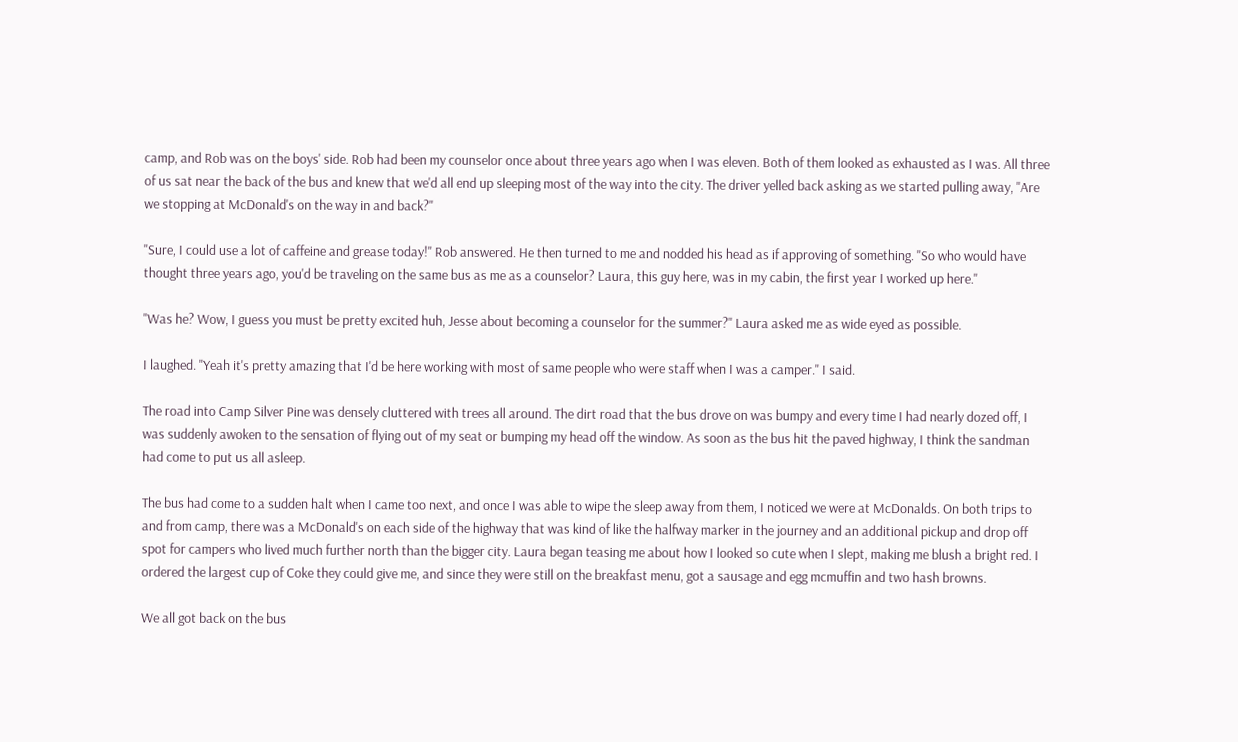camp, and Rob was on the boys' side. Rob had been my counselor once about three years ago when I was eleven. Both of them looked as exhausted as I was. All three of us sat near the back of the bus and knew that we'd all end up sleeping most of the way into the city. The driver yelled back asking as we started pulling away, "Are we stopping at McDonald's on the way in and back?"

"Sure, I could use a lot of caffeine and grease today!" Rob answered. He then turned to me and nodded his head as if approving of something. "So who would have thought three years ago, you'd be traveling on the same bus as me as a counselor? Laura, this guy here, was in my cabin, the first year I worked up here."

"Was he? Wow, I guess you must be pretty excited huh, Jesse about becoming a counselor for the summer?" Laura asked me as wide eyed as possible.

I laughed. "Yeah it's pretty amazing that I'd be here working with most of same people who were staff when I was a camper." I said.

The road into Camp Silver Pine was densely cluttered with trees all around. The dirt road that the bus drove on was bumpy and every time I had nearly dozed off, I was suddenly awoken to the sensation of flying out of my seat or bumping my head off the window. As soon as the bus hit the paved highway, I think the sandman had come to put us all asleep.

The bus had come to a sudden halt when I came too next, and once I was able to wipe the sleep away from them, I noticed we were at McDonalds. On both trips to and from camp, there was a McDonald's on each side of the highway that was kind of like the halfway marker in the journey and an additional pickup and drop off spot for campers who lived much further north than the bigger city. Laura began teasing me about how I looked so cute when I slept, making me blush a bright red. I ordered the largest cup of Coke they could give me, and since they were still on the breakfast menu, got a sausage and egg mcmuffin and two hash browns.

We all got back on the bus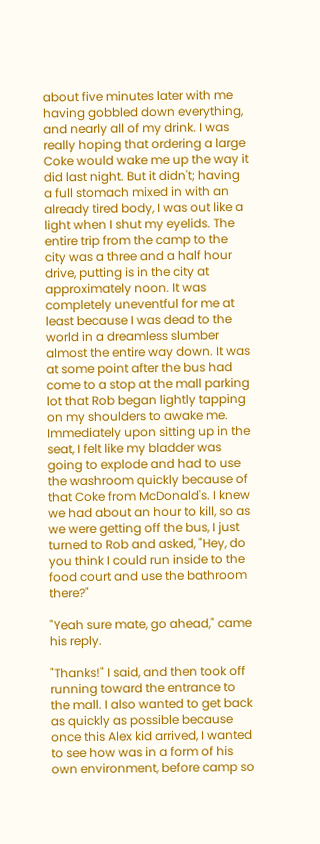about five minutes later with me having gobbled down everything, and nearly all of my drink. I was really hoping that ordering a large Coke would wake me up the way it did last night. But it didn't; having a full stomach mixed in with an already tired body, I was out like a light when I shut my eyelids. The entire trip from the camp to the city was a three and a half hour drive, putting is in the city at approximately noon. It was completely uneventful for me at least because I was dead to the world in a dreamless slumber almost the entire way down. It was at some point after the bus had come to a stop at the mall parking lot that Rob began lightly tapping on my shoulders to awake me. Immediately upon sitting up in the seat, I felt like my bladder was going to explode and had to use the washroom quickly because of that Coke from McDonald's. I knew we had about an hour to kill, so as we were getting off the bus, I just turned to Rob and asked, "Hey, do you think I could run inside to the food court and use the bathroom there?"

"Yeah sure mate, go ahead," came his reply.

"Thanks!" I said, and then took off running toward the entrance to the mall. I also wanted to get back as quickly as possible because once this Alex kid arrived, I wanted to see how was in a form of his own environment, before camp so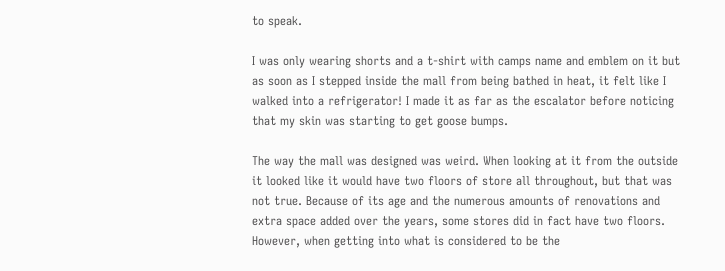to speak.

I was only wearing shorts and a t-shirt with camps name and emblem on it but as soon as I stepped inside the mall from being bathed in heat, it felt like I walked into a refrigerator! I made it as far as the escalator before noticing that my skin was starting to get goose bumps.

The way the mall was designed was weird. When looking at it from the outside it looked like it would have two floors of store all throughout, but that was not true. Because of its age and the numerous amounts of renovations and extra space added over the years, some stores did in fact have two floors. However, when getting into what is considered to be the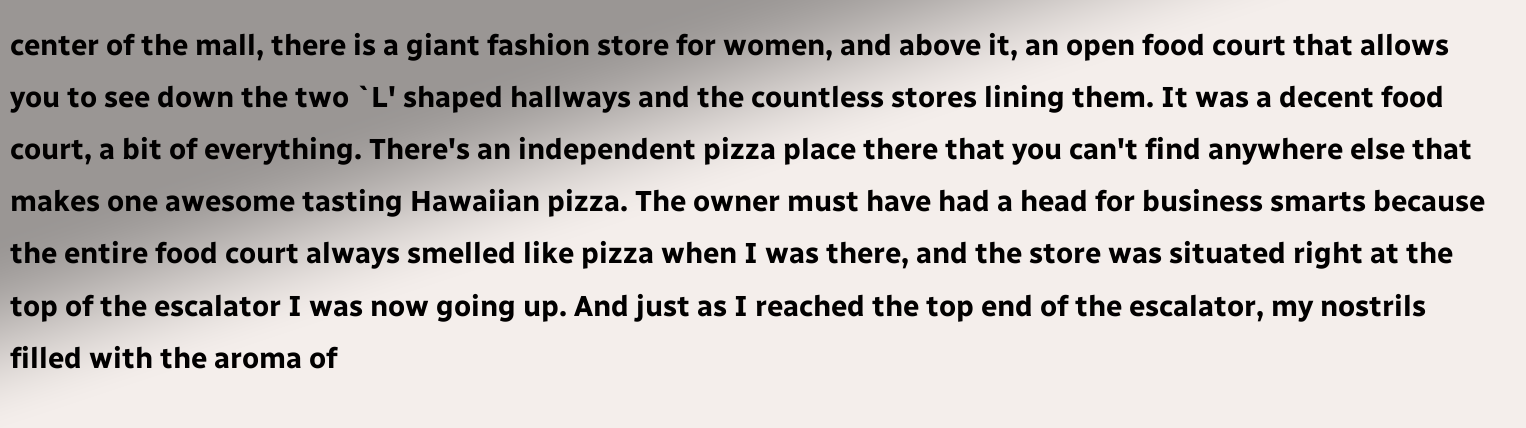center of the mall, there is a giant fashion store for women, and above it, an open food court that allows you to see down the two `L' shaped hallways and the countless stores lining them. It was a decent food court, a bit of everything. There's an independent pizza place there that you can't find anywhere else that makes one awesome tasting Hawaiian pizza. The owner must have had a head for business smarts because the entire food court always smelled like pizza when I was there, and the store was situated right at the top of the escalator I was now going up. And just as I reached the top end of the escalator, my nostrils filled with the aroma of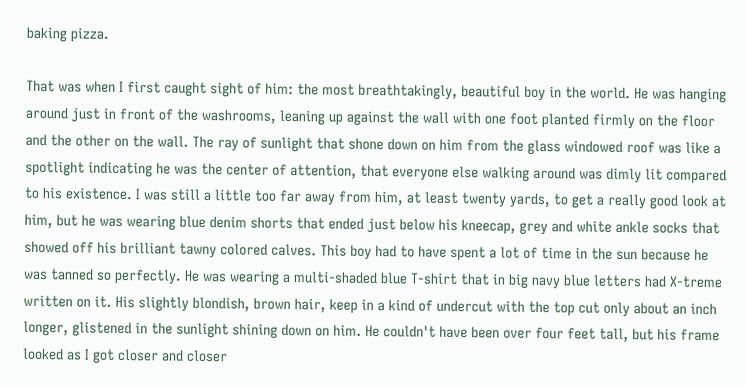baking pizza.

That was when I first caught sight of him: the most breathtakingly, beautiful boy in the world. He was hanging around just in front of the washrooms, leaning up against the wall with one foot planted firmly on the floor and the other on the wall. The ray of sunlight that shone down on him from the glass windowed roof was like a spotlight indicating he was the center of attention, that everyone else walking around was dimly lit compared to his existence. I was still a little too far away from him, at least twenty yards, to get a really good look at him, but he was wearing blue denim shorts that ended just below his kneecap, grey and white ankle socks that showed off his brilliant tawny colored calves. This boy had to have spent a lot of time in the sun because he was tanned so perfectly. He was wearing a multi-shaded blue T-shirt that in big navy blue letters had X-treme written on it. His slightly blondish, brown hair, keep in a kind of undercut with the top cut only about an inch longer, glistened in the sunlight shining down on him. He couldn't have been over four feet tall, but his frame looked as I got closer and closer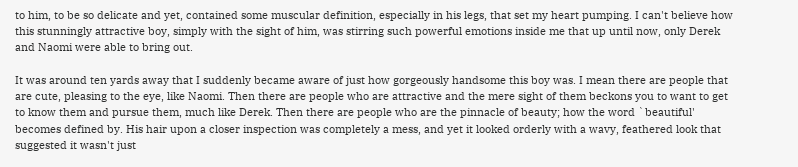to him, to be so delicate and yet, contained some muscular definition, especially in his legs, that set my heart pumping. I can't believe how this stunningly attractive boy, simply with the sight of him, was stirring such powerful emotions inside me that up until now, only Derek and Naomi were able to bring out.

It was around ten yards away that I suddenly became aware of just how gorgeously handsome this boy was. I mean there are people that are cute, pleasing to the eye, like Naomi. Then there are people who are attractive and the mere sight of them beckons you to want to get to know them and pursue them, much like Derek. Then there are people who are the pinnacle of beauty; how the word `beautiful' becomes defined by. His hair upon a closer inspection was completely a mess, and yet it looked orderly with a wavy, feathered look that suggested it wasn't just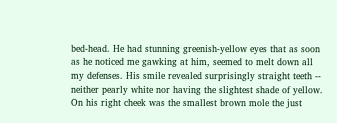bed-head. He had stunning greenish-yellow eyes that as soon as he noticed me gawking at him, seemed to melt down all my defenses. His smile revealed surprisingly straight teeth -- neither pearly white nor having the slightest shade of yellow. On his right cheek was the smallest brown mole the just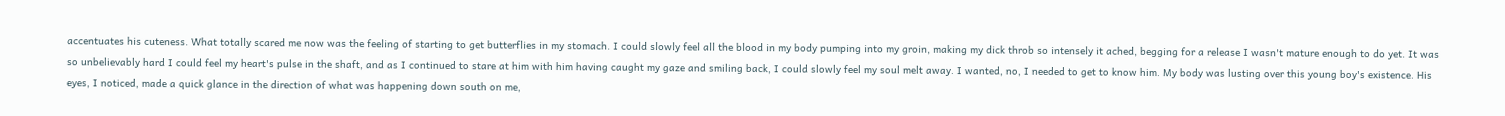accentuates his cuteness. What totally scared me now was the feeling of starting to get butterflies in my stomach. I could slowly feel all the blood in my body pumping into my groin, making my dick throb so intensely it ached, begging for a release I wasn't mature enough to do yet. It was so unbelievably hard I could feel my heart's pulse in the shaft, and as I continued to stare at him with him having caught my gaze and smiling back, I could slowly feel my soul melt away. I wanted, no, I needed to get to know him. My body was lusting over this young boy's existence. His eyes, I noticed, made a quick glance in the direction of what was happening down south on me,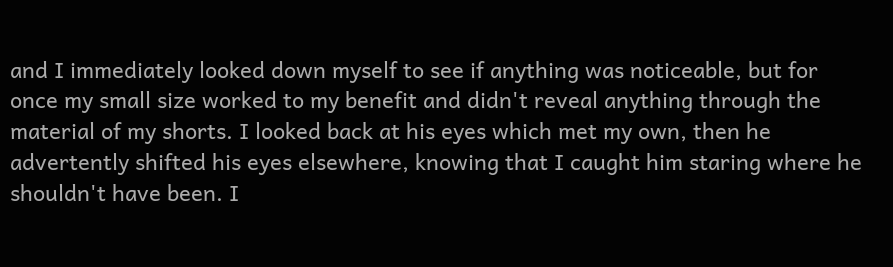and I immediately looked down myself to see if anything was noticeable, but for once my small size worked to my benefit and didn't reveal anything through the material of my shorts. I looked back at his eyes which met my own, then he advertently shifted his eyes elsewhere, knowing that I caught him staring where he shouldn't have been. I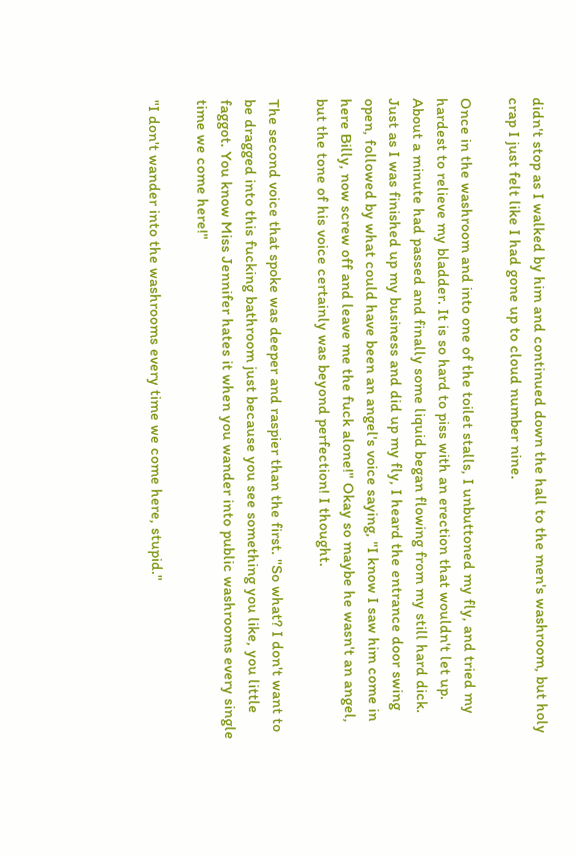didn't stop as I walked by him and continued down the hall to the men's washroom, but holy crap I just felt like I had gone up to cloud number nine.

Once in the washroom and into one of the toilet stalls, I unbuttoned my fly, and tried my hardest to relieve my bladder. It is so hard to piss with an erection that wouldn't let up. About a minute had passed and finally some liquid began flowing from my still hard dick. Just as I was finished up my business and did up my fly, I heard the entrance door swing open, followed by what could have been an angel's voice saying, "I know I saw him come in here Billy, now screw off and leave me the fuck alone!" Okay so maybe he wasn't an angel, but the tone of his voice certainly was beyond perfection! I thought.

The second voice that spoke was deeper and raspier than the first. "So what? I don't want to be dragged into this fucking bathroom just because you see something you like, you little faggot. You know Miss Jennifer hates it when you wander into public washrooms every single time we come here!"

"I don't wander into the washrooms every time we come here, stupid."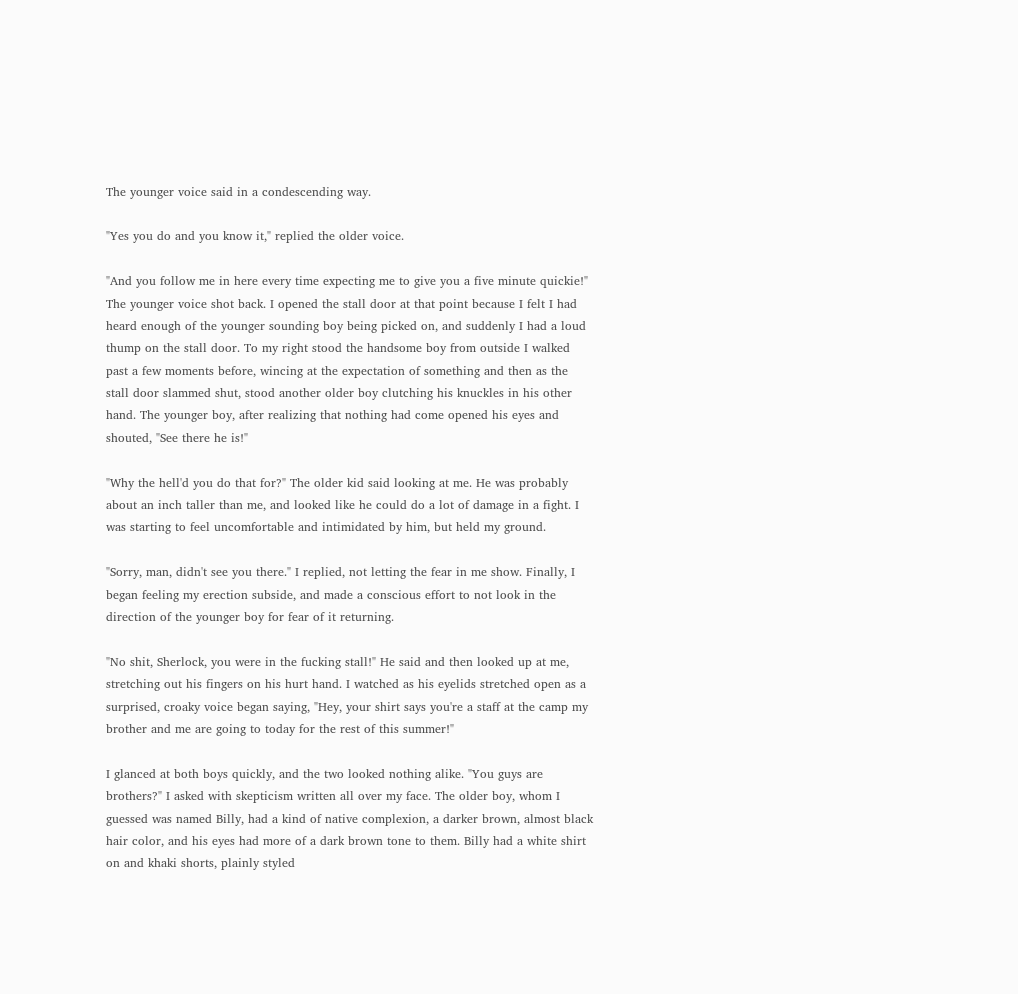The younger voice said in a condescending way.

"Yes you do and you know it," replied the older voice.

"And you follow me in here every time expecting me to give you a five minute quickie!" The younger voice shot back. I opened the stall door at that point because I felt I had heard enough of the younger sounding boy being picked on, and suddenly I had a loud thump on the stall door. To my right stood the handsome boy from outside I walked past a few moments before, wincing at the expectation of something and then as the stall door slammed shut, stood another older boy clutching his knuckles in his other hand. The younger boy, after realizing that nothing had come opened his eyes and shouted, "See there he is!"

"Why the hell'd you do that for?" The older kid said looking at me. He was probably about an inch taller than me, and looked like he could do a lot of damage in a fight. I was starting to feel uncomfortable and intimidated by him, but held my ground.

"Sorry, man, didn't see you there." I replied, not letting the fear in me show. Finally, I began feeling my erection subside, and made a conscious effort to not look in the direction of the younger boy for fear of it returning.

"No shit, Sherlock, you were in the fucking stall!" He said and then looked up at me, stretching out his fingers on his hurt hand. I watched as his eyelids stretched open as a surprised, croaky voice began saying, "Hey, your shirt says you're a staff at the camp my brother and me are going to today for the rest of this summer!"

I glanced at both boys quickly, and the two looked nothing alike. "You guys are brothers?" I asked with skepticism written all over my face. The older boy, whom I guessed was named Billy, had a kind of native complexion, a darker brown, almost black hair color, and his eyes had more of a dark brown tone to them. Billy had a white shirt on and khaki shorts, plainly styled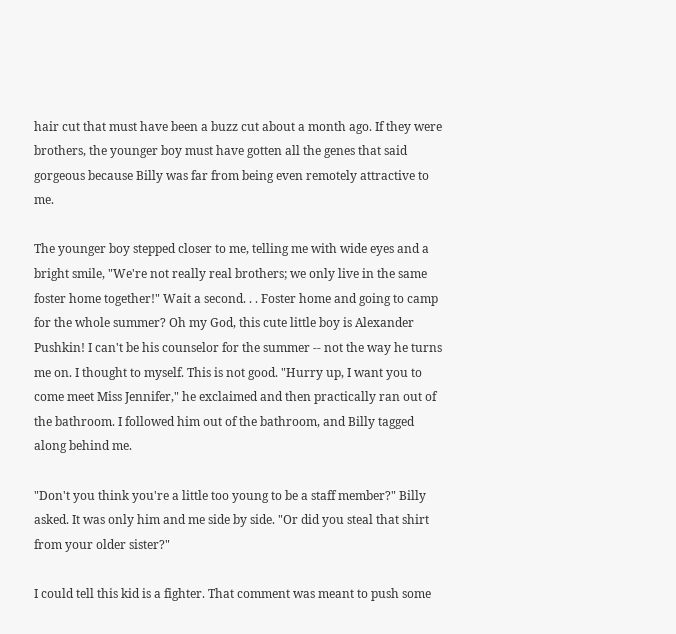hair cut that must have been a buzz cut about a month ago. If they were brothers, the younger boy must have gotten all the genes that said gorgeous because Billy was far from being even remotely attractive to me.

The younger boy stepped closer to me, telling me with wide eyes and a bright smile, "We're not really real brothers; we only live in the same foster home together!" Wait a second. . . Foster home and going to camp for the whole summer? Oh my God, this cute little boy is Alexander Pushkin! I can't be his counselor for the summer -- not the way he turns me on. I thought to myself. This is not good. "Hurry up, I want you to come meet Miss Jennifer," he exclaimed and then practically ran out of the bathroom. I followed him out of the bathroom, and Billy tagged along behind me.

"Don't you think you're a little too young to be a staff member?" Billy asked. It was only him and me side by side. "Or did you steal that shirt from your older sister?"

I could tell this kid is a fighter. That comment was meant to push some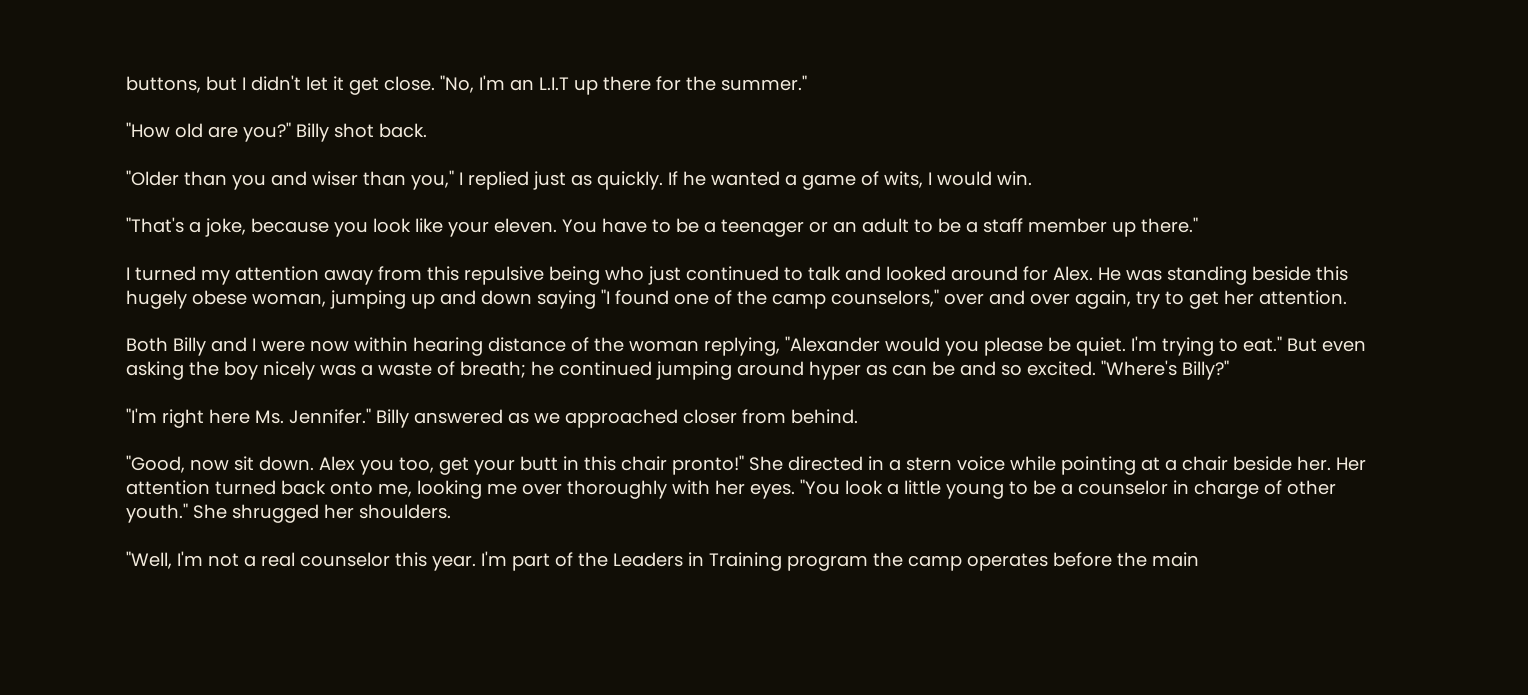buttons, but I didn't let it get close. "No, I'm an L.I.T up there for the summer."

"How old are you?" Billy shot back.

"Older than you and wiser than you," I replied just as quickly. If he wanted a game of wits, I would win.

"That's a joke, because you look like your eleven. You have to be a teenager or an adult to be a staff member up there."

I turned my attention away from this repulsive being who just continued to talk and looked around for Alex. He was standing beside this hugely obese woman, jumping up and down saying "I found one of the camp counselors," over and over again, try to get her attention.

Both Billy and I were now within hearing distance of the woman replying, "Alexander would you please be quiet. I'm trying to eat." But even asking the boy nicely was a waste of breath; he continued jumping around hyper as can be and so excited. "Where's Billy?"

"I'm right here Ms. Jennifer." Billy answered as we approached closer from behind.

"Good, now sit down. Alex you too, get your butt in this chair pronto!" She directed in a stern voice while pointing at a chair beside her. Her attention turned back onto me, looking me over thoroughly with her eyes. "You look a little young to be a counselor in charge of other youth." She shrugged her shoulders.

"Well, I'm not a real counselor this year. I'm part of the Leaders in Training program the camp operates before the main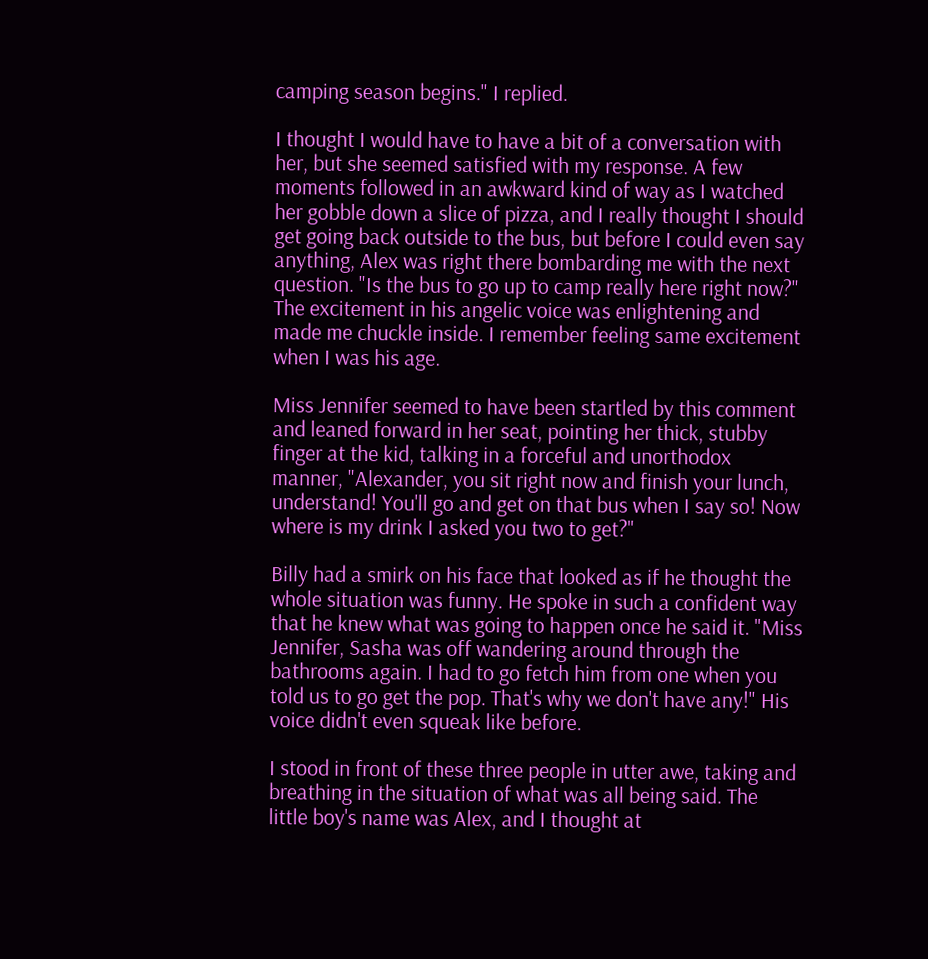camping season begins." I replied.

I thought I would have to have a bit of a conversation with her, but she seemed satisfied with my response. A few moments followed in an awkward kind of way as I watched her gobble down a slice of pizza, and I really thought I should get going back outside to the bus, but before I could even say anything, Alex was right there bombarding me with the next question. "Is the bus to go up to camp really here right now?" The excitement in his angelic voice was enlightening and made me chuckle inside. I remember feeling same excitement when I was his age.

Miss Jennifer seemed to have been startled by this comment and leaned forward in her seat, pointing her thick, stubby finger at the kid, talking in a forceful and unorthodox manner, "Alexander, you sit right now and finish your lunch, understand! You'll go and get on that bus when I say so! Now where is my drink I asked you two to get?"

Billy had a smirk on his face that looked as if he thought the whole situation was funny. He spoke in such a confident way that he knew what was going to happen once he said it. "Miss Jennifer, Sasha was off wandering around through the bathrooms again. I had to go fetch him from one when you told us to go get the pop. That's why we don't have any!" His voice didn't even squeak like before.

I stood in front of these three people in utter awe, taking and breathing in the situation of what was all being said. The little boy's name was Alex, and I thought at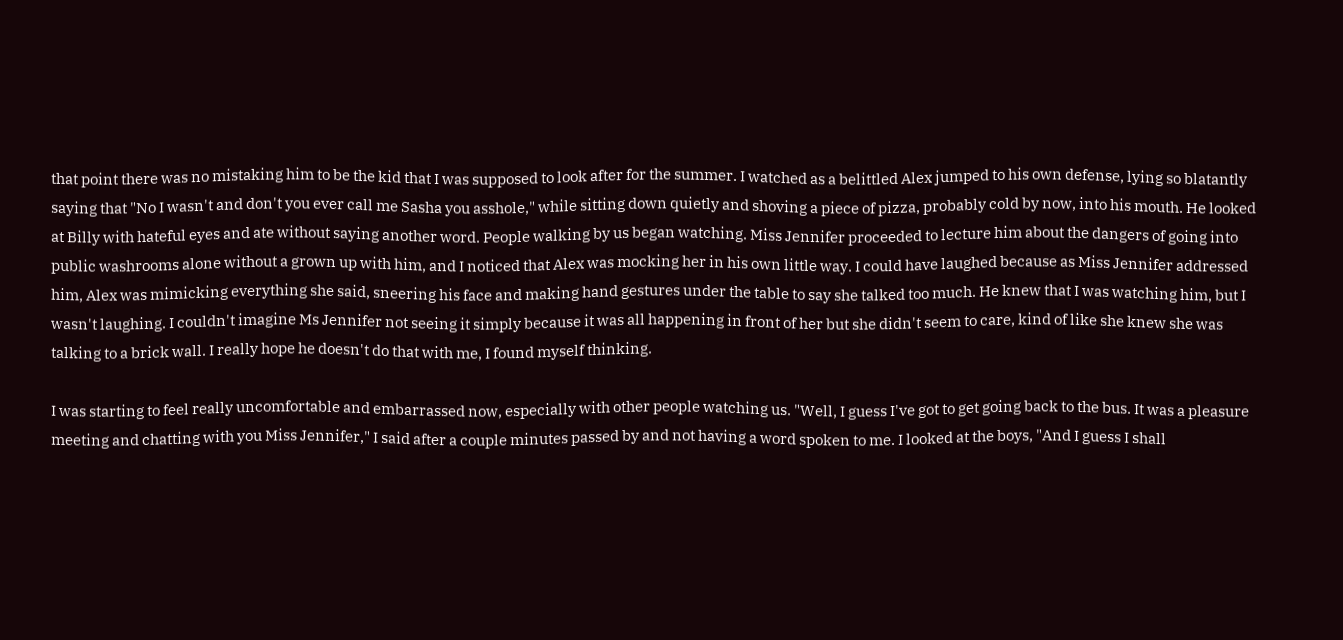that point there was no mistaking him to be the kid that I was supposed to look after for the summer. I watched as a belittled Alex jumped to his own defense, lying so blatantly saying that "No I wasn't and don't you ever call me Sasha you asshole," while sitting down quietly and shoving a piece of pizza, probably cold by now, into his mouth. He looked at Billy with hateful eyes and ate without saying another word. People walking by us began watching. Miss Jennifer proceeded to lecture him about the dangers of going into public washrooms alone without a grown up with him, and I noticed that Alex was mocking her in his own little way. I could have laughed because as Miss Jennifer addressed him, Alex was mimicking everything she said, sneering his face and making hand gestures under the table to say she talked too much. He knew that I was watching him, but I wasn't laughing. I couldn't imagine Ms Jennifer not seeing it simply because it was all happening in front of her but she didn't seem to care, kind of like she knew she was talking to a brick wall. I really hope he doesn't do that with me, I found myself thinking.

I was starting to feel really uncomfortable and embarrassed now, especially with other people watching us. "Well, I guess I've got to get going back to the bus. It was a pleasure meeting and chatting with you Miss Jennifer," I said after a couple minutes passed by and not having a word spoken to me. I looked at the boys, "And I guess I shall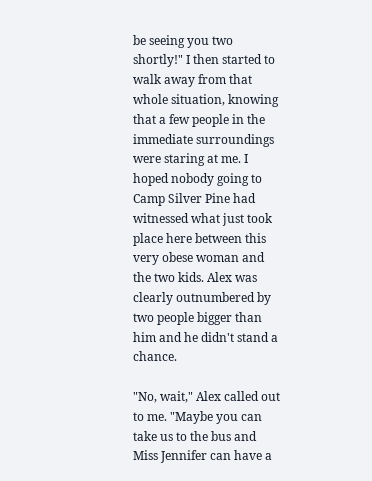be seeing you two shortly!" I then started to walk away from that whole situation, knowing that a few people in the immediate surroundings were staring at me. I hoped nobody going to Camp Silver Pine had witnessed what just took place here between this very obese woman and the two kids. Alex was clearly outnumbered by two people bigger than him and he didn't stand a chance.

"No, wait," Alex called out to me. "Maybe you can take us to the bus and Miss Jennifer can have a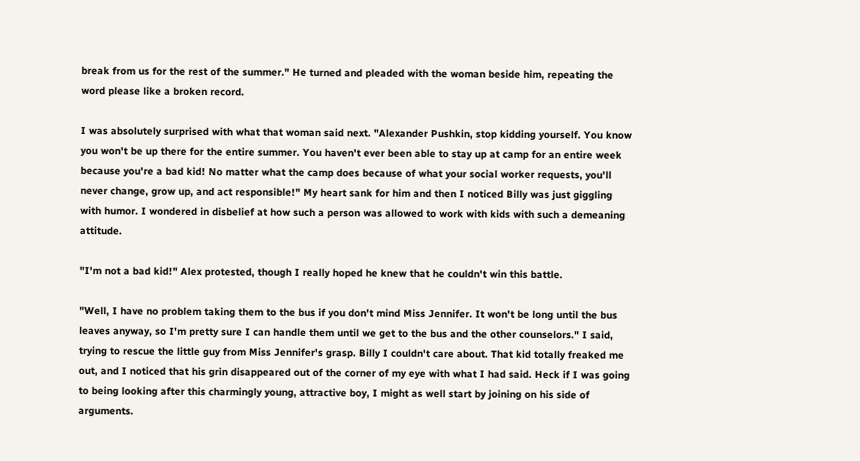break from us for the rest of the summer." He turned and pleaded with the woman beside him, repeating the word please like a broken record.

I was absolutely surprised with what that woman said next. "Alexander Pushkin, stop kidding yourself. You know you won't be up there for the entire summer. You haven't ever been able to stay up at camp for an entire week because you're a bad kid! No matter what the camp does because of what your social worker requests, you'll never change, grow up, and act responsible!" My heart sank for him and then I noticed Billy was just giggling with humor. I wondered in disbelief at how such a person was allowed to work with kids with such a demeaning attitude.

"I'm not a bad kid!" Alex protested, though I really hoped he knew that he couldn't win this battle.

"Well, I have no problem taking them to the bus if you don't mind Miss Jennifer. It won't be long until the bus leaves anyway, so I'm pretty sure I can handle them until we get to the bus and the other counselors." I said, trying to rescue the little guy from Miss Jennifer's grasp. Billy I couldn't care about. That kid totally freaked me out, and I noticed that his grin disappeared out of the corner of my eye with what I had said. Heck if I was going to being looking after this charmingly young, attractive boy, I might as well start by joining on his side of arguments.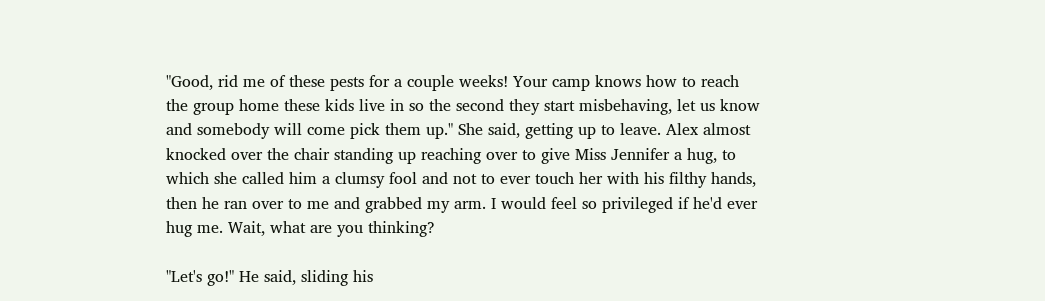"Good, rid me of these pests for a couple weeks! Your camp knows how to reach the group home these kids live in so the second they start misbehaving, let us know and somebody will come pick them up." She said, getting up to leave. Alex almost knocked over the chair standing up reaching over to give Miss Jennifer a hug, to which she called him a clumsy fool and not to ever touch her with his filthy hands, then he ran over to me and grabbed my arm. I would feel so privileged if he'd ever hug me. Wait, what are you thinking?

"Let's go!" He said, sliding his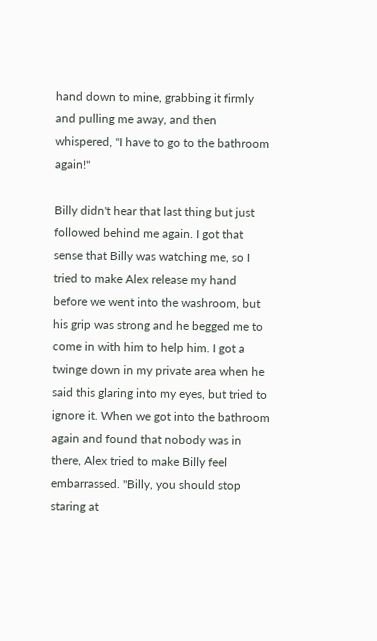hand down to mine, grabbing it firmly and pulling me away, and then whispered, "I have to go to the bathroom again!"

Billy didn't hear that last thing but just followed behind me again. I got that sense that Billy was watching me, so I tried to make Alex release my hand before we went into the washroom, but his grip was strong and he begged me to come in with him to help him. I got a twinge down in my private area when he said this glaring into my eyes, but tried to ignore it. When we got into the bathroom again and found that nobody was in there, Alex tried to make Billy feel embarrassed. "Billy, you should stop staring at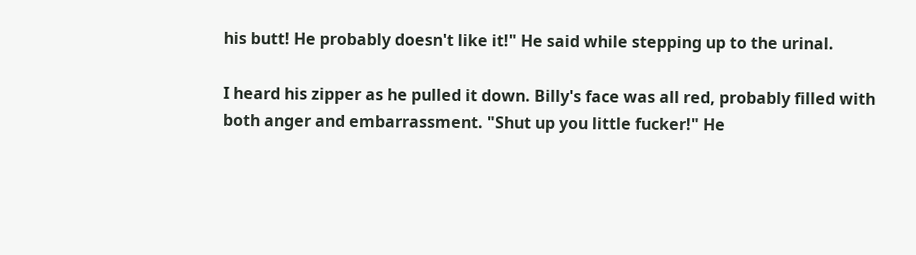his butt! He probably doesn't like it!" He said while stepping up to the urinal.

I heard his zipper as he pulled it down. Billy's face was all red, probably filled with both anger and embarrassment. "Shut up you little fucker!" He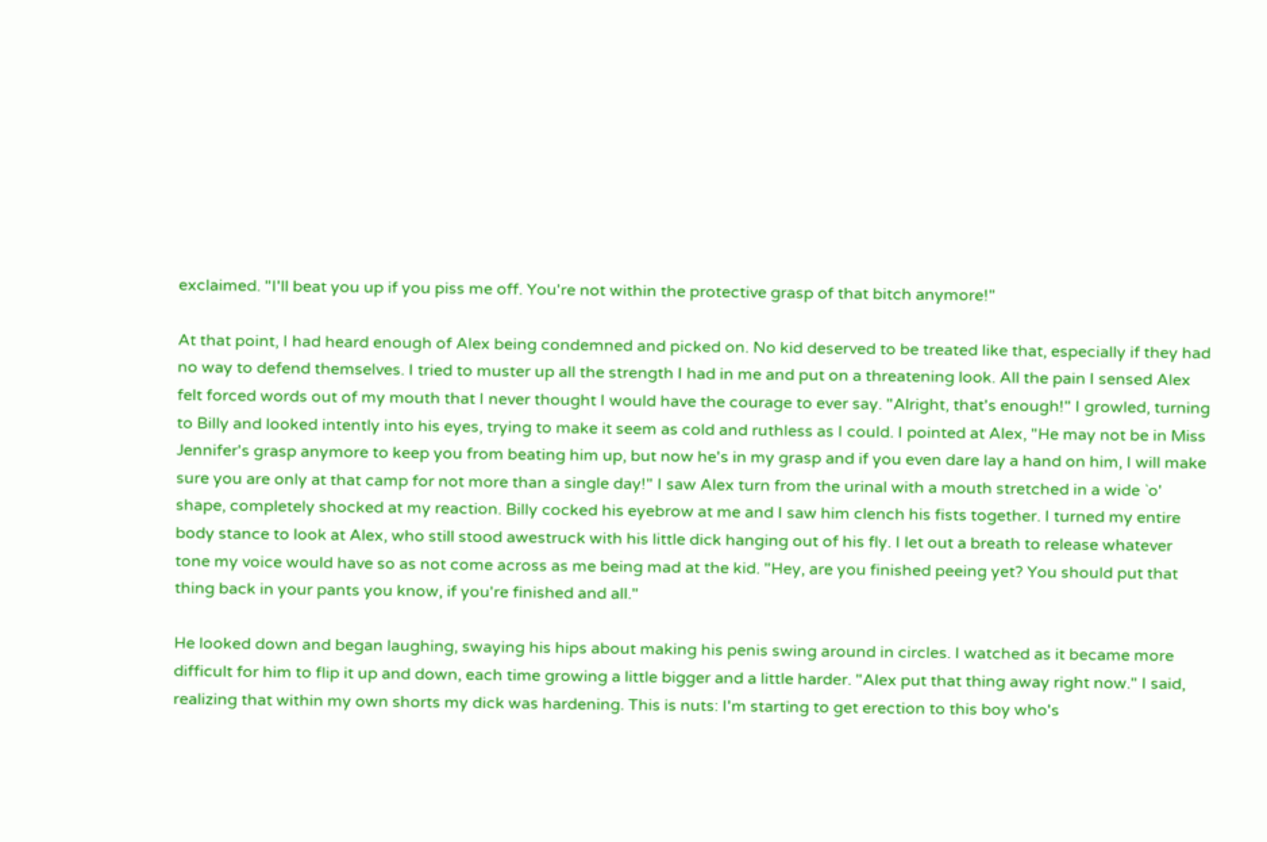exclaimed. "I'll beat you up if you piss me off. You're not within the protective grasp of that bitch anymore!"

At that point, I had heard enough of Alex being condemned and picked on. No kid deserved to be treated like that, especially if they had no way to defend themselves. I tried to muster up all the strength I had in me and put on a threatening look. All the pain I sensed Alex felt forced words out of my mouth that I never thought I would have the courage to ever say. "Alright, that's enough!" I growled, turning to Billy and looked intently into his eyes, trying to make it seem as cold and ruthless as I could. I pointed at Alex, "He may not be in Miss Jennifer's grasp anymore to keep you from beating him up, but now he's in my grasp and if you even dare lay a hand on him, I will make sure you are only at that camp for not more than a single day!" I saw Alex turn from the urinal with a mouth stretched in a wide `o' shape, completely shocked at my reaction. Billy cocked his eyebrow at me and I saw him clench his fists together. I turned my entire body stance to look at Alex, who still stood awestruck with his little dick hanging out of his fly. I let out a breath to release whatever tone my voice would have so as not come across as me being mad at the kid. "Hey, are you finished peeing yet? You should put that thing back in your pants you know, if you're finished and all."

He looked down and began laughing, swaying his hips about making his penis swing around in circles. I watched as it became more difficult for him to flip it up and down, each time growing a little bigger and a little harder. "Alex put that thing away right now." I said, realizing that within my own shorts my dick was hardening. This is nuts: I'm starting to get erection to this boy who's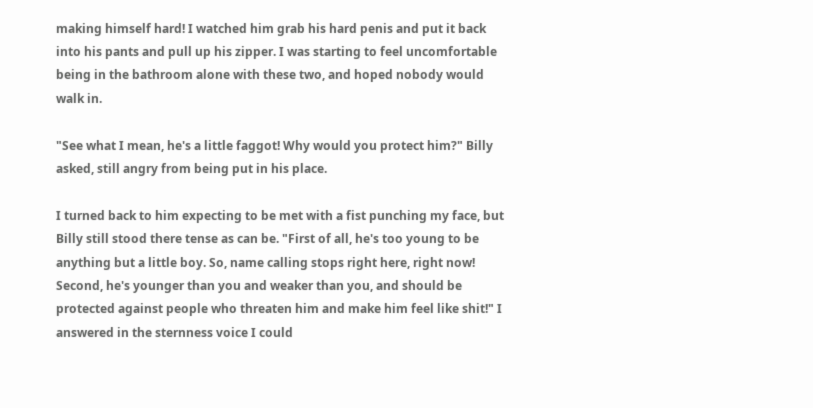making himself hard! I watched him grab his hard penis and put it back into his pants and pull up his zipper. I was starting to feel uncomfortable being in the bathroom alone with these two, and hoped nobody would walk in.

"See what I mean, he's a little faggot! Why would you protect him?" Billy asked, still angry from being put in his place.

I turned back to him expecting to be met with a fist punching my face, but Billy still stood there tense as can be. "First of all, he's too young to be anything but a little boy. So, name calling stops right here, right now! Second, he's younger than you and weaker than you, and should be protected against people who threaten him and make him feel like shit!" I answered in the sternness voice I could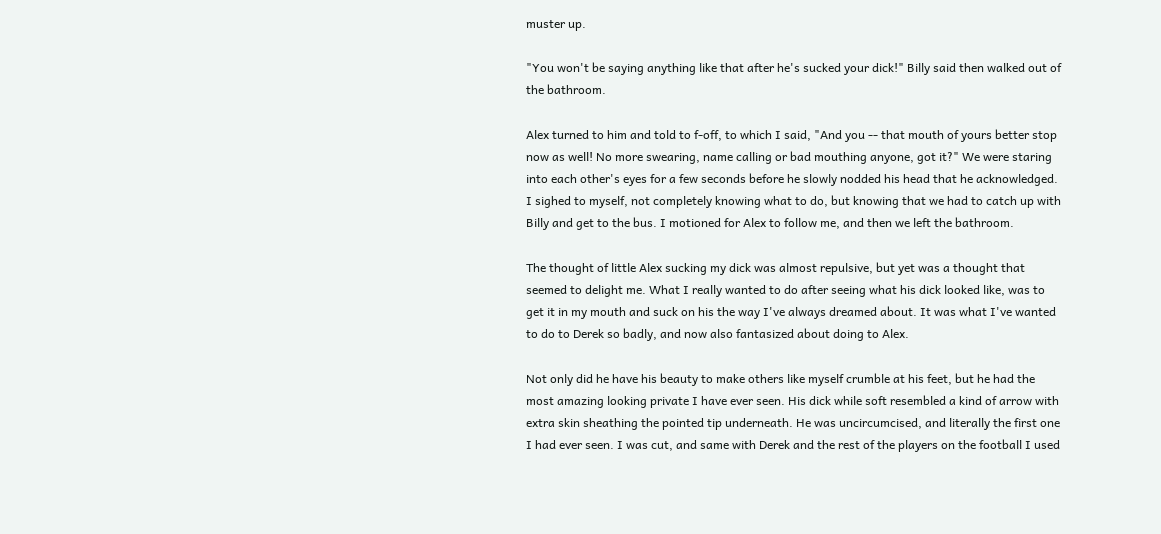muster up.

"You won't be saying anything like that after he's sucked your dick!" Billy said then walked out of the bathroom.

Alex turned to him and told to f-off, to which I said, "And you -- that mouth of yours better stop now as well! No more swearing, name calling or bad mouthing anyone, got it?" We were staring into each other's eyes for a few seconds before he slowly nodded his head that he acknowledged. I sighed to myself, not completely knowing what to do, but knowing that we had to catch up with Billy and get to the bus. I motioned for Alex to follow me, and then we left the bathroom.

The thought of little Alex sucking my dick was almost repulsive, but yet was a thought that seemed to delight me. What I really wanted to do after seeing what his dick looked like, was to get it in my mouth and suck on his the way I've always dreamed about. It was what I've wanted to do to Derek so badly, and now also fantasized about doing to Alex.

Not only did he have his beauty to make others like myself crumble at his feet, but he had the most amazing looking private I have ever seen. His dick while soft resembled a kind of arrow with extra skin sheathing the pointed tip underneath. He was uncircumcised, and literally the first one I had ever seen. I was cut, and same with Derek and the rest of the players on the football I used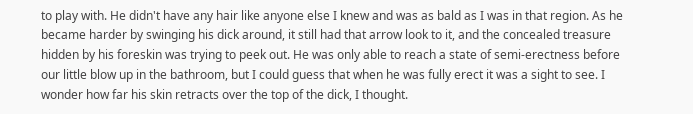to play with. He didn't have any hair like anyone else I knew and was as bald as I was in that region. As he became harder by swinging his dick around, it still had that arrow look to it, and the concealed treasure hidden by his foreskin was trying to peek out. He was only able to reach a state of semi-erectness before our little blow up in the bathroom, but I could guess that when he was fully erect it was a sight to see. I wonder how far his skin retracts over the top of the dick, I thought.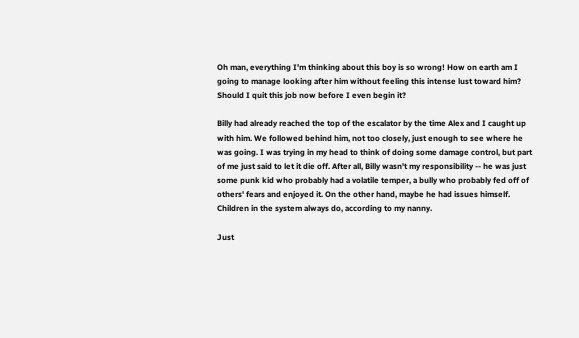Oh man, everything I'm thinking about this boy is so wrong! How on earth am I going to manage looking after him without feeling this intense lust toward him? Should I quit this job now before I even begin it?

Billy had already reached the top of the escalator by the time Alex and I caught up with him. We followed behind him, not too closely, just enough to see where he was going. I was trying in my head to think of doing some damage control, but part of me just said to let it die off. After all, Billy wasn't my responsibility -- he was just some punk kid who probably had a volatile temper, a bully who probably fed off of others' fears and enjoyed it. On the other hand, maybe he had issues himself. Children in the system always do, according to my nanny.

Just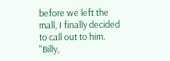before we left the mall, I finally decided to call out to him. "Billy,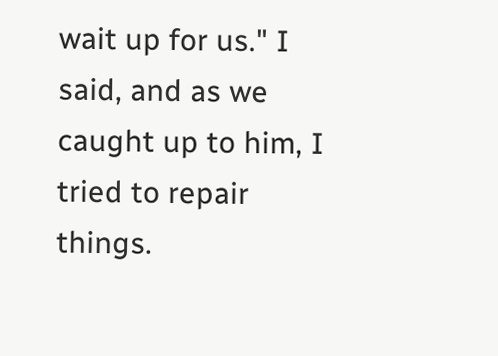wait up for us." I said, and as we caught up to him, I tried to repair things.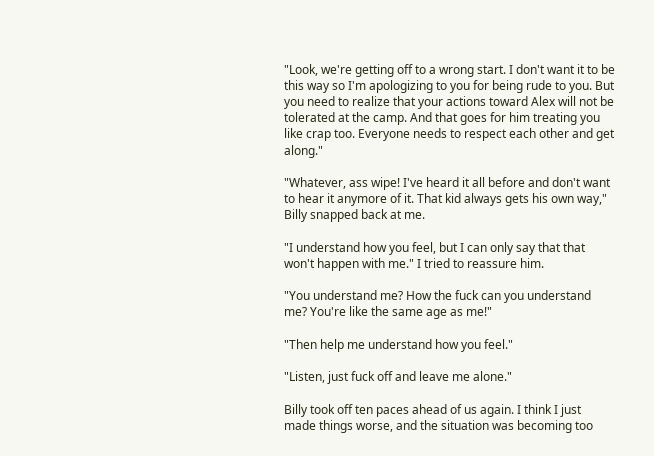"Look, we're getting off to a wrong start. I don't want it to be this way so I'm apologizing to you for being rude to you. But you need to realize that your actions toward Alex will not be tolerated at the camp. And that goes for him treating you like crap too. Everyone needs to respect each other and get along."

"Whatever, ass wipe! I've heard it all before and don't want to hear it anymore of it. That kid always gets his own way," Billy snapped back at me.

"I understand how you feel, but I can only say that that won't happen with me." I tried to reassure him.

"You understand me? How the fuck can you understand me? You're like the same age as me!"

"Then help me understand how you feel."

"Listen, just fuck off and leave me alone."

Billy took off ten paces ahead of us again. I think I just made things worse, and the situation was becoming too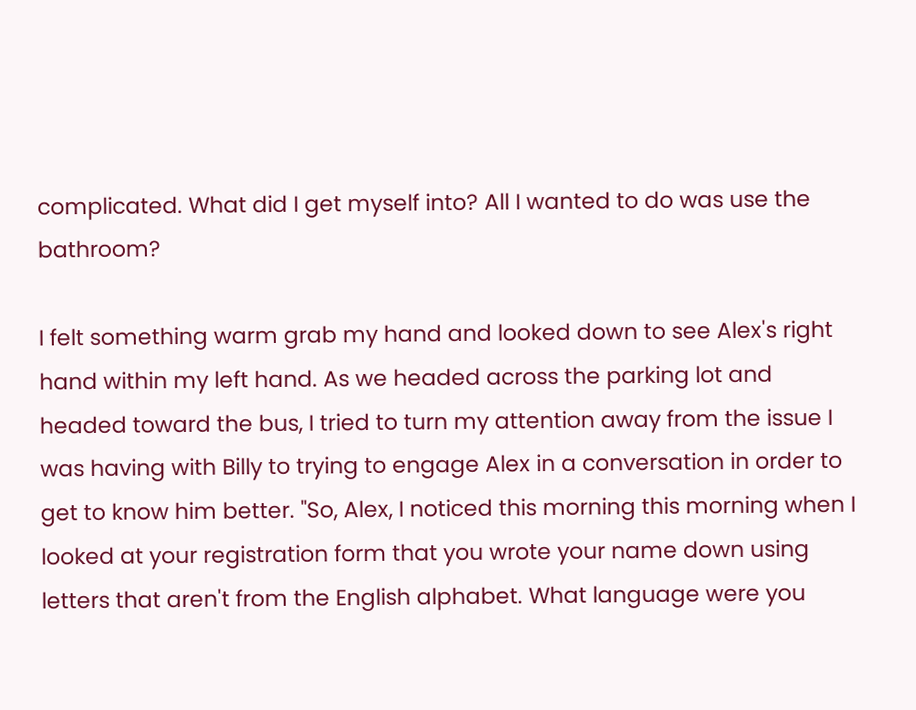complicated. What did I get myself into? All I wanted to do was use the bathroom?

I felt something warm grab my hand and looked down to see Alex's right hand within my left hand. As we headed across the parking lot and headed toward the bus, I tried to turn my attention away from the issue I was having with Billy to trying to engage Alex in a conversation in order to get to know him better. "So, Alex, I noticed this morning this morning when I looked at your registration form that you wrote your name down using letters that aren't from the English alphabet. What language were you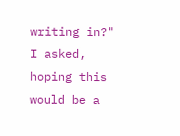writing in?" I asked, hoping this would be a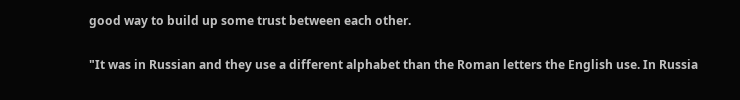good way to build up some trust between each other.

"It was in Russian and they use a different alphabet than the Roman letters the English use. In Russia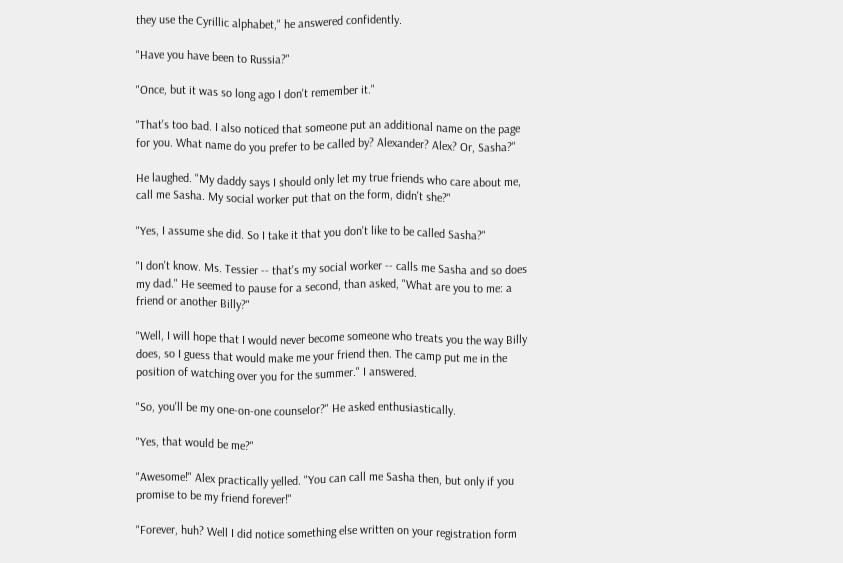they use the Cyrillic alphabet," he answered confidently.

"Have you have been to Russia?"

"Once, but it was so long ago I don't remember it."

"That's too bad. I also noticed that someone put an additional name on the page for you. What name do you prefer to be called by? Alexander? Alex? Or, Sasha?"

He laughed. "My daddy says I should only let my true friends who care about me, call me Sasha. My social worker put that on the form, didn't she?"

"Yes, I assume she did. So I take it that you don't like to be called Sasha?"

"I don't know. Ms. Tessier -- that's my social worker -- calls me Sasha and so does my dad." He seemed to pause for a second, than asked, "What are you to me: a friend or another Billy?"

"Well, I will hope that I would never become someone who treats you the way Billy does, so I guess that would make me your friend then. The camp put me in the position of watching over you for the summer." I answered.

"So, you'll be my one-on-one counselor?" He asked enthusiastically.

"Yes, that would be me?"

"Awesome!" Alex practically yelled. "You can call me Sasha then, but only if you promise to be my friend forever!"

"Forever, huh? Well I did notice something else written on your registration form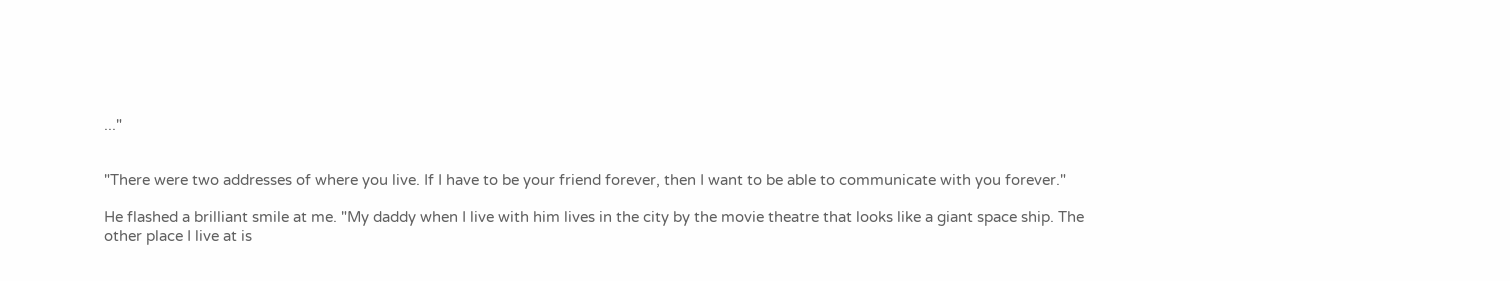..."


"There were two addresses of where you live. If I have to be your friend forever, then I want to be able to communicate with you forever."

He flashed a brilliant smile at me. "My daddy when I live with him lives in the city by the movie theatre that looks like a giant space ship. The other place I live at is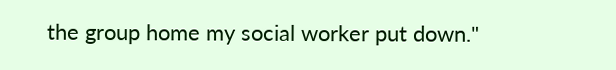the group home my social worker put down."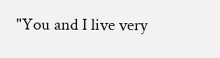"You and I live very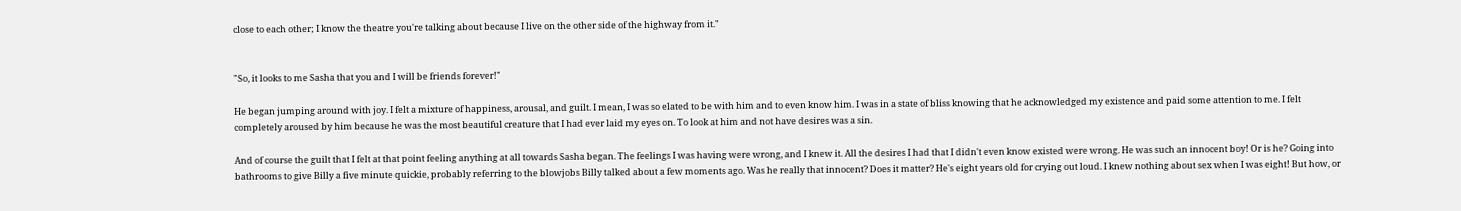close to each other; I know the theatre you're talking about because I live on the other side of the highway from it."


"So, it looks to me Sasha that you and I will be friends forever!"

He began jumping around with joy. I felt a mixture of happiness, arousal, and guilt. I mean, I was so elated to be with him and to even know him. I was in a state of bliss knowing that he acknowledged my existence and paid some attention to me. I felt completely aroused by him because he was the most beautiful creature that I had ever laid my eyes on. To look at him and not have desires was a sin.

And of course the guilt that I felt at that point feeling anything at all towards Sasha began. The feelings I was having were wrong, and I knew it. All the desires I had that I didn't even know existed were wrong. He was such an innocent boy! Or is he? Going into bathrooms to give Billy a five minute quickie, probably referring to the blowjobs Billy talked about a few moments ago. Was he really that innocent? Does it matter? He's eight years old for crying out loud. I knew nothing about sex when I was eight! But how, or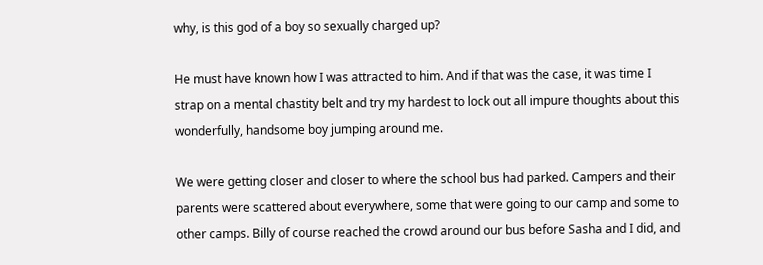why, is this god of a boy so sexually charged up?

He must have known how I was attracted to him. And if that was the case, it was time I strap on a mental chastity belt and try my hardest to lock out all impure thoughts about this wonderfully, handsome boy jumping around me.

We were getting closer and closer to where the school bus had parked. Campers and their parents were scattered about everywhere, some that were going to our camp and some to other camps. Billy of course reached the crowd around our bus before Sasha and I did, and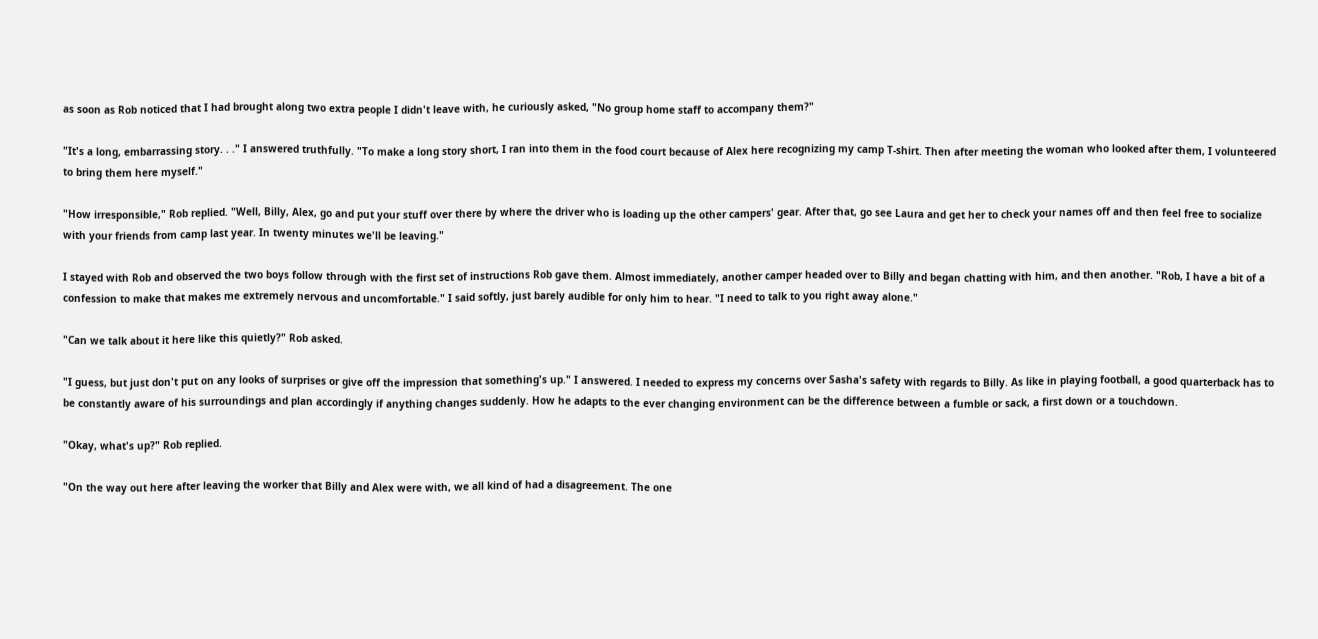as soon as Rob noticed that I had brought along two extra people I didn't leave with, he curiously asked, "No group home staff to accompany them?"

"It's a long, embarrassing story. . ." I answered truthfully. "To make a long story short, I ran into them in the food court because of Alex here recognizing my camp T-shirt. Then after meeting the woman who looked after them, I volunteered to bring them here myself."

"How irresponsible," Rob replied. "Well, Billy, Alex, go and put your stuff over there by where the driver who is loading up the other campers' gear. After that, go see Laura and get her to check your names off and then feel free to socialize with your friends from camp last year. In twenty minutes we'll be leaving."

I stayed with Rob and observed the two boys follow through with the first set of instructions Rob gave them. Almost immediately, another camper headed over to Billy and began chatting with him, and then another. "Rob, I have a bit of a confession to make that makes me extremely nervous and uncomfortable." I said softly, just barely audible for only him to hear. "I need to talk to you right away alone."

"Can we talk about it here like this quietly?" Rob asked.

"I guess, but just don't put on any looks of surprises or give off the impression that something's up." I answered. I needed to express my concerns over Sasha's safety with regards to Billy. As like in playing football, a good quarterback has to be constantly aware of his surroundings and plan accordingly if anything changes suddenly. How he adapts to the ever changing environment can be the difference between a fumble or sack, a first down or a touchdown.

"Okay, what's up?" Rob replied.

"On the way out here after leaving the worker that Billy and Alex were with, we all kind of had a disagreement. The one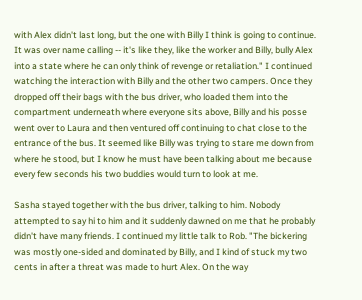with Alex didn't last long, but the one with Billy I think is going to continue. It was over name calling -- it's like they, like the worker and Billy, bully Alex into a state where he can only think of revenge or retaliation." I continued watching the interaction with Billy and the other two campers. Once they dropped off their bags with the bus driver, who loaded them into the compartment underneath where everyone sits above, Billy and his posse went over to Laura and then ventured off continuing to chat close to the entrance of the bus. It seemed like Billy was trying to stare me down from where he stood, but I know he must have been talking about me because every few seconds his two buddies would turn to look at me.

Sasha stayed together with the bus driver, talking to him. Nobody attempted to say hi to him and it suddenly dawned on me that he probably didn't have many friends. I continued my little talk to Rob. "The bickering was mostly one-sided and dominated by Billy, and I kind of stuck my two cents in after a threat was made to hurt Alex. On the way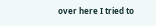over here I tried to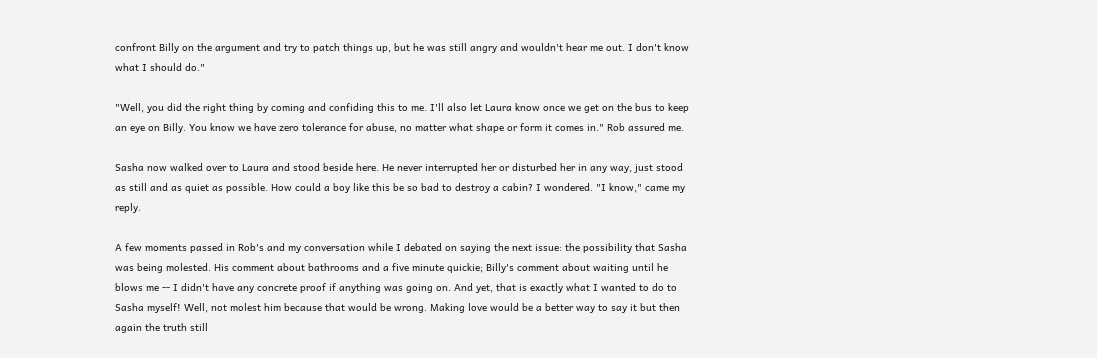confront Billy on the argument and try to patch things up, but he was still angry and wouldn't hear me out. I don't know what I should do."

"Well, you did the right thing by coming and confiding this to me. I'll also let Laura know once we get on the bus to keep an eye on Billy. You know we have zero tolerance for abuse, no matter what shape or form it comes in." Rob assured me.

Sasha now walked over to Laura and stood beside here. He never interrupted her or disturbed her in any way, just stood as still and as quiet as possible. How could a boy like this be so bad to destroy a cabin? I wondered. "I know," came my reply.

A few moments passed in Rob's and my conversation while I debated on saying the next issue: the possibility that Sasha was being molested. His comment about bathrooms and a five minute quickie; Billy's comment about waiting until he blows me -- I didn't have any concrete proof if anything was going on. And yet, that is exactly what I wanted to do to Sasha myself! Well, not molest him because that would be wrong. Making love would be a better way to say it but then again the truth still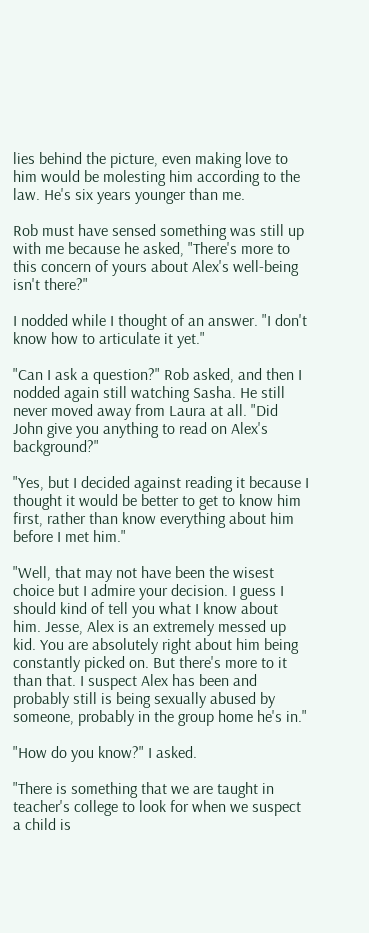lies behind the picture, even making love to him would be molesting him according to the law. He's six years younger than me.

Rob must have sensed something was still up with me because he asked, "There's more to this concern of yours about Alex's well-being isn't there?"

I nodded while I thought of an answer. "I don't know how to articulate it yet."

"Can I ask a question?" Rob asked, and then I nodded again still watching Sasha. He still never moved away from Laura at all. "Did John give you anything to read on Alex's background?"

"Yes, but I decided against reading it because I thought it would be better to get to know him first, rather than know everything about him before I met him."

"Well, that may not have been the wisest choice but I admire your decision. I guess I should kind of tell you what I know about him. Jesse, Alex is an extremely messed up kid. You are absolutely right about him being constantly picked on. But there's more to it than that. I suspect Alex has been and probably still is being sexually abused by someone, probably in the group home he's in."

"How do you know?" I asked.

"There is something that we are taught in teacher's college to look for when we suspect a child is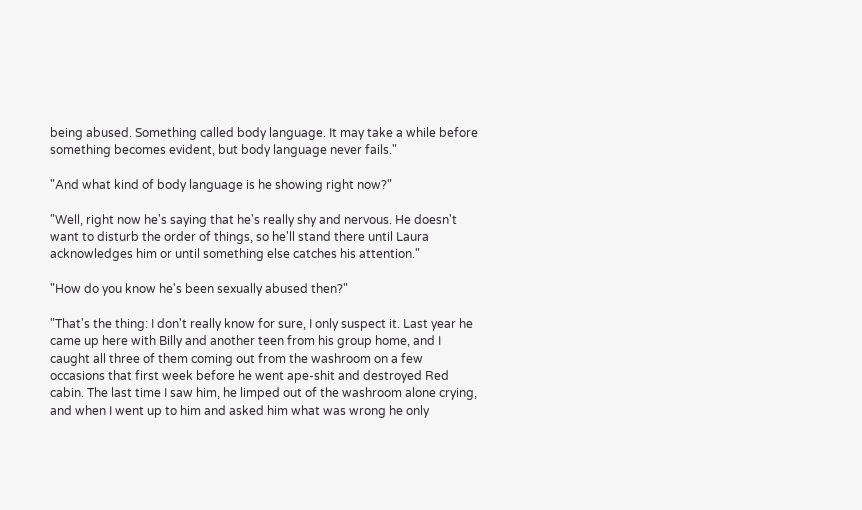being abused. Something called body language. It may take a while before something becomes evident, but body language never fails."

"And what kind of body language is he showing right now?"

"Well, right now he's saying that he's really shy and nervous. He doesn't want to disturb the order of things, so he'll stand there until Laura acknowledges him or until something else catches his attention."

"How do you know he's been sexually abused then?"

"That's the thing: I don't really know for sure, I only suspect it. Last year he came up here with Billy and another teen from his group home, and I caught all three of them coming out from the washroom on a few occasions that first week before he went ape-shit and destroyed Red cabin. The last time I saw him, he limped out of the washroom alone crying, and when I went up to him and asked him what was wrong he only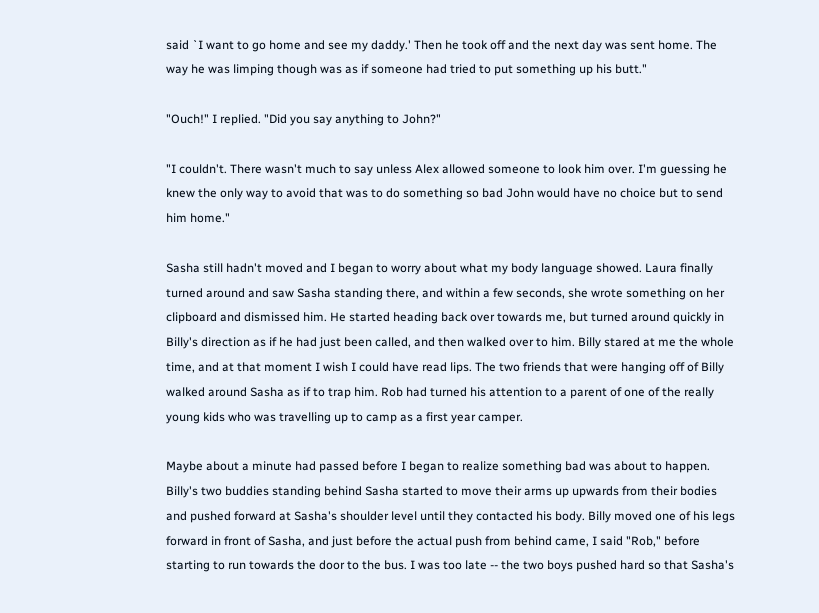said `I want to go home and see my daddy.' Then he took off and the next day was sent home. The way he was limping though was as if someone had tried to put something up his butt."

"Ouch!" I replied. "Did you say anything to John?"

"I couldn't. There wasn't much to say unless Alex allowed someone to look him over. I'm guessing he knew the only way to avoid that was to do something so bad John would have no choice but to send him home."

Sasha still hadn't moved and I began to worry about what my body language showed. Laura finally turned around and saw Sasha standing there, and within a few seconds, she wrote something on her clipboard and dismissed him. He started heading back over towards me, but turned around quickly in Billy's direction as if he had just been called, and then walked over to him. Billy stared at me the whole time, and at that moment I wish I could have read lips. The two friends that were hanging off of Billy walked around Sasha as if to trap him. Rob had turned his attention to a parent of one of the really young kids who was travelling up to camp as a first year camper.

Maybe about a minute had passed before I began to realize something bad was about to happen. Billy's two buddies standing behind Sasha started to move their arms up upwards from their bodies and pushed forward at Sasha's shoulder level until they contacted his body. Billy moved one of his legs forward in front of Sasha, and just before the actual push from behind came, I said "Rob," before starting to run towards the door to the bus. I was too late -- the two boys pushed hard so that Sasha's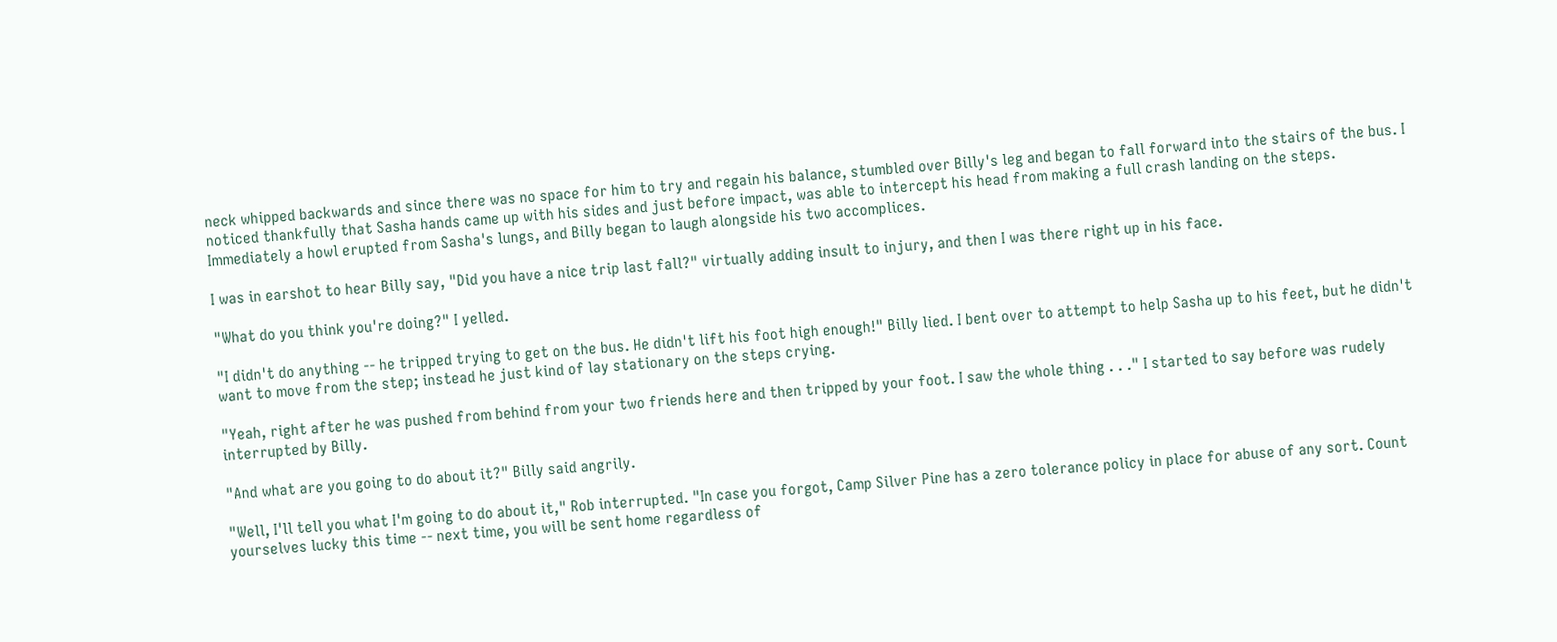neck whipped backwards and since there was no space for him to try and regain his balance, stumbled over Billy's leg and began to fall forward into the stairs of the bus. I noticed thankfully that Sasha hands came up with his sides and just before impact, was able to intercept his head from making a full crash landing on the steps. Immediately a howl erupted from Sasha's lungs, and Billy began to laugh alongside his two accomplices.

I was in earshot to hear Billy say, "Did you have a nice trip last fall?" virtually adding insult to injury, and then I was there right up in his face.

"What do you think you're doing?" I yelled.

"I didn't do anything -- he tripped trying to get on the bus. He didn't lift his foot high enough!" Billy lied. I bent over to attempt to help Sasha up to his feet, but he didn't want to move from the step; instead he just kind of lay stationary on the steps crying.

"Yeah, right after he was pushed from behind from your two friends here and then tripped by your foot. I saw the whole thing . . ." I started to say before was rudely interrupted by Billy.

"And what are you going to do about it?" Billy said angrily.

"Well, I'll tell you what I'm going to do about it," Rob interrupted. "In case you forgot, Camp Silver Pine has a zero tolerance policy in place for abuse of any sort. Count yourselves lucky this time -- next time, you will be sent home regardless of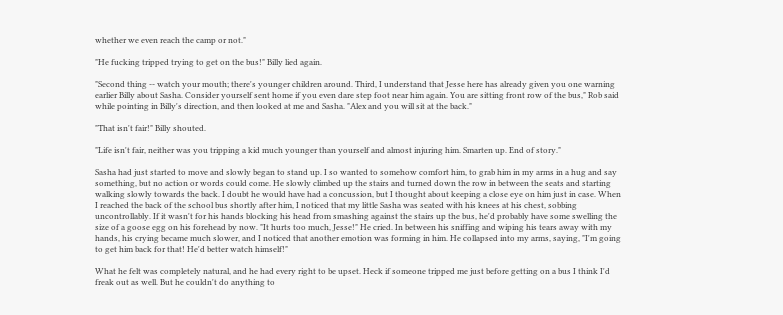whether we even reach the camp or not."

"He fucking tripped trying to get on the bus!" Billy lied again.

"Second thing -- watch your mouth; there's younger children around. Third, I understand that Jesse here has already given you one warning earlier Billy about Sasha. Consider yourself sent home if you even dare step foot near him again. You are sitting front row of the bus," Rob said while pointing in Billy's direction, and then looked at me and Sasha. "Alex and you will sit at the back."

"That isn't fair!" Billy shouted.

"Life isn't fair, neither was you tripping a kid much younger than yourself and almost injuring him. Smarten up. End of story."

Sasha had just started to move and slowly began to stand up. I so wanted to somehow comfort him, to grab him in my arms in a hug and say something, but no action or words could come. He slowly climbed up the stairs and turned down the row in between the seats and starting walking slowly towards the back. I doubt he would have had a concussion, but I thought about keeping a close eye on him just in case. When I reached the back of the school bus shortly after him, I noticed that my little Sasha was seated with his knees at his chest, sobbing uncontrollably. If it wasn't for his hands blocking his head from smashing against the stairs up the bus, he'd probably have some swelling the size of a goose egg on his forehead by now. "It hurts too much, Jesse!" He cried. In between his sniffing and wiping his tears away with my hands, his crying became much slower, and I noticed that another emotion was forming in him. He collapsed into my arms, saying, "I'm going to get him back for that! He'd better watch himself!"

What he felt was completely natural, and he had every right to be upset. Heck if someone tripped me just before getting on a bus I think I'd freak out as well. But he couldn't do anything to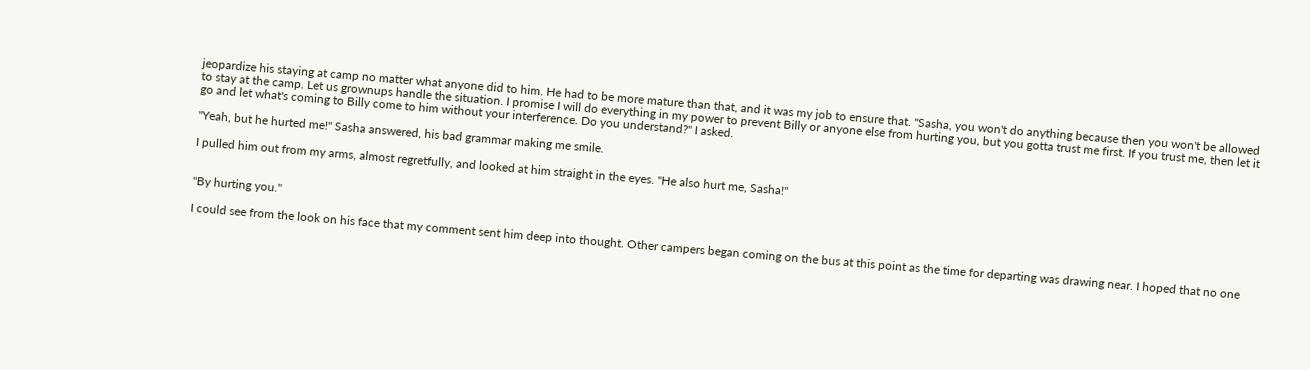jeopardize his staying at camp no matter what anyone did to him. He had to be more mature than that, and it was my job to ensure that. "Sasha, you won't do anything because then you won't be allowed to stay at the camp. Let us grownups handle the situation. I promise I will do everything in my power to prevent Billy or anyone else from hurting you, but you gotta trust me first. If you trust me, then let it go and let what's coming to Billy come to him without your interference. Do you understand?" I asked.

"Yeah, but he hurted me!" Sasha answered, his bad grammar making me smile.

I pulled him out from my arms, almost regretfully, and looked at him straight in the eyes. "He also hurt me, Sasha!"


"By hurting you."

I could see from the look on his face that my comment sent him deep into thought. Other campers began coming on the bus at this point as the time for departing was drawing near. I hoped that no one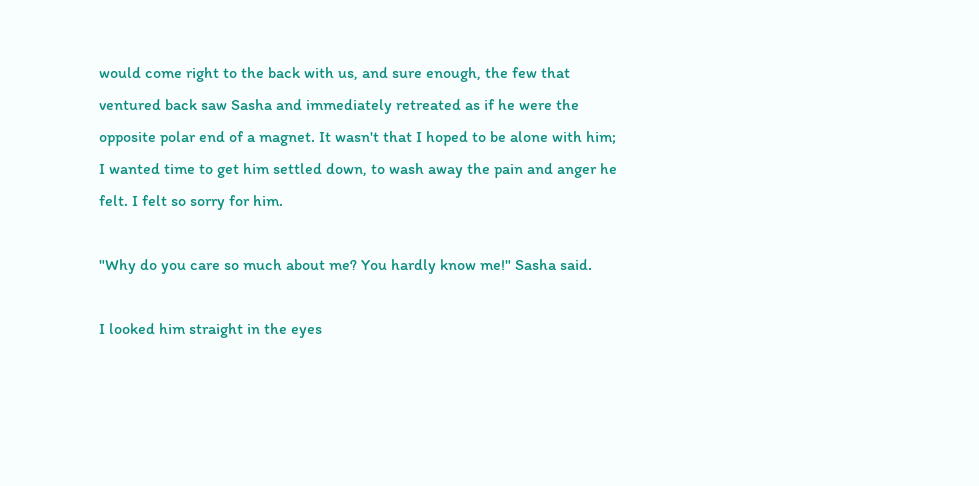would come right to the back with us, and sure enough, the few that ventured back saw Sasha and immediately retreated as if he were the opposite polar end of a magnet. It wasn't that I hoped to be alone with him; I wanted time to get him settled down, to wash away the pain and anger he felt. I felt so sorry for him.

"Why do you care so much about me? You hardly know me!" Sasha said.

I looked him straight in the eyes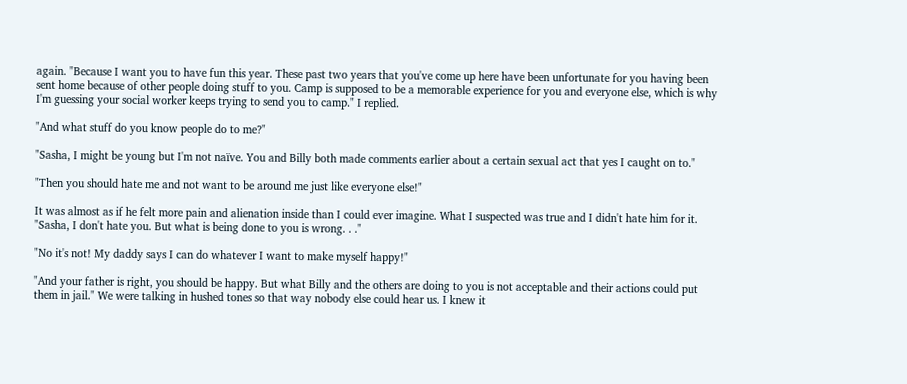again. "Because I want you to have fun this year. These past two years that you've come up here have been unfortunate for you having been sent home because of other people doing stuff to you. Camp is supposed to be a memorable experience for you and everyone else, which is why I'm guessing your social worker keeps trying to send you to camp." I replied.

"And what stuff do you know people do to me?"

"Sasha, I might be young but I'm not naïve. You and Billy both made comments earlier about a certain sexual act that yes I caught on to."

"Then you should hate me and not want to be around me just like everyone else!"

It was almost as if he felt more pain and alienation inside than I could ever imagine. What I suspected was true and I didn't hate him for it. "Sasha, I don't hate you. But what is being done to you is wrong. . ."

"No it's not! My daddy says I can do whatever I want to make myself happy!"

"And your father is right, you should be happy. But what Billy and the others are doing to you is not acceptable and their actions could put them in jail." We were talking in hushed tones so that way nobody else could hear us. I knew it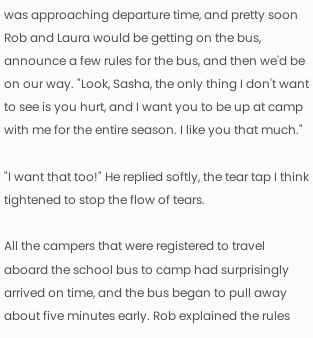was approaching departure time, and pretty soon Rob and Laura would be getting on the bus, announce a few rules for the bus, and then we'd be on our way. "Look, Sasha, the only thing I don't want to see is you hurt, and I want you to be up at camp with me for the entire season. I like you that much."

"I want that too!" He replied softly, the tear tap I think tightened to stop the flow of tears.

All the campers that were registered to travel aboard the school bus to camp had surprisingly arrived on time, and the bus began to pull away about five minutes early. Rob explained the rules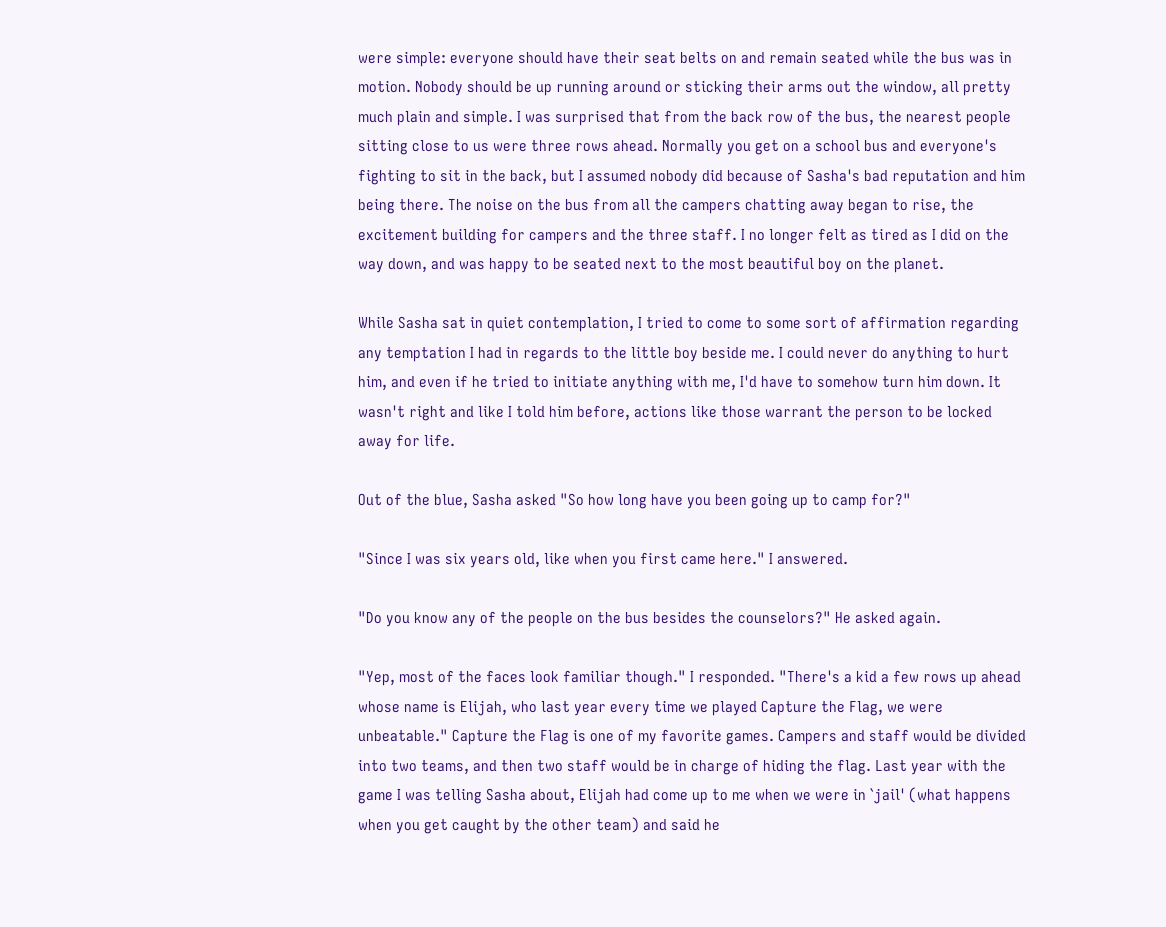were simple: everyone should have their seat belts on and remain seated while the bus was in motion. Nobody should be up running around or sticking their arms out the window, all pretty much plain and simple. I was surprised that from the back row of the bus, the nearest people sitting close to us were three rows ahead. Normally you get on a school bus and everyone's fighting to sit in the back, but I assumed nobody did because of Sasha's bad reputation and him being there. The noise on the bus from all the campers chatting away began to rise, the excitement building for campers and the three staff. I no longer felt as tired as I did on the way down, and was happy to be seated next to the most beautiful boy on the planet.

While Sasha sat in quiet contemplation, I tried to come to some sort of affirmation regarding any temptation I had in regards to the little boy beside me. I could never do anything to hurt him, and even if he tried to initiate anything with me, I'd have to somehow turn him down. It wasn't right and like I told him before, actions like those warrant the person to be locked away for life.

Out of the blue, Sasha asked "So how long have you been going up to camp for?"

"Since I was six years old, like when you first came here." I answered.

"Do you know any of the people on the bus besides the counselors?" He asked again.

"Yep, most of the faces look familiar though." I responded. "There's a kid a few rows up ahead whose name is Elijah, who last year every time we played Capture the Flag, we were unbeatable." Capture the Flag is one of my favorite games. Campers and staff would be divided into two teams, and then two staff would be in charge of hiding the flag. Last year with the game I was telling Sasha about, Elijah had come up to me when we were in `jail' (what happens when you get caught by the other team) and said he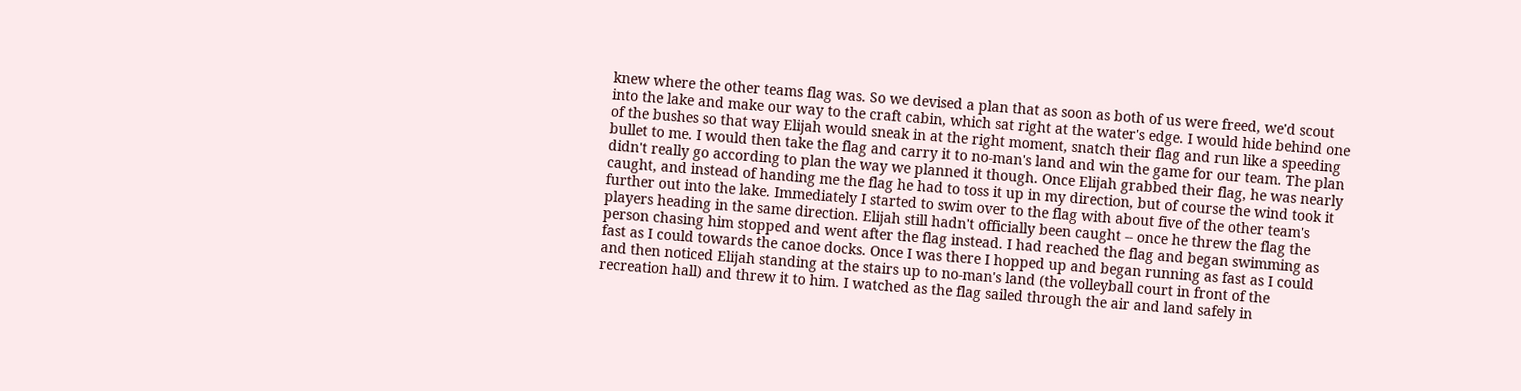knew where the other teams flag was. So we devised a plan that as soon as both of us were freed, we'd scout into the lake and make our way to the craft cabin, which sat right at the water's edge. I would hide behind one of the bushes so that way Elijah would sneak in at the right moment, snatch their flag and run like a speeding bullet to me. I would then take the flag and carry it to no-man's land and win the game for our team. The plan didn't really go according to plan the way we planned it though. Once Elijah grabbed their flag, he was nearly caught, and instead of handing me the flag he had to toss it up in my direction, but of course the wind took it further out into the lake. Immediately I started to swim over to the flag with about five of the other team's players heading in the same direction. Elijah still hadn't officially been caught -- once he threw the flag the person chasing him stopped and went after the flag instead. I had reached the flag and began swimming as fast as I could towards the canoe docks. Once I was there I hopped up and began running as fast as I could and then noticed Elijah standing at the stairs up to no-man's land (the volleyball court in front of the recreation hall) and threw it to him. I watched as the flag sailed through the air and land safely in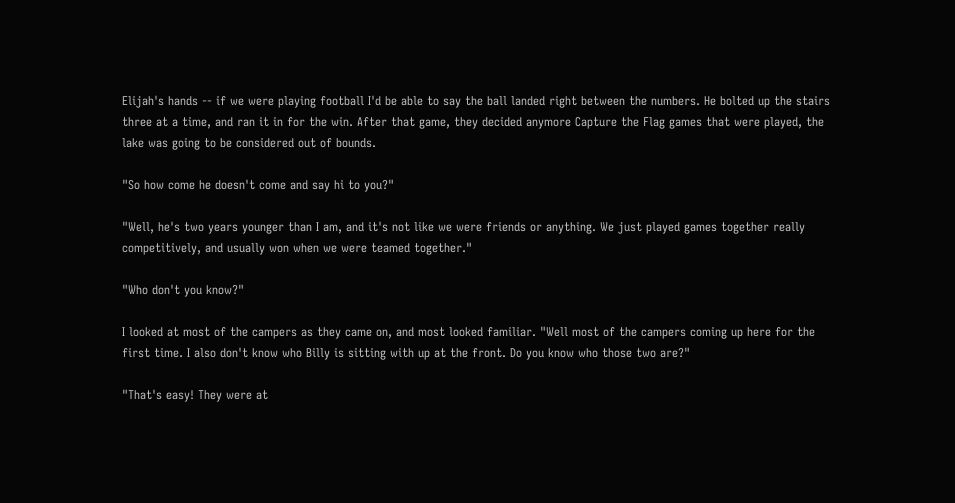Elijah's hands -- if we were playing football I'd be able to say the ball landed right between the numbers. He bolted up the stairs three at a time, and ran it in for the win. After that game, they decided anymore Capture the Flag games that were played, the lake was going to be considered out of bounds.

"So how come he doesn't come and say hi to you?"

"Well, he's two years younger than I am, and it's not like we were friends or anything. We just played games together really competitively, and usually won when we were teamed together."

"Who don't you know?"

I looked at most of the campers as they came on, and most looked familiar. "Well most of the campers coming up here for the first time. I also don't know who Billy is sitting with up at the front. Do you know who those two are?"

"That's easy! They were at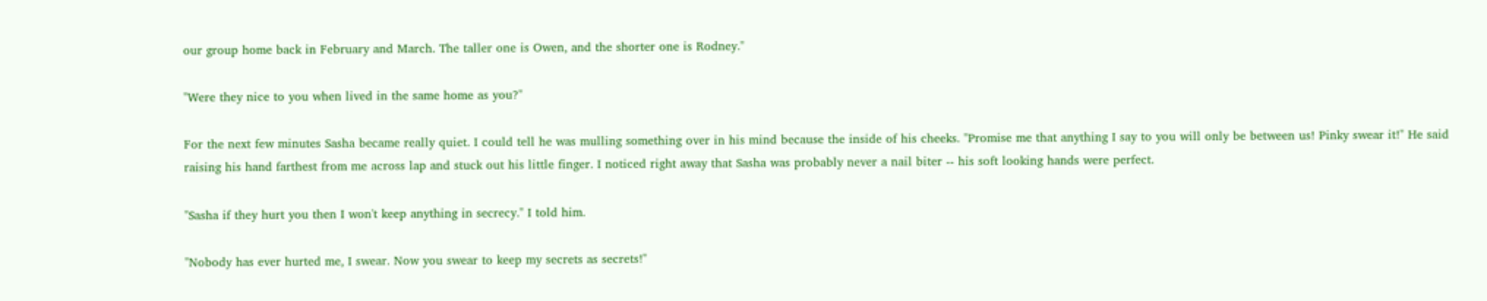our group home back in February and March. The taller one is Owen, and the shorter one is Rodney."

"Were they nice to you when lived in the same home as you?"

For the next few minutes Sasha became really quiet. I could tell he was mulling something over in his mind because the inside of his cheeks. "Promise me that anything I say to you will only be between us! Pinky swear it!" He said raising his hand farthest from me across lap and stuck out his little finger. I noticed right away that Sasha was probably never a nail biter -- his soft looking hands were perfect.

"Sasha if they hurt you then I won't keep anything in secrecy." I told him.

"Nobody has ever hurted me, I swear. Now you swear to keep my secrets as secrets!"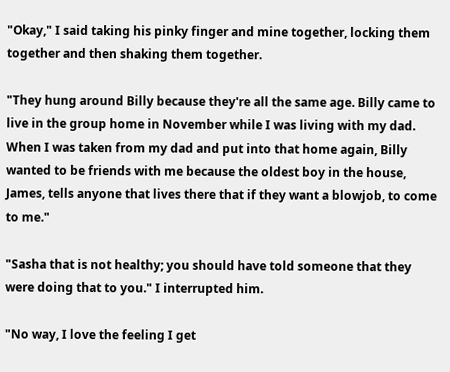"Okay," I said taking his pinky finger and mine together, locking them together and then shaking them together.

"They hung around Billy because they're all the same age. Billy came to live in the group home in November while I was living with my dad. When I was taken from my dad and put into that home again, Billy wanted to be friends with me because the oldest boy in the house, James, tells anyone that lives there that if they want a blowjob, to come to me."

"Sasha that is not healthy; you should have told someone that they were doing that to you." I interrupted him.

"No way, I love the feeling I get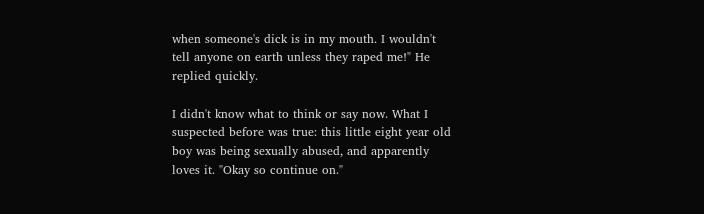when someone's dick is in my mouth. I wouldn't tell anyone on earth unless they raped me!" He replied quickly.

I didn't know what to think or say now. What I suspected before was true: this little eight year old boy was being sexually abused, and apparently loves it. "Okay so continue on."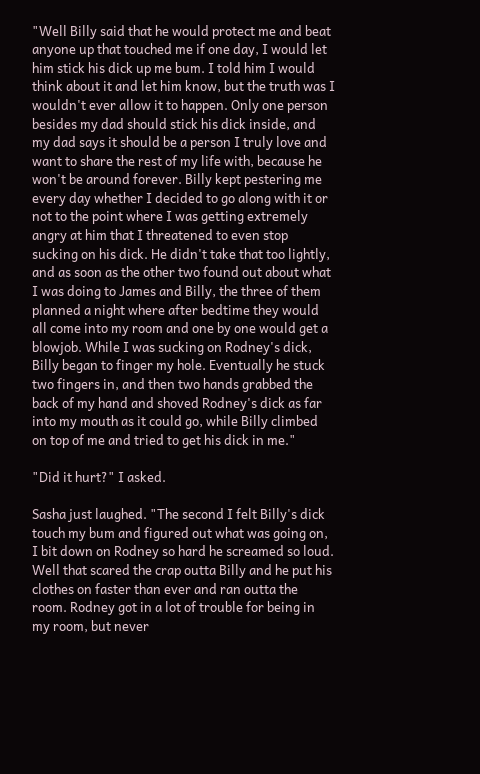"Well Billy said that he would protect me and beat anyone up that touched me if one day, I would let him stick his dick up me bum. I told him I would think about it and let him know, but the truth was I wouldn't ever allow it to happen. Only one person besides my dad should stick his dick inside, and my dad says it should be a person I truly love and want to share the rest of my life with, because he won't be around forever. Billy kept pestering me every day whether I decided to go along with it or not to the point where I was getting extremely angry at him that I threatened to even stop sucking on his dick. He didn't take that too lightly, and as soon as the other two found out about what I was doing to James and Billy, the three of them planned a night where after bedtime they would all come into my room and one by one would get a blowjob. While I was sucking on Rodney's dick, Billy began to finger my hole. Eventually he stuck two fingers in, and then two hands grabbed the back of my hand and shoved Rodney's dick as far into my mouth as it could go, while Billy climbed on top of me and tried to get his dick in me."

"Did it hurt?" I asked.

Sasha just laughed. "The second I felt Billy's dick touch my bum and figured out what was going on, I bit down on Rodney so hard he screamed so loud. Well that scared the crap outta Billy and he put his clothes on faster than ever and ran outta the room. Rodney got in a lot of trouble for being in my room, but never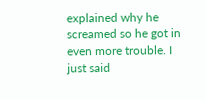explained why he screamed so he got in even more trouble. I just said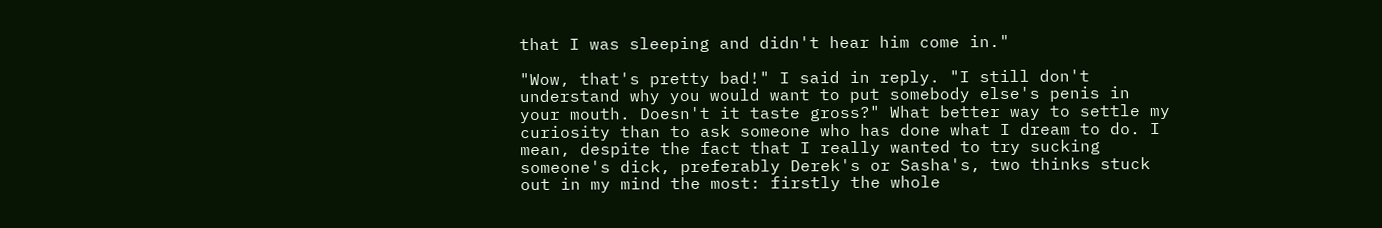that I was sleeping and didn't hear him come in."

"Wow, that's pretty bad!" I said in reply. "I still don't understand why you would want to put somebody else's penis in your mouth. Doesn't it taste gross?" What better way to settle my curiosity than to ask someone who has done what I dream to do. I mean, despite the fact that I really wanted to try sucking someone's dick, preferably Derek's or Sasha's, two thinks stuck out in my mind the most: firstly the whole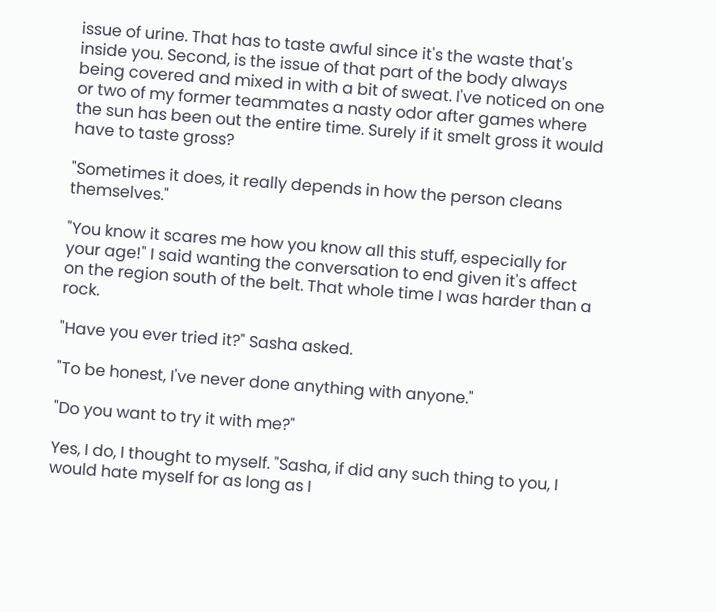issue of urine. That has to taste awful since it's the waste that's inside you. Second, is the issue of that part of the body always being covered and mixed in with a bit of sweat. I've noticed on one or two of my former teammates a nasty odor after games where the sun has been out the entire time. Surely if it smelt gross it would have to taste gross?

"Sometimes it does, it really depends in how the person cleans themselves."

"You know it scares me how you know all this stuff, especially for your age!" I said wanting the conversation to end given it's affect on the region south of the belt. That whole time I was harder than a rock.

"Have you ever tried it?" Sasha asked.

"To be honest, I've never done anything with anyone."

"Do you want to try it with me?"

Yes, I do, I thought to myself. "Sasha, if did any such thing to you, I would hate myself for as long as I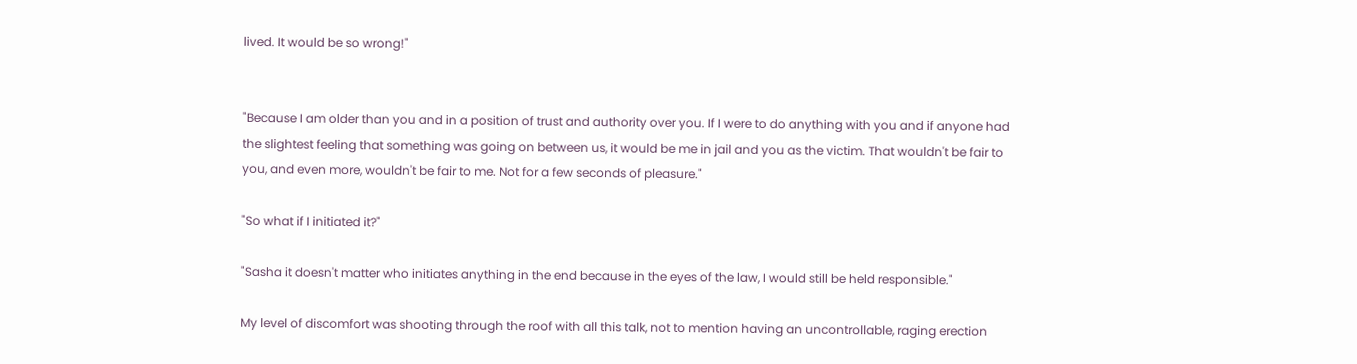lived. It would be so wrong!"


"Because I am older than you and in a position of trust and authority over you. If I were to do anything with you and if anyone had the slightest feeling that something was going on between us, it would be me in jail and you as the victim. That wouldn't be fair to you, and even more, wouldn't be fair to me. Not for a few seconds of pleasure."

"So what if I initiated it?"

"Sasha it doesn't matter who initiates anything in the end because in the eyes of the law, I would still be held responsible."

My level of discomfort was shooting through the roof with all this talk, not to mention having an uncontrollable, raging erection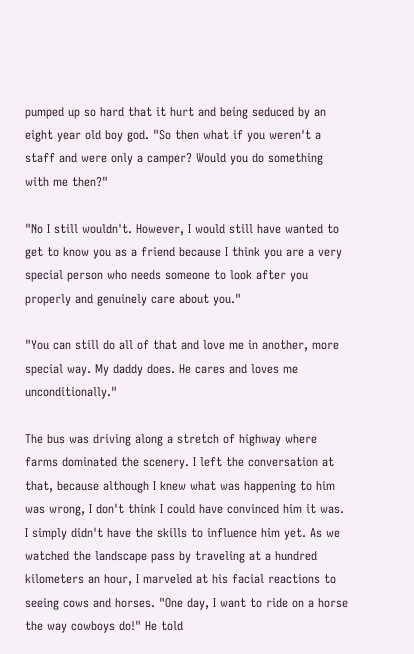pumped up so hard that it hurt and being seduced by an eight year old boy god. "So then what if you weren't a staff and were only a camper? Would you do something with me then?"

"No I still wouldn't. However, I would still have wanted to get to know you as a friend because I think you are a very special person who needs someone to look after you properly and genuinely care about you."

"You can still do all of that and love me in another, more special way. My daddy does. He cares and loves me unconditionally."

The bus was driving along a stretch of highway where farms dominated the scenery. I left the conversation at that, because although I knew what was happening to him was wrong, I don't think I could have convinced him it was. I simply didn't have the skills to influence him yet. As we watched the landscape pass by traveling at a hundred kilometers an hour, I marveled at his facial reactions to seeing cows and horses. "One day, I want to ride on a horse the way cowboys do!" He told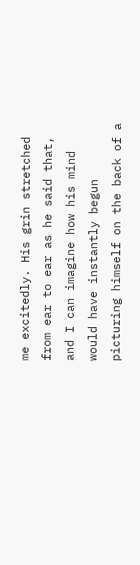me excitedly. His grin stretched from ear to ear as he said that, and I can imagine how his mind would have instantly begun picturing himself on the back of a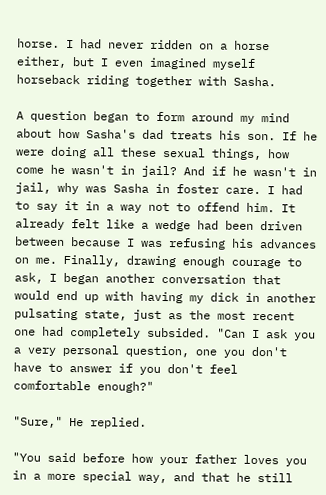horse. I had never ridden on a horse either, but I even imagined myself horseback riding together with Sasha.

A question began to form around my mind about how Sasha's dad treats his son. If he were doing all these sexual things, how come he wasn't in jail? And if he wasn't in jail, why was Sasha in foster care. I had to say it in a way not to offend him. It already felt like a wedge had been driven between because I was refusing his advances on me. Finally, drawing enough courage to ask, I began another conversation that would end up with having my dick in another pulsating state, just as the most recent one had completely subsided. "Can I ask you a very personal question, one you don't have to answer if you don't feel comfortable enough?"

"Sure," He replied.

"You said before how your father loves you in a more special way, and that he still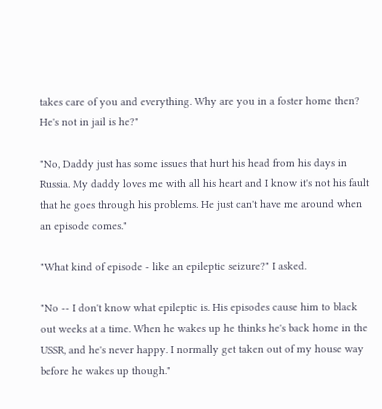takes care of you and everything. Why are you in a foster home then? He's not in jail is he?"

"No, Daddy just has some issues that hurt his head from his days in Russia. My daddy loves me with all his heart and I know it's not his fault that he goes through his problems. He just can't have me around when an episode comes."

"What kind of episode - like an epileptic seizure?" I asked.

"No -- I don't know what epileptic is. His episodes cause him to black out weeks at a time. When he wakes up he thinks he's back home in the USSR, and he's never happy. I normally get taken out of my house way before he wakes up though."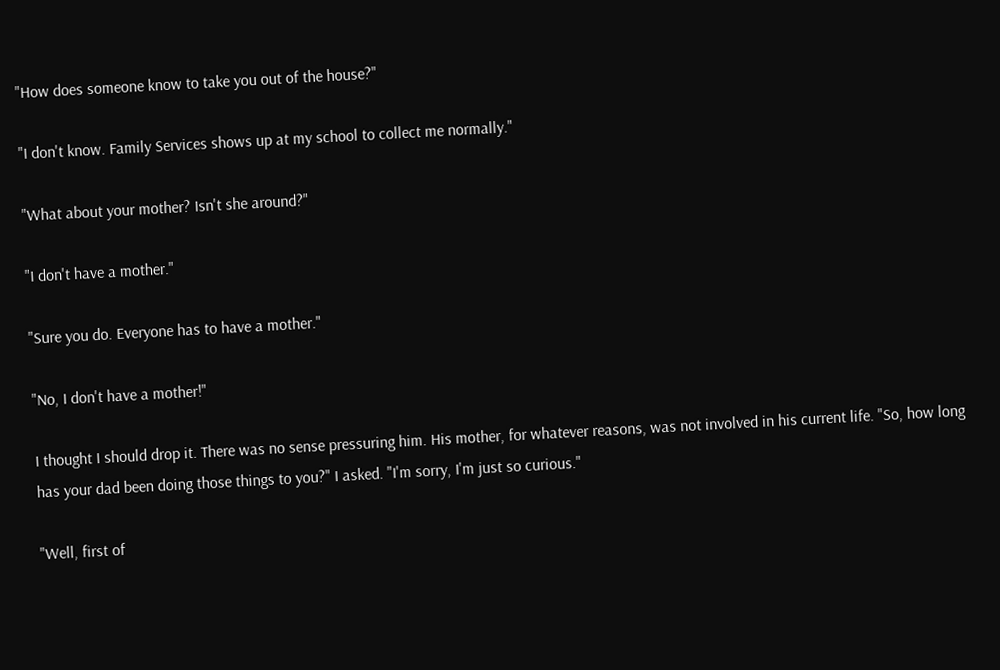"How does someone know to take you out of the house?"

"I don't know. Family Services shows up at my school to collect me normally."

"What about your mother? Isn't she around?"

"I don't have a mother."

"Sure you do. Everyone has to have a mother."

"No, I don't have a mother!"

I thought I should drop it. There was no sense pressuring him. His mother, for whatever reasons, was not involved in his current life. "So, how long has your dad been doing those things to you?" I asked. "I'm sorry, I'm just so curious."

"Well, first of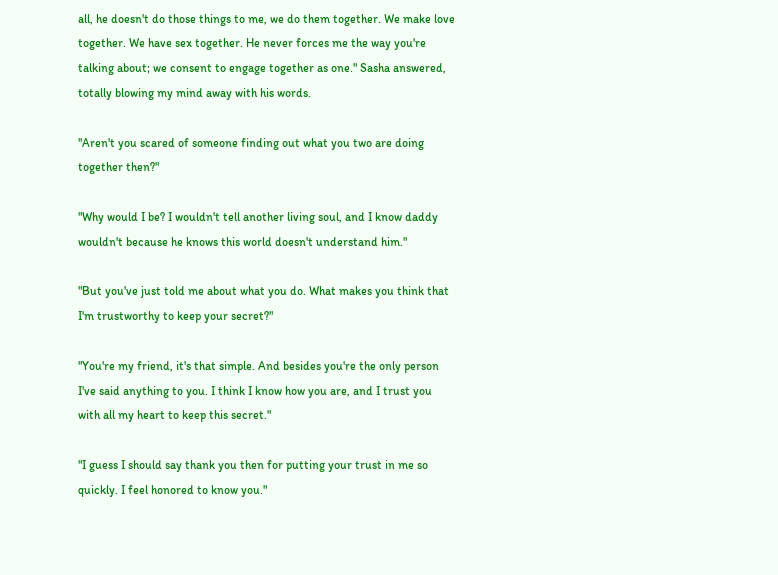all, he doesn't do those things to me, we do them together. We make love together. We have sex together. He never forces me the way you're talking about; we consent to engage together as one." Sasha answered, totally blowing my mind away with his words.

"Aren't you scared of someone finding out what you two are doing together then?"

"Why would I be? I wouldn't tell another living soul, and I know daddy wouldn't because he knows this world doesn't understand him."

"But you've just told me about what you do. What makes you think that I'm trustworthy to keep your secret?"

"You're my friend, it's that simple. And besides you're the only person I've said anything to you. I think I know how you are, and I trust you with all my heart to keep this secret."

"I guess I should say thank you then for putting your trust in me so quickly. I feel honored to know you."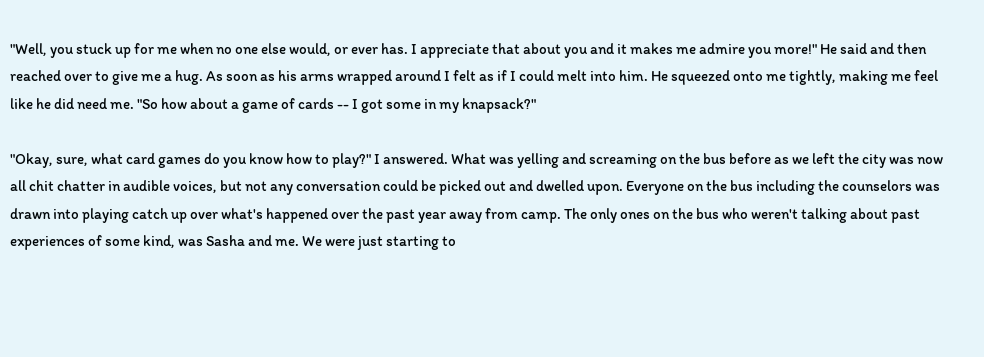"Well, you stuck up for me when no one else would, or ever has. I appreciate that about you and it makes me admire you more!" He said and then reached over to give me a hug. As soon as his arms wrapped around I felt as if I could melt into him. He squeezed onto me tightly, making me feel like he did need me. "So how about a game of cards -- I got some in my knapsack?"

"Okay, sure, what card games do you know how to play?" I answered. What was yelling and screaming on the bus before as we left the city was now all chit chatter in audible voices, but not any conversation could be picked out and dwelled upon. Everyone on the bus including the counselors was drawn into playing catch up over what's happened over the past year away from camp. The only ones on the bus who weren't talking about past experiences of some kind, was Sasha and me. We were just starting to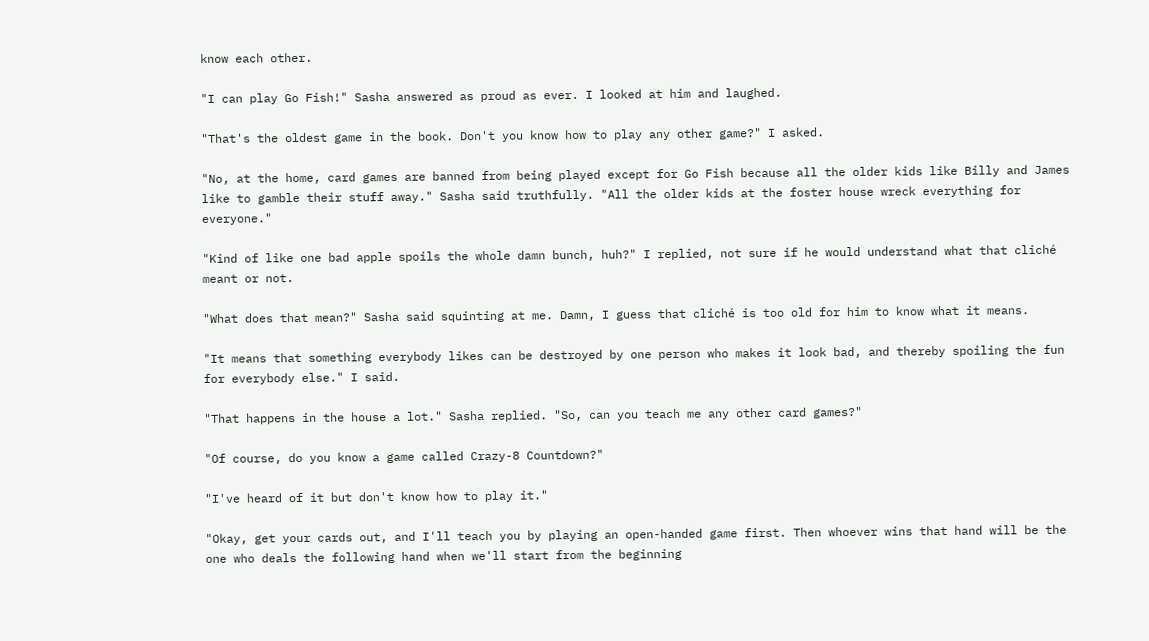know each other.

"I can play Go Fish!" Sasha answered as proud as ever. I looked at him and laughed.

"That's the oldest game in the book. Don't you know how to play any other game?" I asked.

"No, at the home, card games are banned from being played except for Go Fish because all the older kids like Billy and James like to gamble their stuff away." Sasha said truthfully. "All the older kids at the foster house wreck everything for everyone."

"Kind of like one bad apple spoils the whole damn bunch, huh?" I replied, not sure if he would understand what that cliché meant or not.

"What does that mean?" Sasha said squinting at me. Damn, I guess that cliché is too old for him to know what it means.

"It means that something everybody likes can be destroyed by one person who makes it look bad, and thereby spoiling the fun for everybody else." I said.

"That happens in the house a lot." Sasha replied. "So, can you teach me any other card games?"

"Of course, do you know a game called Crazy-8 Countdown?"

"I've heard of it but don't know how to play it."

"Okay, get your cards out, and I'll teach you by playing an open-handed game first. Then whoever wins that hand will be the one who deals the following hand when we'll start from the beginning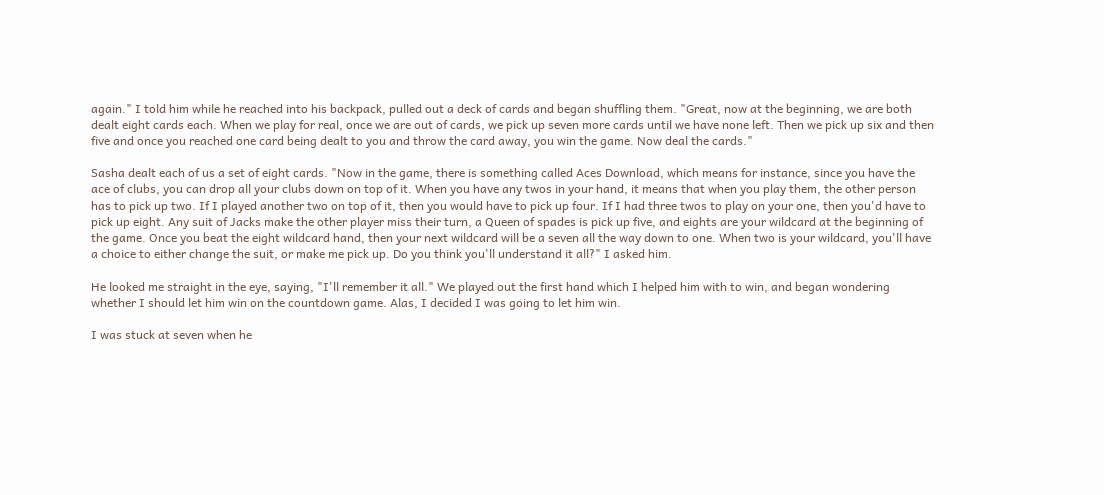again." I told him while he reached into his backpack, pulled out a deck of cards and began shuffling them. "Great, now at the beginning, we are both dealt eight cards each. When we play for real, once we are out of cards, we pick up seven more cards until we have none left. Then we pick up six and then five and once you reached one card being dealt to you and throw the card away, you win the game. Now deal the cards."

Sasha dealt each of us a set of eight cards. "Now in the game, there is something called Aces Download, which means for instance, since you have the ace of clubs, you can drop all your clubs down on top of it. When you have any twos in your hand, it means that when you play them, the other person has to pick up two. If I played another two on top of it, then you would have to pick up four. If I had three twos to play on your one, then you'd have to pick up eight. Any suit of Jacks make the other player miss their turn, a Queen of spades is pick up five, and eights are your wildcard at the beginning of the game. Once you beat the eight wildcard hand, then your next wildcard will be a seven all the way down to one. When two is your wildcard, you'll have a choice to either change the suit, or make me pick up. Do you think you'll understand it all?" I asked him.

He looked me straight in the eye, saying, "I'll remember it all." We played out the first hand which I helped him with to win, and began wondering whether I should let him win on the countdown game. Alas, I decided I was going to let him win.

I was stuck at seven when he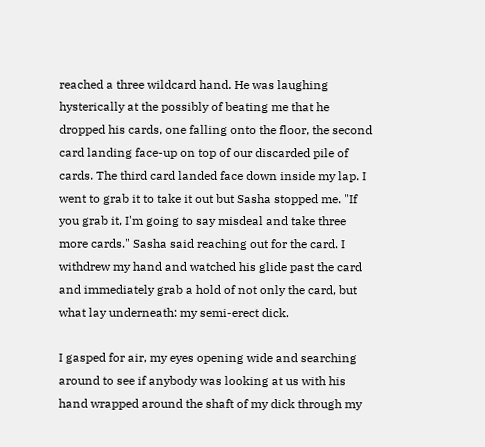reached a three wildcard hand. He was laughing hysterically at the possibly of beating me that he dropped his cards, one falling onto the floor, the second card landing face-up on top of our discarded pile of cards. The third card landed face down inside my lap. I went to grab it to take it out but Sasha stopped me. "If you grab it, I'm going to say misdeal and take three more cards." Sasha said reaching out for the card. I withdrew my hand and watched his glide past the card and immediately grab a hold of not only the card, but what lay underneath: my semi-erect dick.

I gasped for air, my eyes opening wide and searching around to see if anybody was looking at us with his hand wrapped around the shaft of my dick through my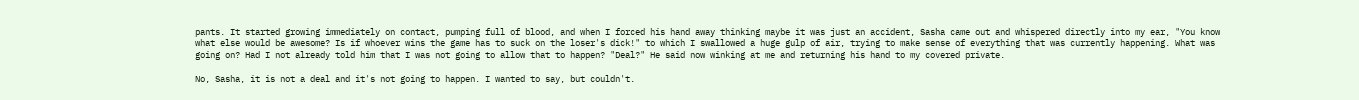pants. It started growing immediately on contact, pumping full of blood, and when I forced his hand away thinking maybe it was just an accident, Sasha came out and whispered directly into my ear, "You know what else would be awesome? Is if whoever wins the game has to suck on the loser's dick!" to which I swallowed a huge gulp of air, trying to make sense of everything that was currently happening. What was going on? Had I not already told him that I was not going to allow that to happen? "Deal?" He said now winking at me and returning his hand to my covered private.

No, Sasha, it is not a deal and it's not going to happen. I wanted to say, but couldn't.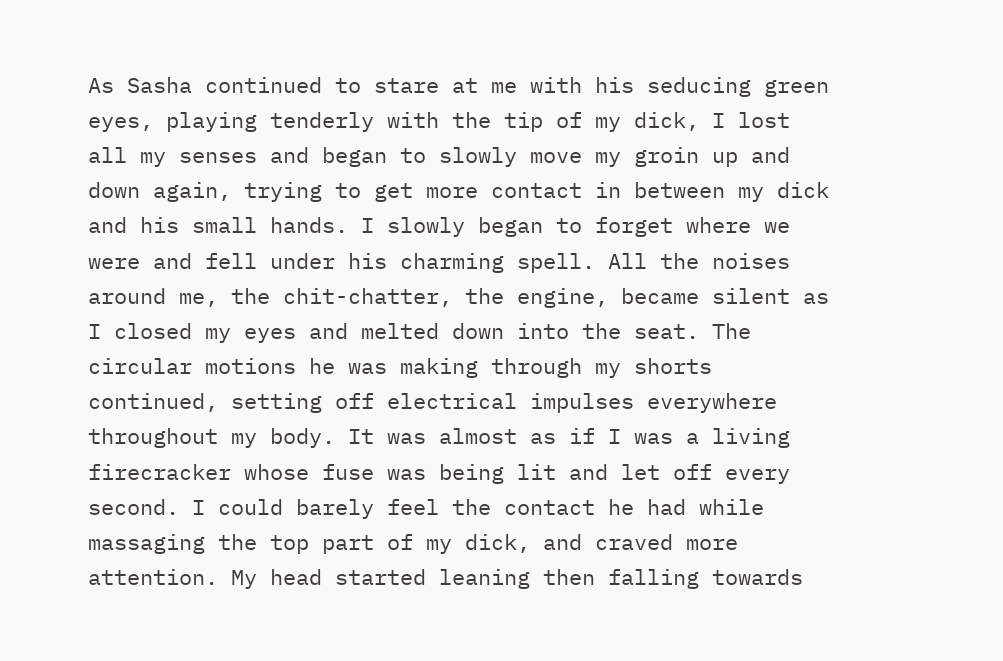As Sasha continued to stare at me with his seducing green eyes, playing tenderly with the tip of my dick, I lost all my senses and began to slowly move my groin up and down again, trying to get more contact in between my dick and his small hands. I slowly began to forget where we were and fell under his charming spell. All the noises around me, the chit-chatter, the engine, became silent as I closed my eyes and melted down into the seat. The circular motions he was making through my shorts continued, setting off electrical impulses everywhere throughout my body. It was almost as if I was a living firecracker whose fuse was being lit and let off every second. I could barely feel the contact he had while massaging the top part of my dick, and craved more attention. My head started leaning then falling towards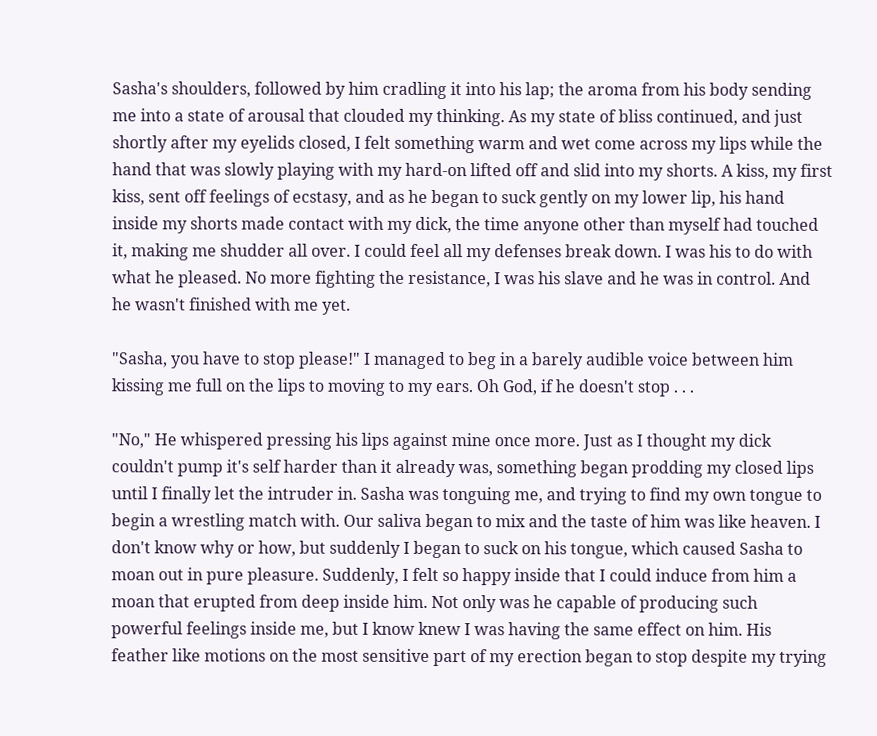Sasha's shoulders, followed by him cradling it into his lap; the aroma from his body sending me into a state of arousal that clouded my thinking. As my state of bliss continued, and just shortly after my eyelids closed, I felt something warm and wet come across my lips while the hand that was slowly playing with my hard-on lifted off and slid into my shorts. A kiss, my first kiss, sent off feelings of ecstasy, and as he began to suck gently on my lower lip, his hand inside my shorts made contact with my dick, the time anyone other than myself had touched it, making me shudder all over. I could feel all my defenses break down. I was his to do with what he pleased. No more fighting the resistance, I was his slave and he was in control. And he wasn't finished with me yet.

"Sasha, you have to stop please!" I managed to beg in a barely audible voice between him kissing me full on the lips to moving to my ears. Oh God, if he doesn't stop . . .

"No," He whispered pressing his lips against mine once more. Just as I thought my dick couldn't pump it's self harder than it already was, something began prodding my closed lips until I finally let the intruder in. Sasha was tonguing me, and trying to find my own tongue to begin a wrestling match with. Our saliva began to mix and the taste of him was like heaven. I don't know why or how, but suddenly I began to suck on his tongue, which caused Sasha to moan out in pure pleasure. Suddenly, I felt so happy inside that I could induce from him a moan that erupted from deep inside him. Not only was he capable of producing such powerful feelings inside me, but I know knew I was having the same effect on him. His feather like motions on the most sensitive part of my erection began to stop despite my trying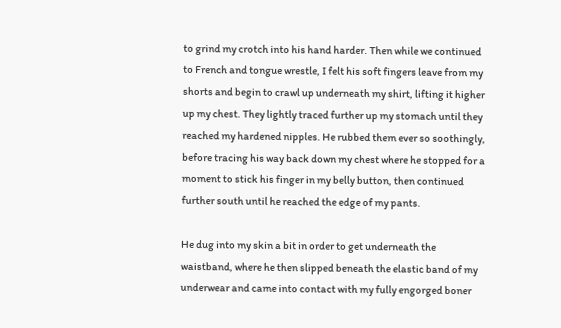to grind my crotch into his hand harder. Then while we continued to French and tongue wrestle, I felt his soft fingers leave from my shorts and begin to crawl up underneath my shirt, lifting it higher up my chest. They lightly traced further up my stomach until they reached my hardened nipples. He rubbed them ever so soothingly, before tracing his way back down my chest where he stopped for a moment to stick his finger in my belly button, then continued further south until he reached the edge of my pants.

He dug into my skin a bit in order to get underneath the waistband, where he then slipped beneath the elastic band of my underwear and came into contact with my fully engorged boner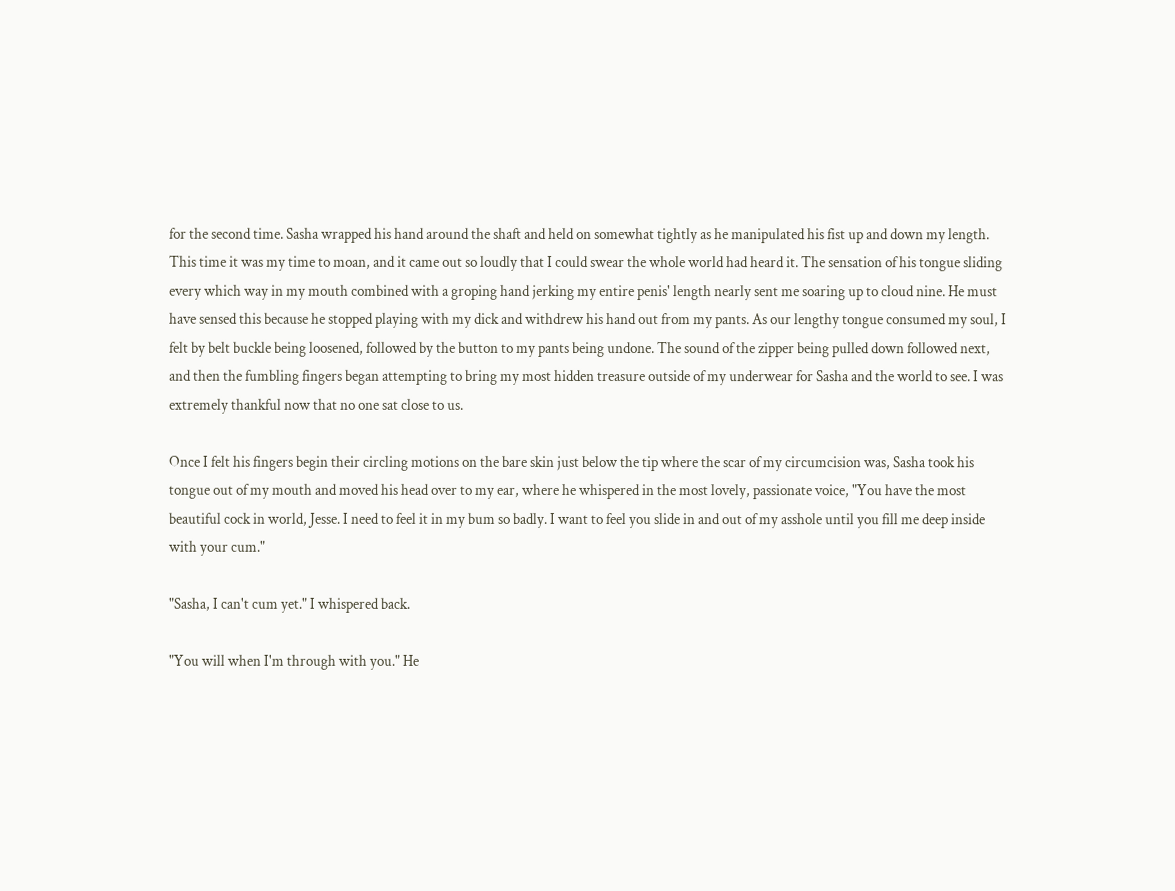for the second time. Sasha wrapped his hand around the shaft and held on somewhat tightly as he manipulated his fist up and down my length. This time it was my time to moan, and it came out so loudly that I could swear the whole world had heard it. The sensation of his tongue sliding every which way in my mouth combined with a groping hand jerking my entire penis' length nearly sent me soaring up to cloud nine. He must have sensed this because he stopped playing with my dick and withdrew his hand out from my pants. As our lengthy tongue consumed my soul, I felt by belt buckle being loosened, followed by the button to my pants being undone. The sound of the zipper being pulled down followed next, and then the fumbling fingers began attempting to bring my most hidden treasure outside of my underwear for Sasha and the world to see. I was extremely thankful now that no one sat close to us.

Once I felt his fingers begin their circling motions on the bare skin just below the tip where the scar of my circumcision was, Sasha took his tongue out of my mouth and moved his head over to my ear, where he whispered in the most lovely, passionate voice, "You have the most beautiful cock in world, Jesse. I need to feel it in my bum so badly. I want to feel you slide in and out of my asshole until you fill me deep inside with your cum."

"Sasha, I can't cum yet." I whispered back.

"You will when I'm through with you." He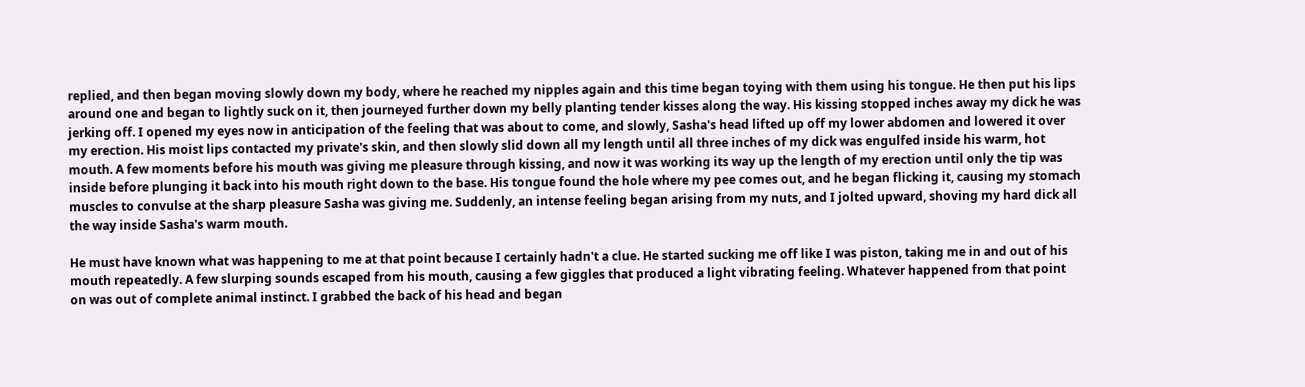replied, and then began moving slowly down my body, where he reached my nipples again and this time began toying with them using his tongue. He then put his lips around one and began to lightly suck on it, then journeyed further down my belly planting tender kisses along the way. His kissing stopped inches away my dick he was jerking off. I opened my eyes now in anticipation of the feeling that was about to come, and slowly, Sasha's head lifted up off my lower abdomen and lowered it over my erection. His moist lips contacted my private's skin, and then slowly slid down all my length until all three inches of my dick was engulfed inside his warm, hot mouth. A few moments before his mouth was giving me pleasure through kissing, and now it was working its way up the length of my erection until only the tip was inside before plunging it back into his mouth right down to the base. His tongue found the hole where my pee comes out, and he began flicking it, causing my stomach muscles to convulse at the sharp pleasure Sasha was giving me. Suddenly, an intense feeling began arising from my nuts, and I jolted upward, shoving my hard dick all the way inside Sasha's warm mouth.

He must have known what was happening to me at that point because I certainly hadn't a clue. He started sucking me off like I was piston, taking me in and out of his mouth repeatedly. A few slurping sounds escaped from his mouth, causing a few giggles that produced a light vibrating feeling. Whatever happened from that point on was out of complete animal instinct. I grabbed the back of his head and began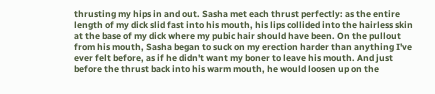thrusting my hips in and out. Sasha met each thrust perfectly: as the entire length of my dick slid fast into his mouth, his lips collided into the hairless skin at the base of my dick where my pubic hair should have been. On the pullout from his mouth, Sasha began to suck on my erection harder than anything I've ever felt before, as if he didn't want my boner to leave his mouth. And just before the thrust back into his warm mouth, he would loosen up on the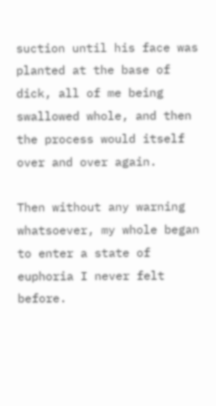suction until his face was planted at the base of dick, all of me being swallowed whole, and then the process would itself over and over again.

Then without any warning whatsoever, my whole began to enter a state of euphoria I never felt before.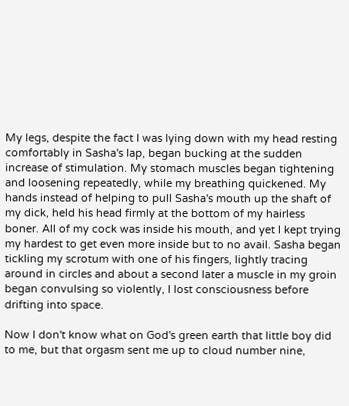My legs, despite the fact I was lying down with my head resting comfortably in Sasha's lap, began bucking at the sudden increase of stimulation. My stomach muscles began tightening and loosening repeatedly, while my breathing quickened. My hands instead of helping to pull Sasha's mouth up the shaft of my dick, held his head firmly at the bottom of my hairless boner. All of my cock was inside his mouth, and yet I kept trying my hardest to get even more inside but to no avail. Sasha began tickling my scrotum with one of his fingers, lightly tracing around in circles and about a second later a muscle in my groin began convulsing so violently, I lost consciousness before drifting into space.

Now I don't know what on God's green earth that little boy did to me, but that orgasm sent me up to cloud number nine,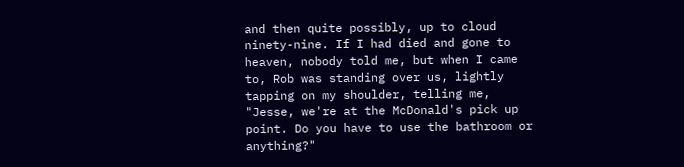and then quite possibly, up to cloud ninety-nine. If I had died and gone to heaven, nobody told me, but when I came to, Rob was standing over us, lightly tapping on my shoulder, telling me, "Jesse, we're at the McDonald's pick up point. Do you have to use the bathroom or anything?"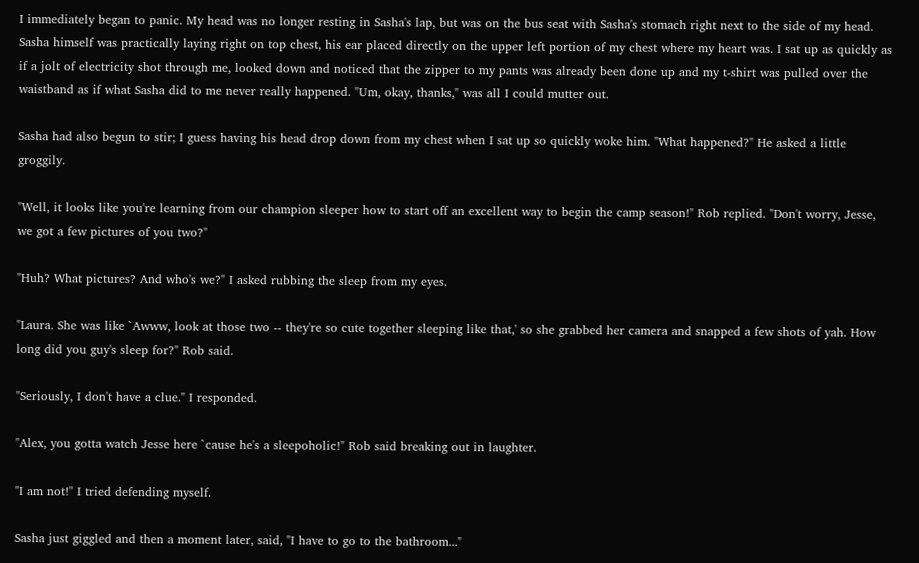I immediately began to panic. My head was no longer resting in Sasha's lap, but was on the bus seat with Sasha's stomach right next to the side of my head. Sasha himself was practically laying right on top chest, his ear placed directly on the upper left portion of my chest where my heart was. I sat up as quickly as if a jolt of electricity shot through me, looked down and noticed that the zipper to my pants was already been done up and my t-shirt was pulled over the waistband as if what Sasha did to me never really happened. "Um, okay, thanks," was all I could mutter out.

Sasha had also begun to stir; I guess having his head drop down from my chest when I sat up so quickly woke him. "What happened?" He asked a little groggily.

"Well, it looks like you're learning from our champion sleeper how to start off an excellent way to begin the camp season!" Rob replied. "Don't worry, Jesse, we got a few pictures of you two?"

"Huh? What pictures? And who's we?" I asked rubbing the sleep from my eyes.

"Laura. She was like `Awww, look at those two -- they're so cute together sleeping like that,' so she grabbed her camera and snapped a few shots of yah. How long did you guy's sleep for?" Rob said.

"Seriously, I don't have a clue." I responded.

"Alex, you gotta watch Jesse here `cause he's a sleepoholic!" Rob said breaking out in laughter.

"I am not!" I tried defending myself.

Sasha just giggled and then a moment later, said, "I have to go to the bathroom..."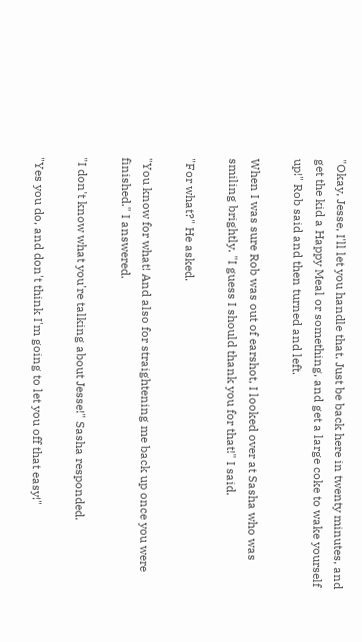"Okay, Jesse, I'll let you handle that. Just be back here in twenty minutes, and get the kid a Happy Meal or something, and get a large coke to wake yourself up!" Rob said and then turned and left.

When I was sure Rob was out of earshot, I looked over at Sasha who was smiling brightly. "I guess I should thank you for that!" I said.

"For what?" He asked.

"You know for what! And also for straightening me back up once you were finished." I answered.

"I don't know what you're talking about Jesse!" Sasha responded.

"Yes you do, and don't think I'm going to let you off that easy!"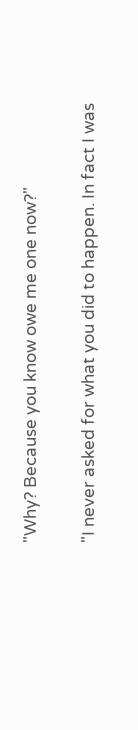"Why? Because you know owe me one now?"

"I never asked for what you did to happen. In fact I was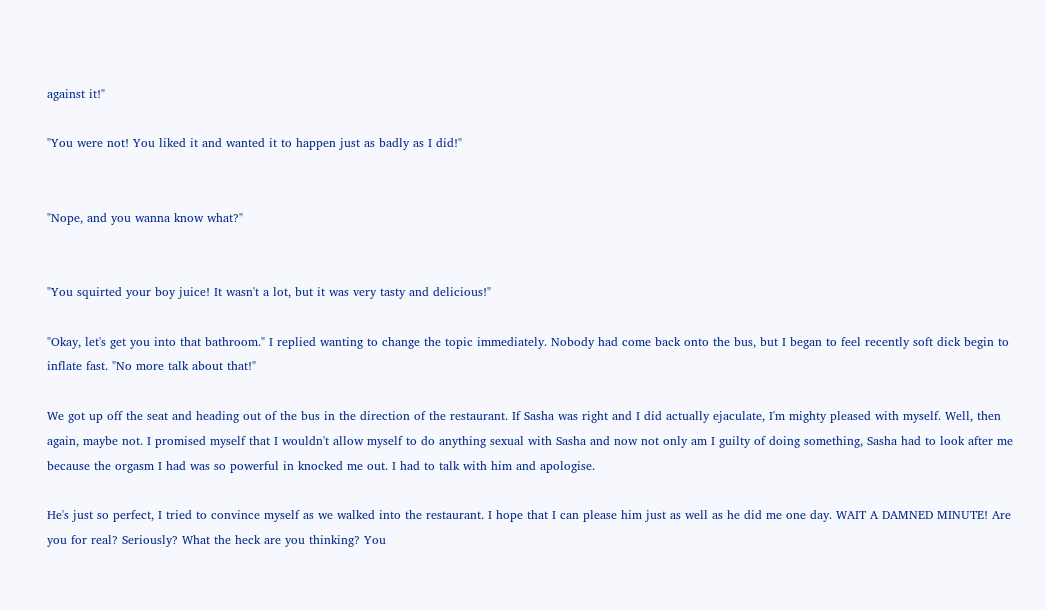against it!"

"You were not! You liked it and wanted it to happen just as badly as I did!"


"Nope, and you wanna know what?"


"You squirted your boy juice! It wasn't a lot, but it was very tasty and delicious!"

"Okay, let's get you into that bathroom." I replied wanting to change the topic immediately. Nobody had come back onto the bus, but I began to feel recently soft dick begin to inflate fast. "No more talk about that!"

We got up off the seat and heading out of the bus in the direction of the restaurant. If Sasha was right and I did actually ejaculate, I'm mighty pleased with myself. Well, then again, maybe not. I promised myself that I wouldn't allow myself to do anything sexual with Sasha and now not only am I guilty of doing something, Sasha had to look after me because the orgasm I had was so powerful in knocked me out. I had to talk with him and apologise.

He's just so perfect, I tried to convince myself as we walked into the restaurant. I hope that I can please him just as well as he did me one day. WAIT A DAMNED MINUTE! Are you for real? Seriously? What the heck are you thinking? You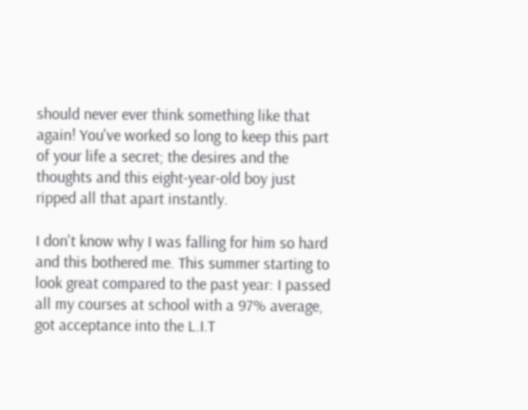should never ever think something like that again! You've worked so long to keep this part of your life a secret; the desires and the thoughts and this eight-year-old boy just ripped all that apart instantly.

I don't know why I was falling for him so hard and this bothered me. This summer starting to look great compared to the past year: I passed all my courses at school with a 97% average, got acceptance into the L.I.T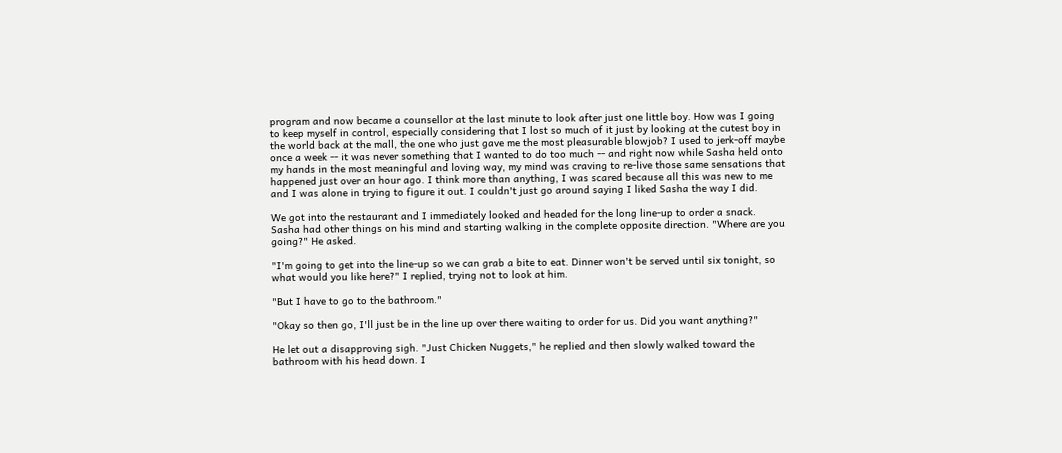program and now became a counsellor at the last minute to look after just one little boy. How was I going to keep myself in control, especially considering that I lost so much of it just by looking at the cutest boy in the world back at the mall, the one who just gave me the most pleasurable blowjob? I used to jerk-off maybe once a week -- it was never something that I wanted to do too much -- and right now while Sasha held onto my hands in the most meaningful and loving way, my mind was craving to re-live those same sensations that happened just over an hour ago. I think more than anything, I was scared because all this was new to me and I was alone in trying to figure it out. I couldn't just go around saying I liked Sasha the way I did.

We got into the restaurant and I immediately looked and headed for the long line-up to order a snack. Sasha had other things on his mind and starting walking in the complete opposite direction. "Where are you going?" He asked.

"I'm going to get into the line-up so we can grab a bite to eat. Dinner won't be served until six tonight, so what would you like here?" I replied, trying not to look at him.

"But I have to go to the bathroom."

"Okay so then go, I'll just be in the line up over there waiting to order for us. Did you want anything?"

He let out a disapproving sigh. "Just Chicken Nuggets," he replied and then slowly walked toward the bathroom with his head down. I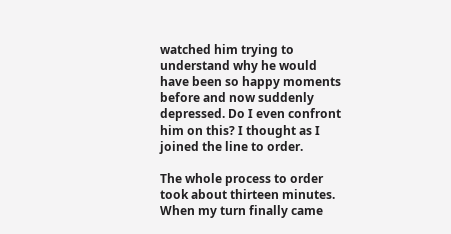watched him trying to understand why he would have been so happy moments before and now suddenly depressed. Do I even confront him on this? I thought as I joined the line to order.

The whole process to order took about thirteen minutes. When my turn finally came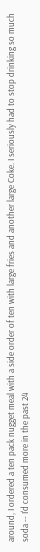around, I ordered a ten pack nugget meal with a side order of ten with large fries and another large Coke. I seriously had to stop drinking so much soda -- I'd consumed more in the past 24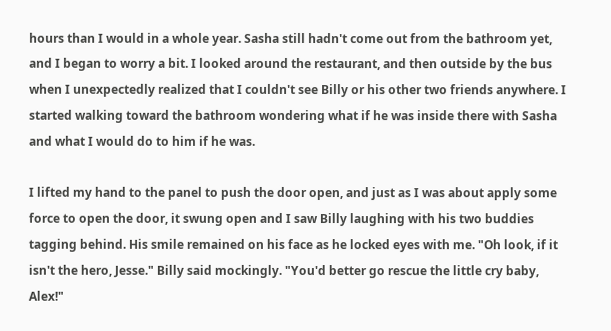hours than I would in a whole year. Sasha still hadn't come out from the bathroom yet, and I began to worry a bit. I looked around the restaurant, and then outside by the bus when I unexpectedly realized that I couldn't see Billy or his other two friends anywhere. I started walking toward the bathroom wondering what if he was inside there with Sasha and what I would do to him if he was.

I lifted my hand to the panel to push the door open, and just as I was about apply some force to open the door, it swung open and I saw Billy laughing with his two buddies tagging behind. His smile remained on his face as he locked eyes with me. "Oh look, if it isn't the hero, Jesse." Billy said mockingly. "You'd better go rescue the little cry baby, Alex!"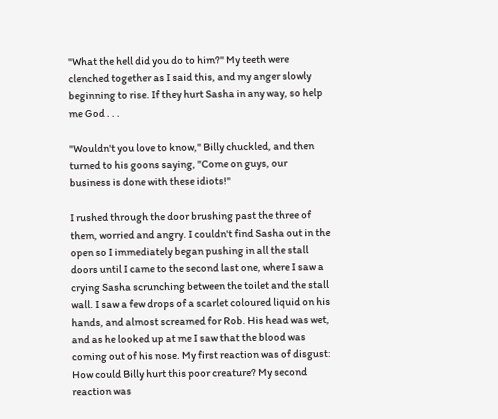"What the hell did you do to him?" My teeth were clenched together as I said this, and my anger slowly beginning to rise. If they hurt Sasha in any way, so help me God . . .

"Wouldn't you love to know," Billy chuckled, and then turned to his goons saying, "Come on guys, our business is done with these idiots!"

I rushed through the door brushing past the three of them, worried and angry. I couldn't find Sasha out in the open so I immediately began pushing in all the stall doors until I came to the second last one, where I saw a crying Sasha scrunching between the toilet and the stall wall. I saw a few drops of a scarlet coloured liquid on his hands, and almost screamed for Rob. His head was wet, and as he looked up at me I saw that the blood was coming out of his nose. My first reaction was of disgust: How could Billy hurt this poor creature? My second reaction was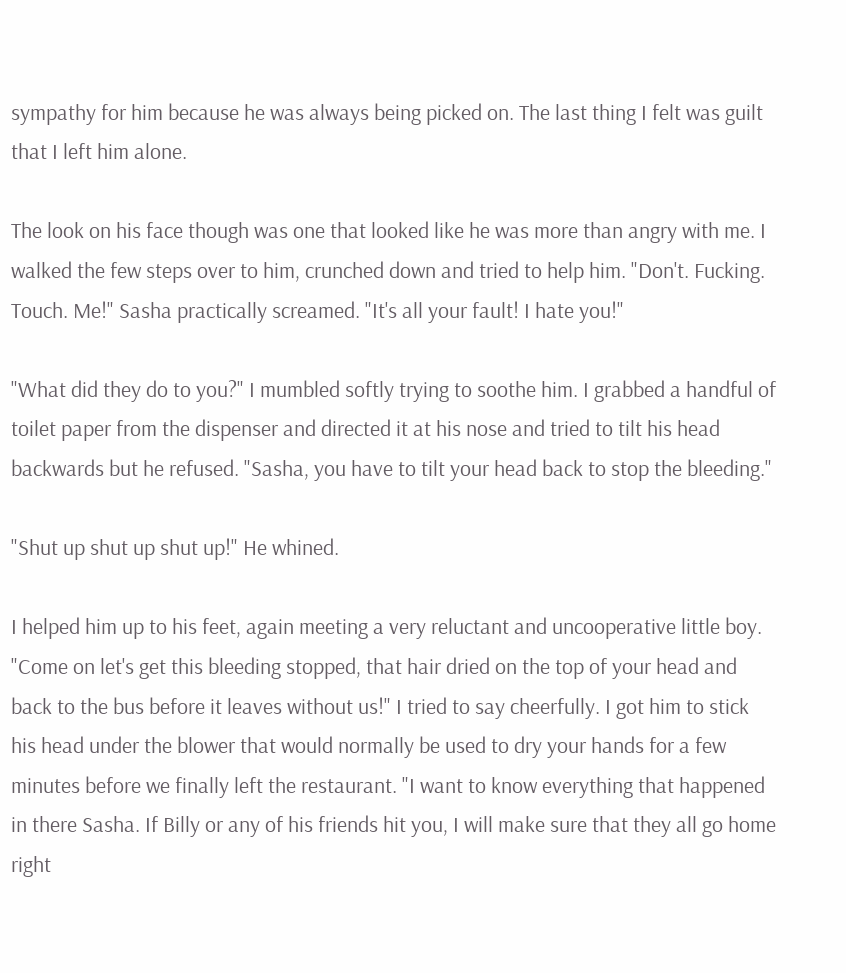sympathy for him because he was always being picked on. The last thing I felt was guilt that I left him alone.

The look on his face though was one that looked like he was more than angry with me. I walked the few steps over to him, crunched down and tried to help him. "Don't. Fucking. Touch. Me!" Sasha practically screamed. "It's all your fault! I hate you!"

"What did they do to you?" I mumbled softly trying to soothe him. I grabbed a handful of toilet paper from the dispenser and directed it at his nose and tried to tilt his head backwards but he refused. "Sasha, you have to tilt your head back to stop the bleeding."

"Shut up shut up shut up!" He whined.

I helped him up to his feet, again meeting a very reluctant and uncooperative little boy. "Come on let's get this bleeding stopped, that hair dried on the top of your head and back to the bus before it leaves without us!" I tried to say cheerfully. I got him to stick his head under the blower that would normally be used to dry your hands for a few minutes before we finally left the restaurant. "I want to know everything that happened in there Sasha. If Billy or any of his friends hit you, I will make sure that they all go home right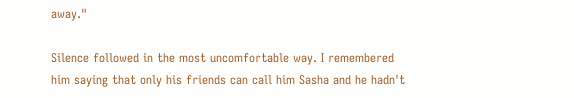away."

Silence followed in the most uncomfortable way. I remembered him saying that only his friends can call him Sasha and he hadn't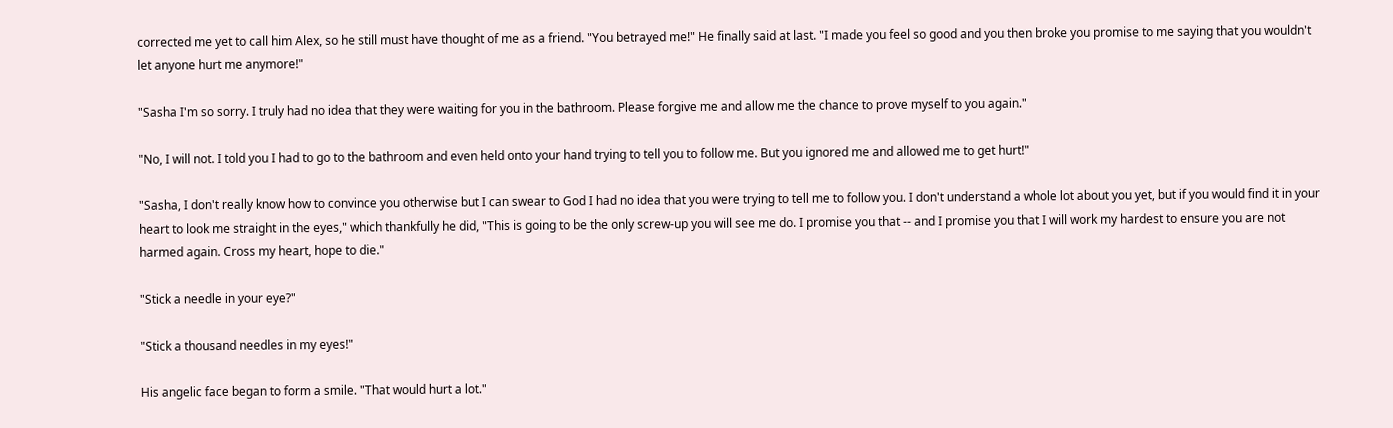corrected me yet to call him Alex, so he still must have thought of me as a friend. "You betrayed me!" He finally said at last. "I made you feel so good and you then broke you promise to me saying that you wouldn't let anyone hurt me anymore!"

"Sasha I'm so sorry. I truly had no idea that they were waiting for you in the bathroom. Please forgive me and allow me the chance to prove myself to you again."

"No, I will not. I told you I had to go to the bathroom and even held onto your hand trying to tell you to follow me. But you ignored me and allowed me to get hurt!"

"Sasha, I don't really know how to convince you otherwise but I can swear to God I had no idea that you were trying to tell me to follow you. I don't understand a whole lot about you yet, but if you would find it in your heart to look me straight in the eyes," which thankfully he did, "This is going to be the only screw-up you will see me do. I promise you that -- and I promise you that I will work my hardest to ensure you are not harmed again. Cross my heart, hope to die."

"Stick a needle in your eye?"

"Stick a thousand needles in my eyes!"

His angelic face began to form a smile. "That would hurt a lot."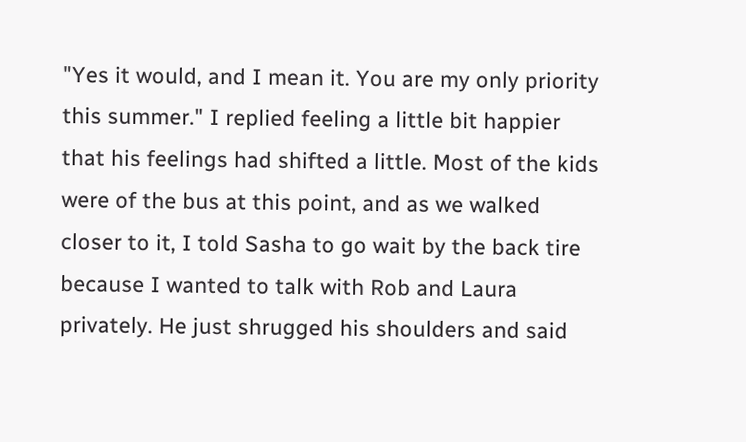"Yes it would, and I mean it. You are my only priority this summer." I replied feeling a little bit happier that his feelings had shifted a little. Most of the kids were of the bus at this point, and as we walked closer to it, I told Sasha to go wait by the back tire because I wanted to talk with Rob and Laura privately. He just shrugged his shoulders and said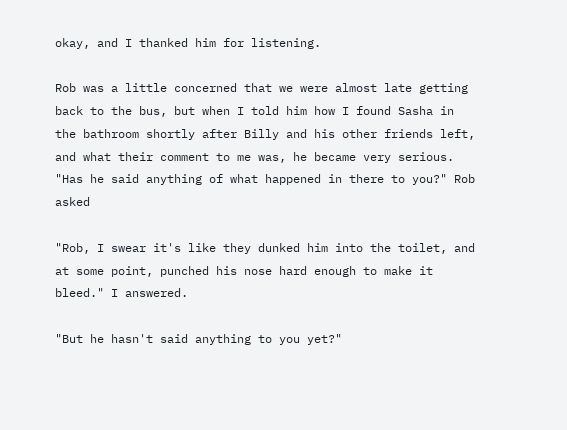okay, and I thanked him for listening.

Rob was a little concerned that we were almost late getting back to the bus, but when I told him how I found Sasha in the bathroom shortly after Billy and his other friends left, and what their comment to me was, he became very serious. "Has he said anything of what happened in there to you?" Rob asked

"Rob, I swear it's like they dunked him into the toilet, and at some point, punched his nose hard enough to make it bleed." I answered.

"But he hasn't said anything to you yet?"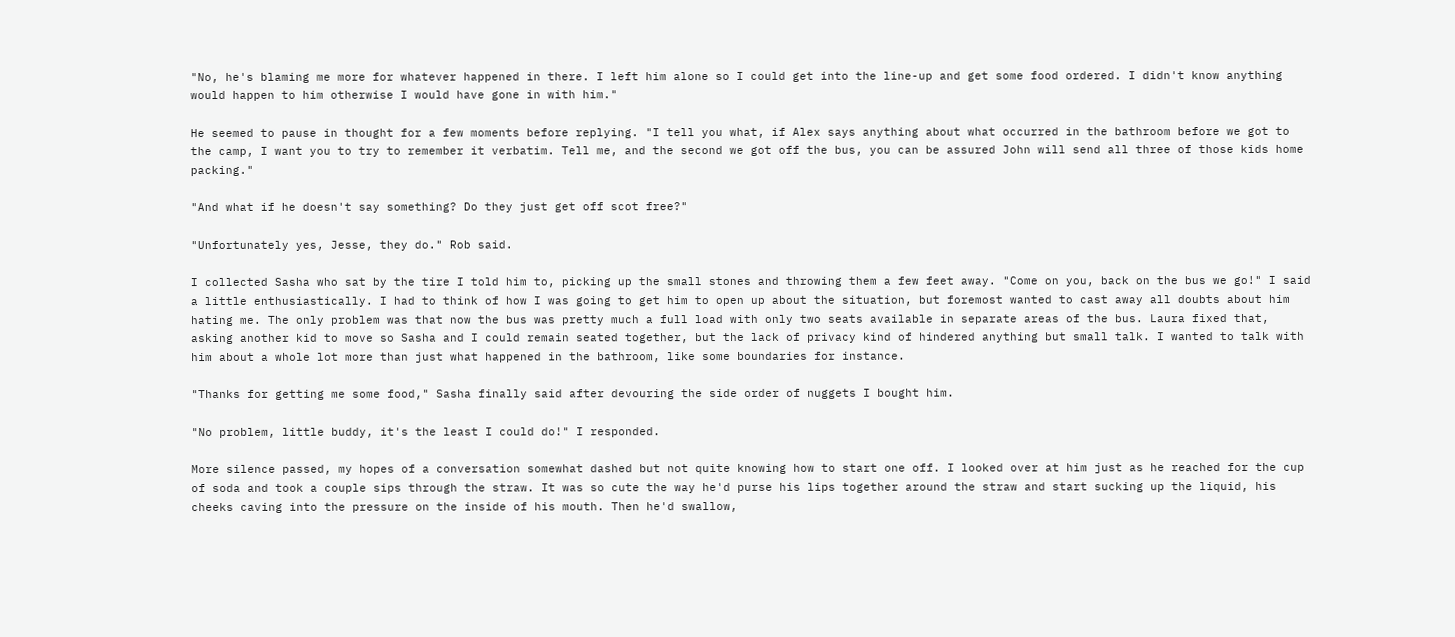"No, he's blaming me more for whatever happened in there. I left him alone so I could get into the line-up and get some food ordered. I didn't know anything would happen to him otherwise I would have gone in with him."

He seemed to pause in thought for a few moments before replying. "I tell you what, if Alex says anything about what occurred in the bathroom before we got to the camp, I want you to try to remember it verbatim. Tell me, and the second we got off the bus, you can be assured John will send all three of those kids home packing."

"And what if he doesn't say something? Do they just get off scot free?"

"Unfortunately yes, Jesse, they do." Rob said.

I collected Sasha who sat by the tire I told him to, picking up the small stones and throwing them a few feet away. "Come on you, back on the bus we go!" I said a little enthusiastically. I had to think of how I was going to get him to open up about the situation, but foremost wanted to cast away all doubts about him hating me. The only problem was that now the bus was pretty much a full load with only two seats available in separate areas of the bus. Laura fixed that, asking another kid to move so Sasha and I could remain seated together, but the lack of privacy kind of hindered anything but small talk. I wanted to talk with him about a whole lot more than just what happened in the bathroom, like some boundaries for instance.

"Thanks for getting me some food," Sasha finally said after devouring the side order of nuggets I bought him.

"No problem, little buddy, it's the least I could do!" I responded.

More silence passed, my hopes of a conversation somewhat dashed but not quite knowing how to start one off. I looked over at him just as he reached for the cup of soda and took a couple sips through the straw. It was so cute the way he'd purse his lips together around the straw and start sucking up the liquid, his cheeks caving into the pressure on the inside of his mouth. Then he'd swallow,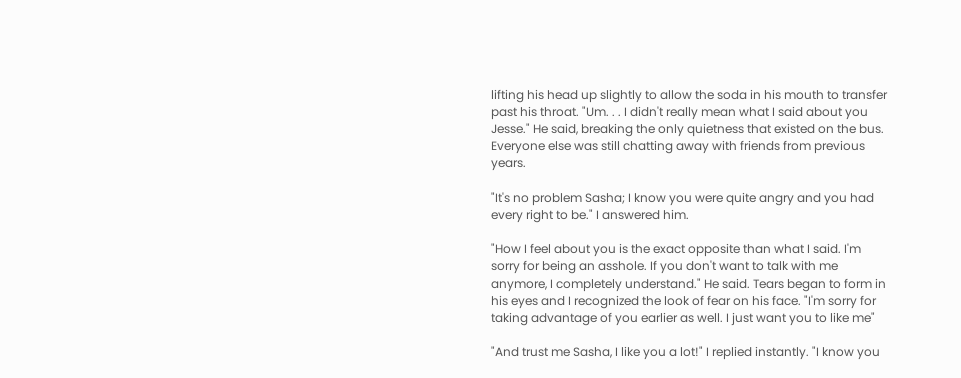lifting his head up slightly to allow the soda in his mouth to transfer past his throat. "Um. . . I didn't really mean what I said about you Jesse." He said, breaking the only quietness that existed on the bus. Everyone else was still chatting away with friends from previous years.

"It's no problem Sasha; I know you were quite angry and you had every right to be." I answered him.

"How I feel about you is the exact opposite than what I said. I'm sorry for being an asshole. If you don't want to talk with me anymore, I completely understand." He said. Tears began to form in his eyes and I recognized the look of fear on his face. "I'm sorry for taking advantage of you earlier as well. I just want you to like me"

"And trust me Sasha, I like you a lot!" I replied instantly. "I know you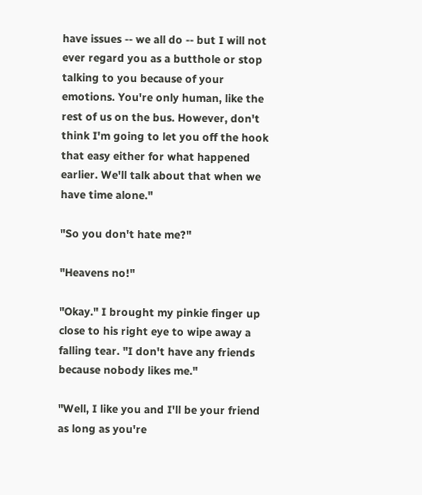have issues -- we all do -- but I will not ever regard you as a butthole or stop talking to you because of your emotions. You're only human, like the rest of us on the bus. However, don't think I'm going to let you off the hook that easy either for what happened earlier. We'll talk about that when we have time alone."

"So you don't hate me?"

"Heavens no!"

"Okay." I brought my pinkie finger up close to his right eye to wipe away a falling tear. "I don't have any friends because nobody likes me."

"Well, I like you and I'll be your friend as long as you're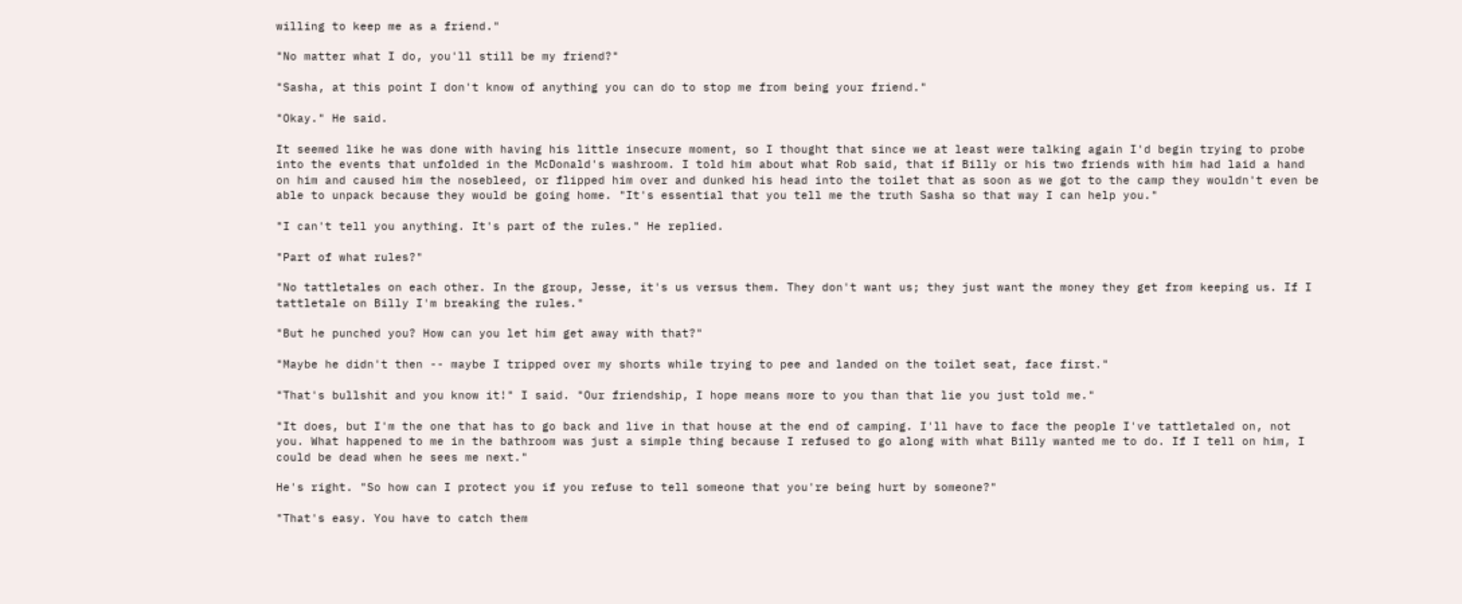willing to keep me as a friend."

"No matter what I do, you'll still be my friend?"

"Sasha, at this point I don't know of anything you can do to stop me from being your friend."

"Okay." He said.

It seemed like he was done with having his little insecure moment, so I thought that since we at least were talking again I'd begin trying to probe into the events that unfolded in the McDonald's washroom. I told him about what Rob said, that if Billy or his two friends with him had laid a hand on him and caused him the nosebleed, or flipped him over and dunked his head into the toilet that as soon as we got to the camp they wouldn't even be able to unpack because they would be going home. "It's essential that you tell me the truth Sasha so that way I can help you."

"I can't tell you anything. It's part of the rules." He replied.

"Part of what rules?"

"No tattletales on each other. In the group, Jesse, it's us versus them. They don't want us; they just want the money they get from keeping us. If I tattletale on Billy I'm breaking the rules."

"But he punched you? How can you let him get away with that?"

"Maybe he didn't then -- maybe I tripped over my shorts while trying to pee and landed on the toilet seat, face first."

"That's bullshit and you know it!" I said. "Our friendship, I hope means more to you than that lie you just told me."

"It does, but I'm the one that has to go back and live in that house at the end of camping. I'll have to face the people I've tattletaled on, not you. What happened to me in the bathroom was just a simple thing because I refused to go along with what Billy wanted me to do. If I tell on him, I could be dead when he sees me next."

He's right. "So how can I protect you if you refuse to tell someone that you're being hurt by someone?"

"That's easy. You have to catch them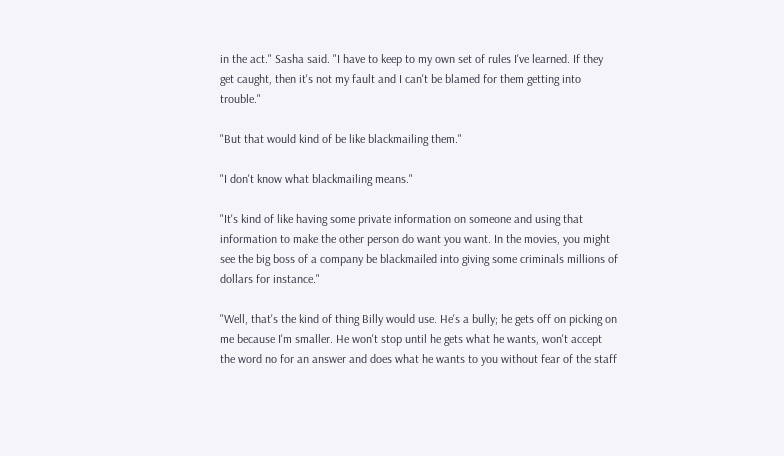in the act." Sasha said. "I have to keep to my own set of rules I've learned. If they get caught, then it's not my fault and I can't be blamed for them getting into trouble."

"But that would kind of be like blackmailing them."

"I don't know what blackmailing means."

"It's kind of like having some private information on someone and using that information to make the other person do want you want. In the movies, you might see the big boss of a company be blackmailed into giving some criminals millions of dollars for instance."

"Well, that's the kind of thing Billy would use. He's a bully; he gets off on picking on me because I'm smaller. He won't stop until he gets what he wants, won't accept the word no for an answer and does what he wants to you without fear of the staff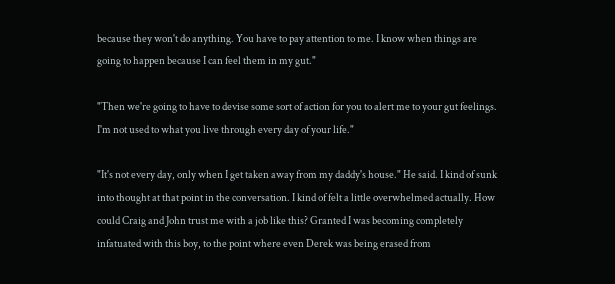because they won't do anything. You have to pay attention to me. I know when things are going to happen because I can feel them in my gut."

"Then we're going to have to devise some sort of action for you to alert me to your gut feelings. I'm not used to what you live through every day of your life."

"It's not every day, only when I get taken away from my daddy's house." He said. I kind of sunk into thought at that point in the conversation. I kind of felt a little overwhelmed actually. How could Craig and John trust me with a job like this? Granted I was becoming completely infatuated with this boy, to the point where even Derek was being erased from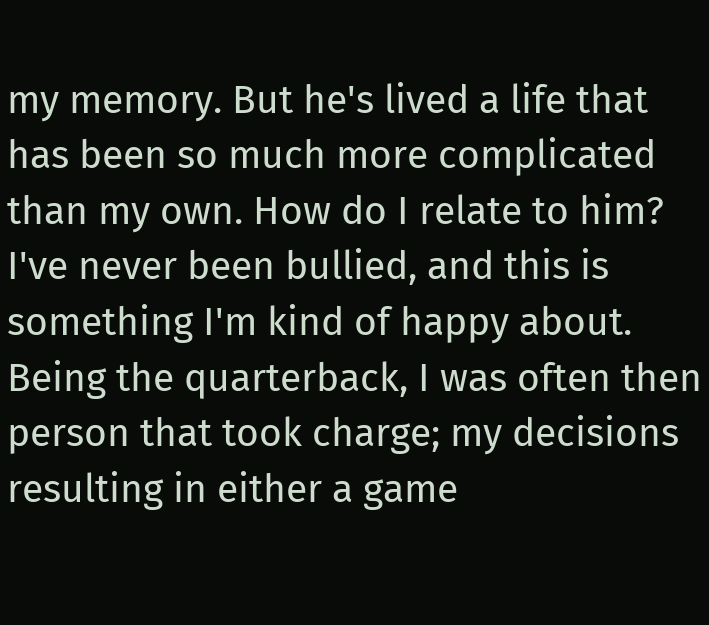my memory. But he's lived a life that has been so much more complicated than my own. How do I relate to him? I've never been bullied, and this is something I'm kind of happy about. Being the quarterback, I was often then person that took charge; my decisions resulting in either a game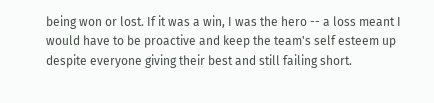being won or lost. If it was a win, I was the hero -- a loss meant I would have to be proactive and keep the team's self esteem up despite everyone giving their best and still failing short.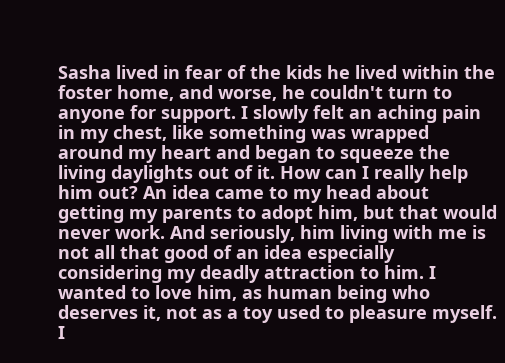Sasha lived in fear of the kids he lived within the foster home, and worse, he couldn't turn to anyone for support. I slowly felt an aching pain in my chest, like something was wrapped around my heart and began to squeeze the living daylights out of it. How can I really help him out? An idea came to my head about getting my parents to adopt him, but that would never work. And seriously, him living with me is not all that good of an idea especially considering my deadly attraction to him. I wanted to love him, as human being who deserves it, not as a toy used to pleasure myself. I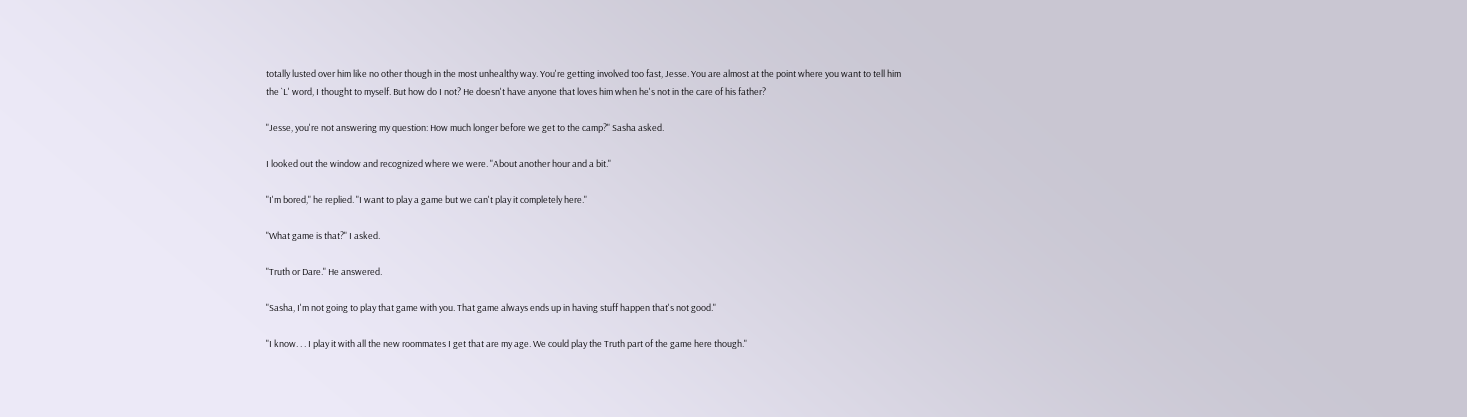totally lusted over him like no other though in the most unhealthy way. You're getting involved too fast, Jesse. You are almost at the point where you want to tell him the `L' word, I thought to myself. But how do I not? He doesn't have anyone that loves him when he's not in the care of his father?

"Jesse, you're not answering my question: How much longer before we get to the camp?" Sasha asked.

I looked out the window and recognized where we were. "About another hour and a bit."

"I'm bored," he replied. "I want to play a game but we can't play it completely here."

"What game is that?" I asked.

"Truth or Dare." He answered.

"Sasha, I'm not going to play that game with you. That game always ends up in having stuff happen that's not good."

"I know. . . I play it with all the new roommates I get that are my age. We could play the Truth part of the game here though."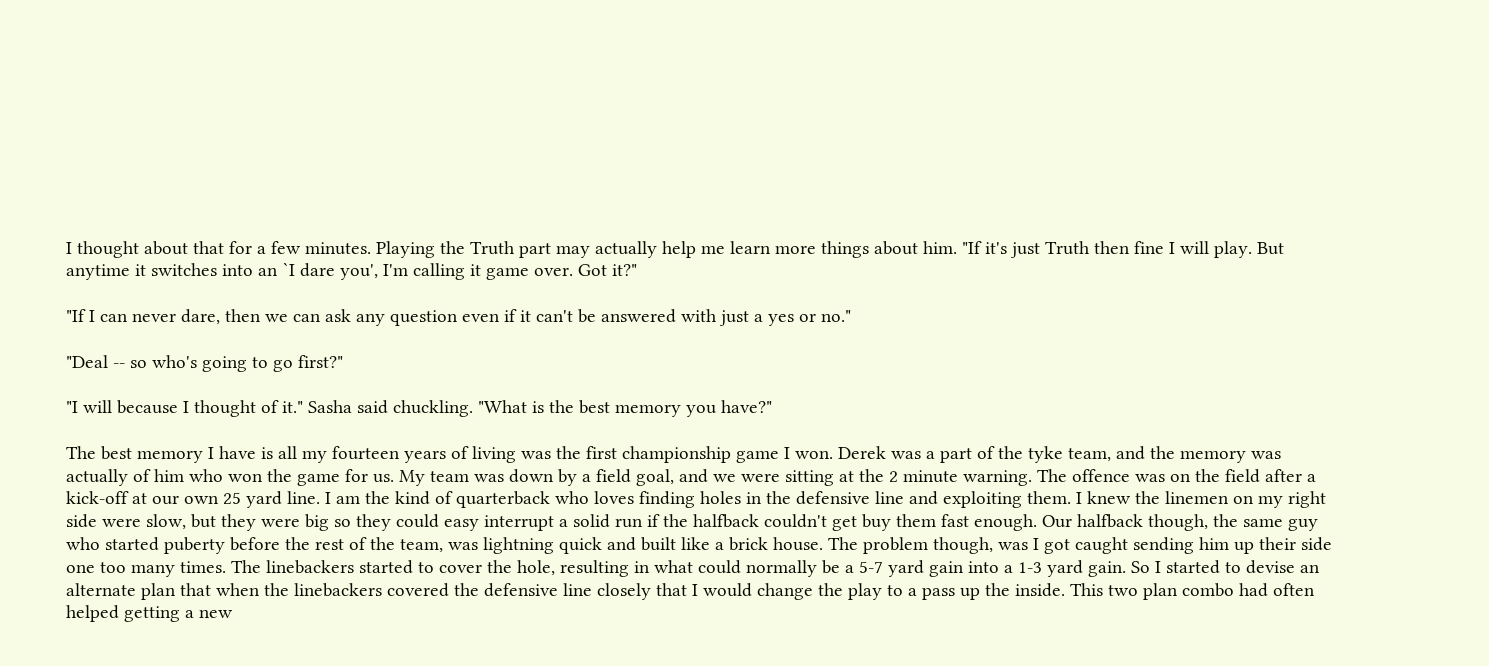I thought about that for a few minutes. Playing the Truth part may actually help me learn more things about him. "If it's just Truth then fine I will play. But anytime it switches into an `I dare you', I'm calling it game over. Got it?"

"If I can never dare, then we can ask any question even if it can't be answered with just a yes or no."

"Deal -- so who's going to go first?"

"I will because I thought of it." Sasha said chuckling. "What is the best memory you have?"

The best memory I have is all my fourteen years of living was the first championship game I won. Derek was a part of the tyke team, and the memory was actually of him who won the game for us. My team was down by a field goal, and we were sitting at the 2 minute warning. The offence was on the field after a kick-off at our own 25 yard line. I am the kind of quarterback who loves finding holes in the defensive line and exploiting them. I knew the linemen on my right side were slow, but they were big so they could easy interrupt a solid run if the halfback couldn't get buy them fast enough. Our halfback though, the same guy who started puberty before the rest of the team, was lightning quick and built like a brick house. The problem though, was I got caught sending him up their side one too many times. The linebackers started to cover the hole, resulting in what could normally be a 5-7 yard gain into a 1-3 yard gain. So I started to devise an alternate plan that when the linebackers covered the defensive line closely that I would change the play to a pass up the inside. This two plan combo had often helped getting a new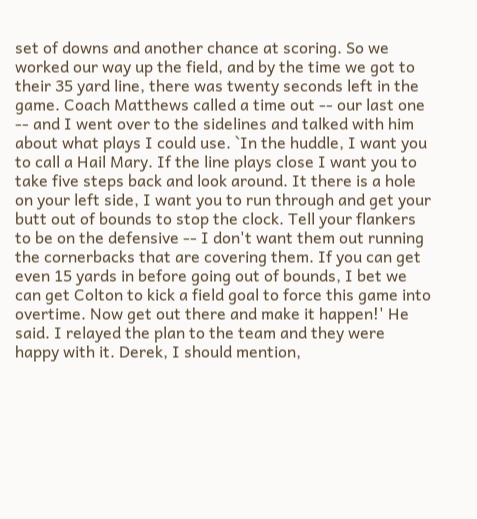set of downs and another chance at scoring. So we worked our way up the field, and by the time we got to their 35 yard line, there was twenty seconds left in the game. Coach Matthews called a time out -- our last one -- and I went over to the sidelines and talked with him about what plays I could use. `In the huddle, I want you to call a Hail Mary. If the line plays close I want you to take five steps back and look around. It there is a hole on your left side, I want you to run through and get your butt out of bounds to stop the clock. Tell your flankers to be on the defensive -- I don't want them out running the cornerbacks that are covering them. If you can get even 15 yards in before going out of bounds, I bet we can get Colton to kick a field goal to force this game into overtime. Now get out there and make it happen!' He said. I relayed the plan to the team and they were happy with it. Derek, I should mention,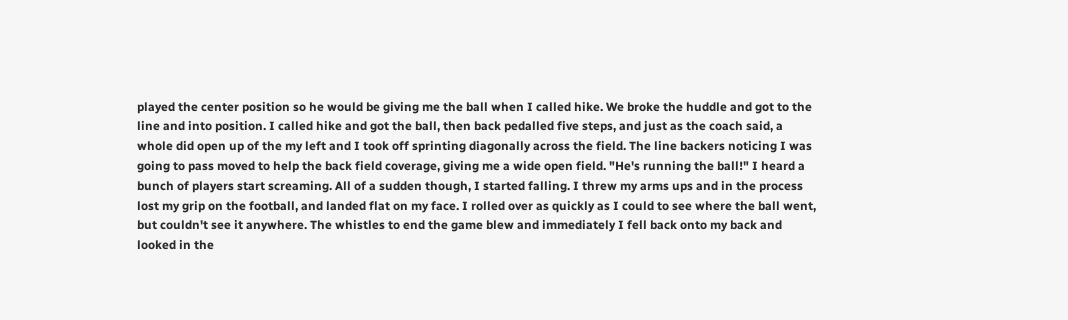played the center position so he would be giving me the ball when I called hike. We broke the huddle and got to the line and into position. I called hike and got the ball, then back pedalled five steps, and just as the coach said, a whole did open up of the my left and I took off sprinting diagonally across the field. The line backers noticing I was going to pass moved to help the back field coverage, giving me a wide open field. "He's running the ball!" I heard a bunch of players start screaming. All of a sudden though, I started falling. I threw my arms ups and in the process lost my grip on the football, and landed flat on my face. I rolled over as quickly as I could to see where the ball went, but couldn't see it anywhere. The whistles to end the game blew and immediately I fell back onto my back and looked in the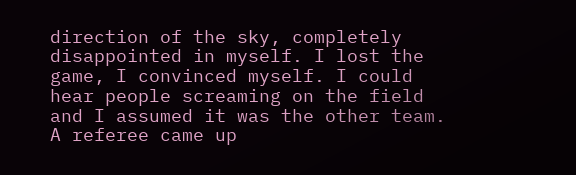direction of the sky, completely disappointed in myself. I lost the game, I convinced myself. I could hear people screaming on the field and I assumed it was the other team. A referee came up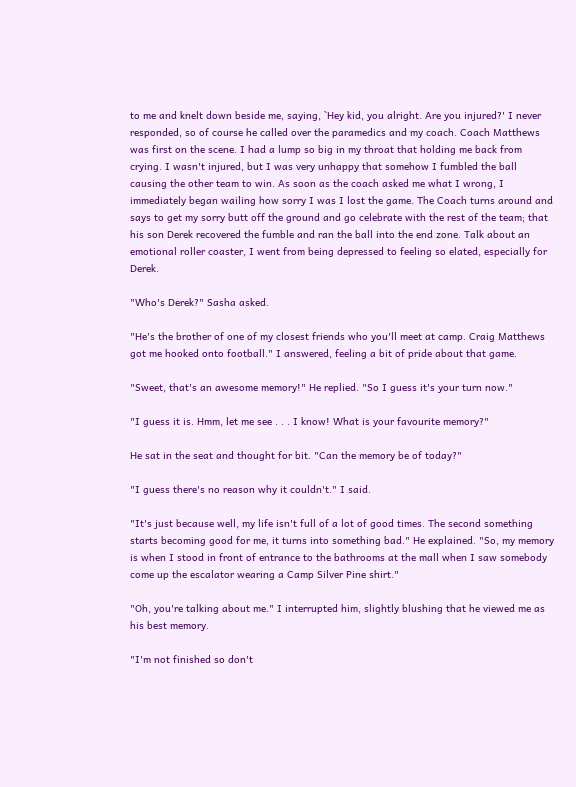to me and knelt down beside me, saying, `Hey kid, you alright. Are you injured?' I never responded, so of course he called over the paramedics and my coach. Coach Matthews was first on the scene. I had a lump so big in my throat that holding me back from crying. I wasn't injured, but I was very unhappy that somehow I fumbled the ball causing the other team to win. As soon as the coach asked me what I wrong, I immediately began wailing how sorry I was I lost the game. The Coach turns around and says to get my sorry butt off the ground and go celebrate with the rest of the team; that his son Derek recovered the fumble and ran the ball into the end zone. Talk about an emotional roller coaster, I went from being depressed to feeling so elated, especially for Derek.

"Who's Derek?" Sasha asked.

"He's the brother of one of my closest friends who you'll meet at camp. Craig Matthews got me hooked onto football." I answered, feeling a bit of pride about that game.

"Sweet, that's an awesome memory!" He replied. "So I guess it's your turn now."

"I guess it is. Hmm, let me see . . . I know! What is your favourite memory?"

He sat in the seat and thought for bit. "Can the memory be of today?"

"I guess there's no reason why it couldn't." I said.

"It's just because well, my life isn't full of a lot of good times. The second something starts becoming good for me, it turns into something bad." He explained. "So, my memory is when I stood in front of entrance to the bathrooms at the mall when I saw somebody come up the escalator wearing a Camp Silver Pine shirt."

"Oh, you're talking about me." I interrupted him, slightly blushing that he viewed me as his best memory.

"I'm not finished so don't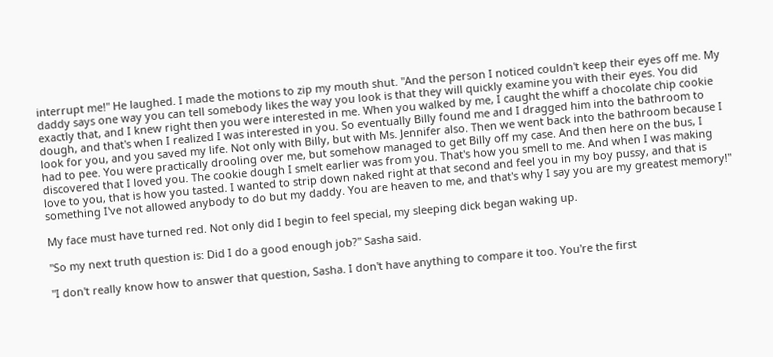interrupt me!" He laughed. I made the motions to zip my mouth shut. "And the person I noticed couldn't keep their eyes off me. My daddy says one way you can tell somebody likes the way you look is that they will quickly examine you with their eyes. You did exactly that, and I knew right then you were interested in me. When you walked by me, I caught the whiff a chocolate chip cookie dough, and that's when I realized I was interested in you. So eventually Billy found me and I dragged him into the bathroom to look for you, and you saved my life. Not only with Billy, but with Ms. Jennifer also. Then we went back into the bathroom because I had to pee. You were practically drooling over me, but somehow managed to get Billy off my case. And then here on the bus, I discovered that I loved you. The cookie dough I smelt earlier was from you. That's how you smell to me. And when I was making love to you, that is how you tasted. I wanted to strip down naked right at that second and feel you in my boy pussy, and that is something I've not allowed anybody to do but my daddy. You are heaven to me, and that's why I say you are my greatest memory!"

My face must have turned red. Not only did I begin to feel special, my sleeping dick began waking up.

"So my next truth question is: Did I do a good enough job?" Sasha said.

"I don't really know how to answer that question, Sasha. I don't have anything to compare it too. You're the first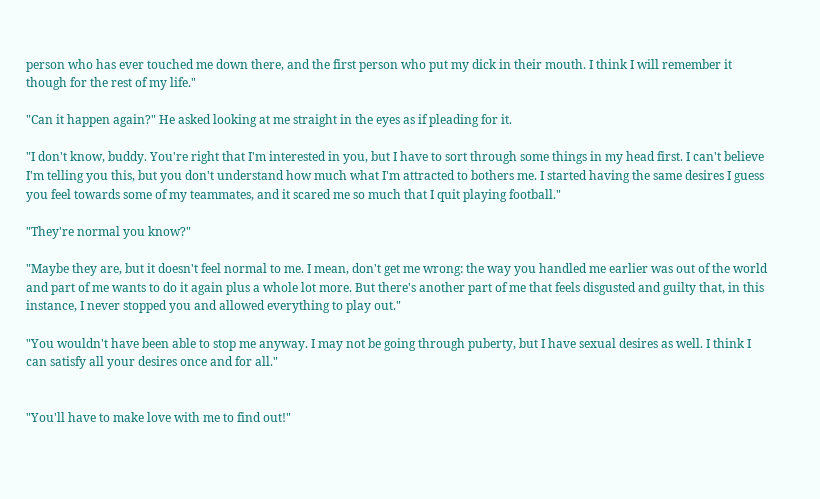person who has ever touched me down there, and the first person who put my dick in their mouth. I think I will remember it though for the rest of my life."

"Can it happen again?" He asked looking at me straight in the eyes as if pleading for it.

"I don't know, buddy. You're right that I'm interested in you, but I have to sort through some things in my head first. I can't believe I'm telling you this, but you don't understand how much what I'm attracted to bothers me. I started having the same desires I guess you feel towards some of my teammates, and it scared me so much that I quit playing football."

"They're normal you know?"

"Maybe they are, but it doesn't feel normal to me. I mean, don't get me wrong: the way you handled me earlier was out of the world and part of me wants to do it again plus a whole lot more. But there's another part of me that feels disgusted and guilty that, in this instance, I never stopped you and allowed everything to play out."

"You wouldn't have been able to stop me anyway. I may not be going through puberty, but I have sexual desires as well. I think I can satisfy all your desires once and for all."


"You'll have to make love with me to find out!"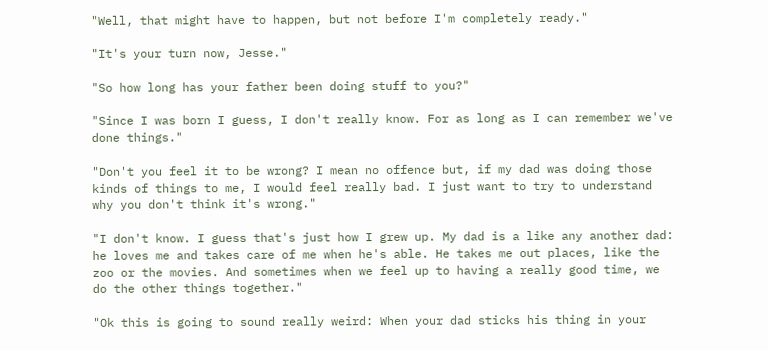"Well, that might have to happen, but not before I'm completely ready."

"It's your turn now, Jesse."

"So how long has your father been doing stuff to you?"

"Since I was born I guess, I don't really know. For as long as I can remember we've done things."

"Don't you feel it to be wrong? I mean no offence but, if my dad was doing those kinds of things to me, I would feel really bad. I just want to try to understand why you don't think it's wrong."

"I don't know. I guess that's just how I grew up. My dad is a like any another dad: he loves me and takes care of me when he's able. He takes me out places, like the zoo or the movies. And sometimes when we feel up to having a really good time, we do the other things together."

"Ok this is going to sound really weird: When your dad sticks his thing in your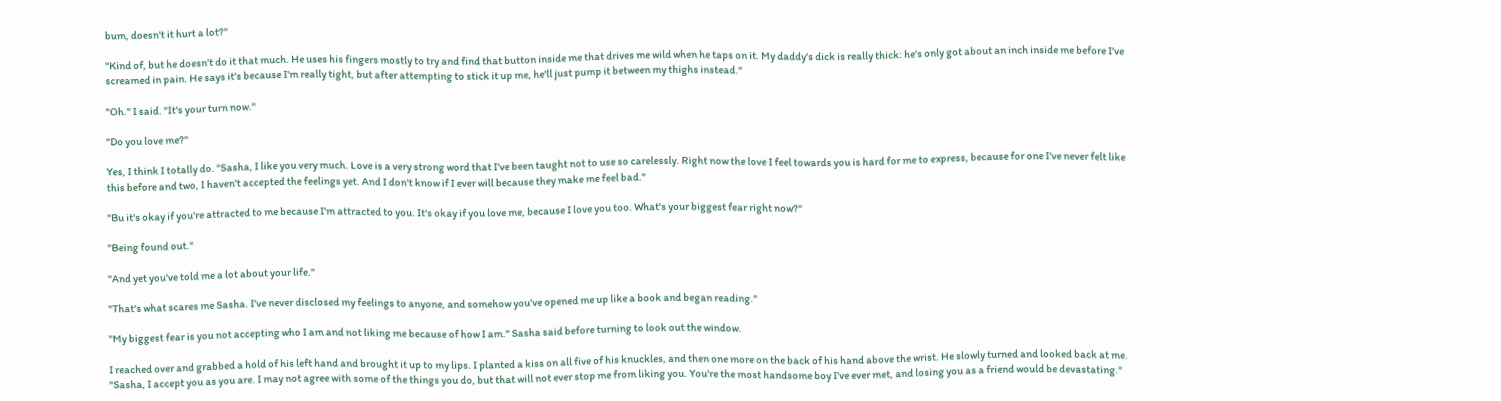bum, doesn't it hurt a lot?"

"Kind of, but he doesn't do it that much. He uses his fingers mostly to try and find that button inside me that drives me wild when he taps on it. My daddy's dick is really thick: he's only got about an inch inside me before I've screamed in pain. He says it's because I'm really tight, but after attempting to stick it up me, he'll just pump it between my thighs instead."

"Oh." I said. "It's your turn now."

"Do you love me?"

Yes, I think I totally do. "Sasha, I like you very much. Love is a very strong word that I've been taught not to use so carelessly. Right now the love I feel towards you is hard for me to express, because for one I've never felt like this before and two, I haven't accepted the feelings yet. And I don't know if I ever will because they make me feel bad."

"Bu it's okay if you're attracted to me because I'm attracted to you. It's okay if you love me, because I love you too. What's your biggest fear right now?"

"Being found out."

"And yet you've told me a lot about your life."

"That's what scares me Sasha. I've never disclosed my feelings to anyone, and somehow you've opened me up like a book and began reading."

"My biggest fear is you not accepting who I am and not liking me because of how I am." Sasha said before turning to look out the window.

I reached over and grabbed a hold of his left hand and brought it up to my lips. I planted a kiss on all five of his knuckles, and then one more on the back of his hand above the wrist. He slowly turned and looked back at me. "Sasha, I accept you as you are. I may not agree with some of the things you do, but that will not ever stop me from liking you. You're the most handsome boy I've ever met, and losing you as a friend would be devastating."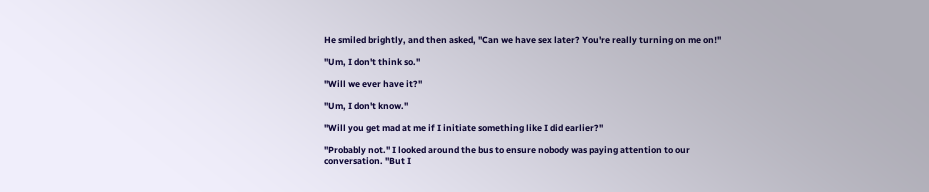He smiled brightly, and then asked, "Can we have sex later? You're really turning on me on!"

"Um, I don't think so."

"Will we ever have it?"

"Um, I don't know."

"Will you get mad at me if I initiate something like I did earlier?"

"Probably not." I looked around the bus to ensure nobody was paying attention to our conversation. "But I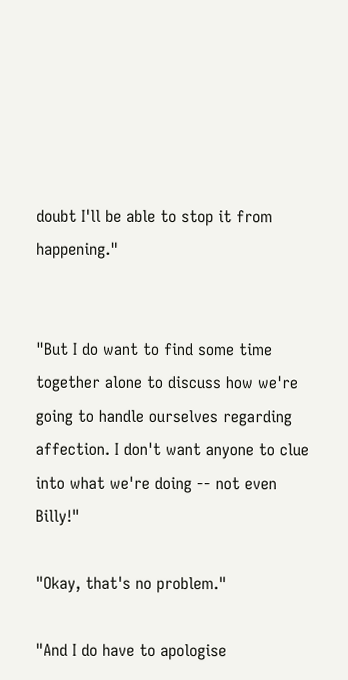doubt I'll be able to stop it from happening."


"But I do want to find some time together alone to discuss how we're going to handle ourselves regarding affection. I don't want anyone to clue into what we're doing -- not even Billy!"

"Okay, that's no problem."

"And I do have to apologise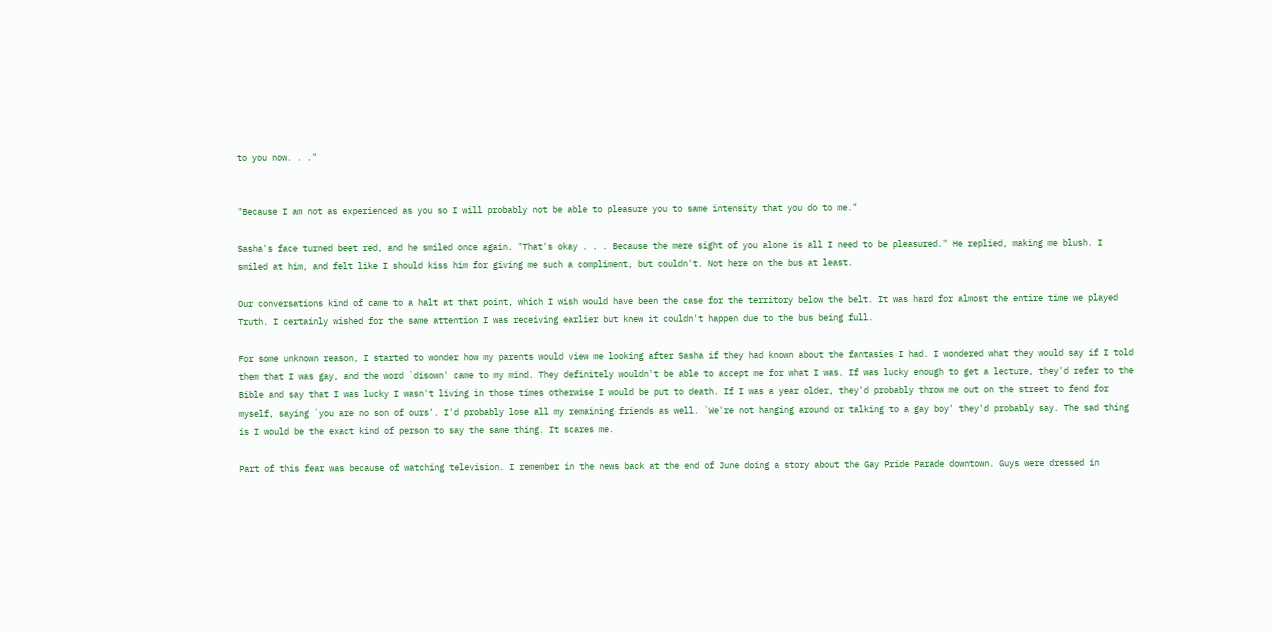to you now. . ."


"Because I am not as experienced as you so I will probably not be able to pleasure you to same intensity that you do to me."

Sasha's face turned beet red, and he smiled once again. "That's okay . . . Because the mere sight of you alone is all I need to be pleasured." He replied, making me blush. I smiled at him, and felt like I should kiss him for giving me such a compliment, but couldn't. Not here on the bus at least.

Our conversations kind of came to a halt at that point, which I wish would have been the case for the territory below the belt. It was hard for almost the entire time we played Truth. I certainly wished for the same attention I was receiving earlier but knew it couldn't happen due to the bus being full.

For some unknown reason, I started to wonder how my parents would view me looking after Sasha if they had known about the fantasies I had. I wondered what they would say if I told them that I was gay, and the word `disown' came to my mind. They definitely wouldn't be able to accept me for what I was. If was lucky enough to get a lecture, they'd refer to the Bible and say that I was lucky I wasn't living in those times otherwise I would be put to death. If I was a year older, they'd probably throw me out on the street to fend for myself, saying `you are no son of ours'. I'd probably lose all my remaining friends as well. `We're not hanging around or talking to a gay boy' they'd probably say. The sad thing is I would be the exact kind of person to say the same thing. It scares me.

Part of this fear was because of watching television. I remember in the news back at the end of June doing a story about the Gay Pride Parade downtown. Guys were dressed in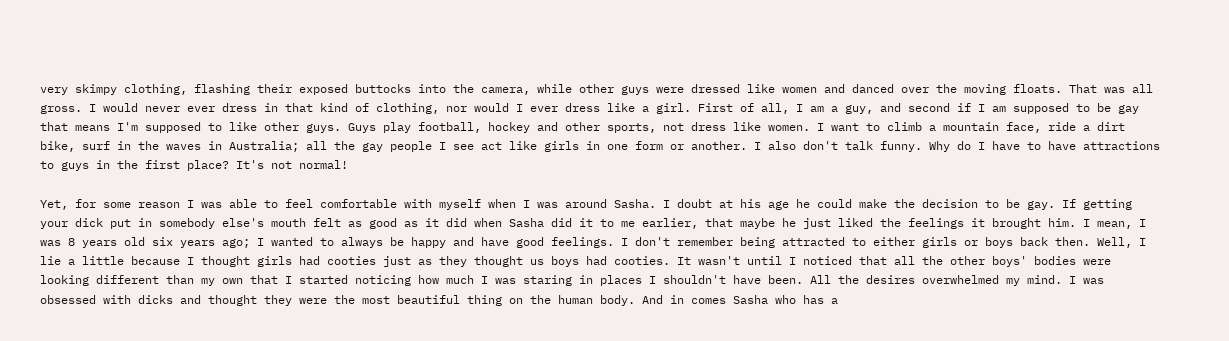very skimpy clothing, flashing their exposed buttocks into the camera, while other guys were dressed like women and danced over the moving floats. That was all gross. I would never ever dress in that kind of clothing, nor would I ever dress like a girl. First of all, I am a guy, and second if I am supposed to be gay that means I'm supposed to like other guys. Guys play football, hockey and other sports, not dress like women. I want to climb a mountain face, ride a dirt bike, surf in the waves in Australia; all the gay people I see act like girls in one form or another. I also don't talk funny. Why do I have to have attractions to guys in the first place? It's not normal!

Yet, for some reason I was able to feel comfortable with myself when I was around Sasha. I doubt at his age he could make the decision to be gay. If getting your dick put in somebody else's mouth felt as good as it did when Sasha did it to me earlier, that maybe he just liked the feelings it brought him. I mean, I was 8 years old six years ago; I wanted to always be happy and have good feelings. I don't remember being attracted to either girls or boys back then. Well, I lie a little because I thought girls had cooties just as they thought us boys had cooties. It wasn't until I noticed that all the other boys' bodies were looking different than my own that I started noticing how much I was staring in places I shouldn't have been. All the desires overwhelmed my mind. I was obsessed with dicks and thought they were the most beautiful thing on the human body. And in comes Sasha who has a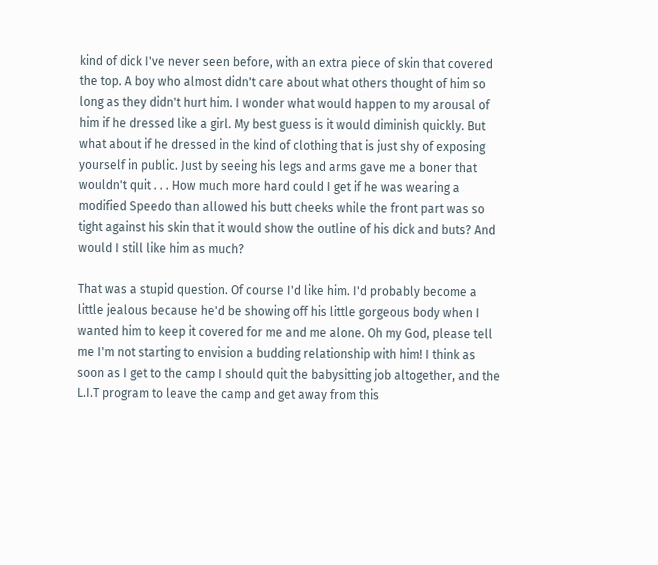kind of dick I've never seen before, with an extra piece of skin that covered the top. A boy who almost didn't care about what others thought of him so long as they didn't hurt him. I wonder what would happen to my arousal of him if he dressed like a girl. My best guess is it would diminish quickly. But what about if he dressed in the kind of clothing that is just shy of exposing yourself in public. Just by seeing his legs and arms gave me a boner that wouldn't quit . . . How much more hard could I get if he was wearing a modified Speedo than allowed his butt cheeks while the front part was so tight against his skin that it would show the outline of his dick and buts? And would I still like him as much?

That was a stupid question. Of course I'd like him. I'd probably become a little jealous because he'd be showing off his little gorgeous body when I wanted him to keep it covered for me and me alone. Oh my God, please tell me I'm not starting to envision a budding relationship with him! I think as soon as I get to the camp I should quit the babysitting job altogether, and the L.I.T program to leave the camp and get away from this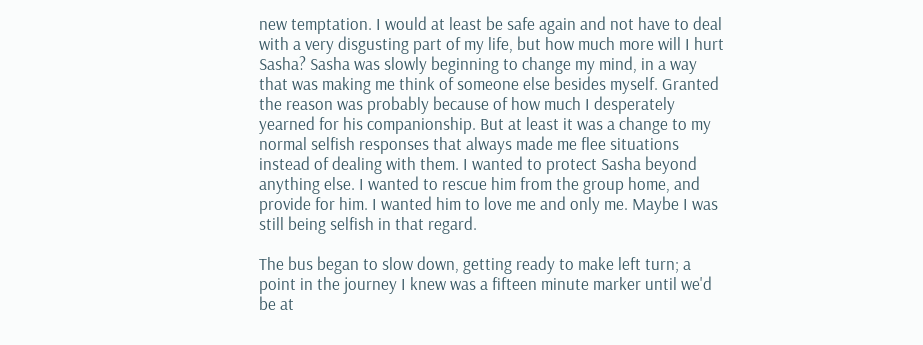new temptation. I would at least be safe again and not have to deal with a very disgusting part of my life, but how much more will I hurt Sasha? Sasha was slowly beginning to change my mind, in a way that was making me think of someone else besides myself. Granted the reason was probably because of how much I desperately yearned for his companionship. But at least it was a change to my normal selfish responses that always made me flee situations instead of dealing with them. I wanted to protect Sasha beyond anything else. I wanted to rescue him from the group home, and provide for him. I wanted him to love me and only me. Maybe I was still being selfish in that regard.

The bus began to slow down, getting ready to make left turn; a point in the journey I knew was a fifteen minute marker until we'd be at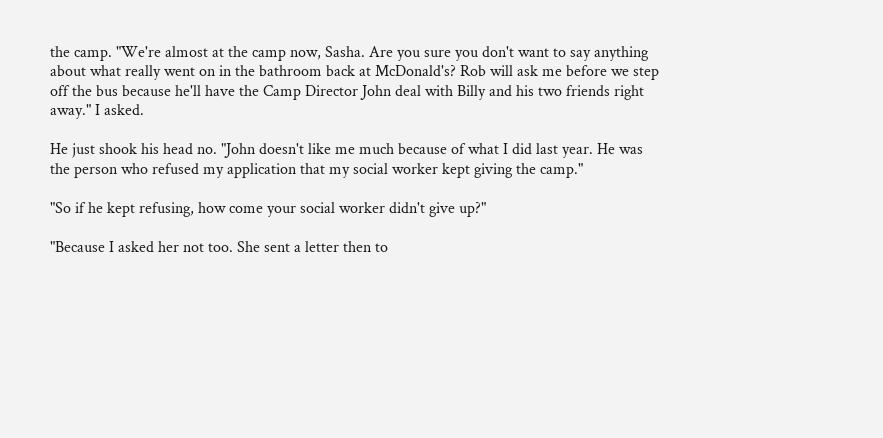the camp. "We're almost at the camp now, Sasha. Are you sure you don't want to say anything about what really went on in the bathroom back at McDonald's? Rob will ask me before we step off the bus because he'll have the Camp Director John deal with Billy and his two friends right away." I asked.

He just shook his head no. "John doesn't like me much because of what I did last year. He was the person who refused my application that my social worker kept giving the camp."

"So if he kept refusing, how come your social worker didn't give up?"

"Because I asked her not too. She sent a letter then to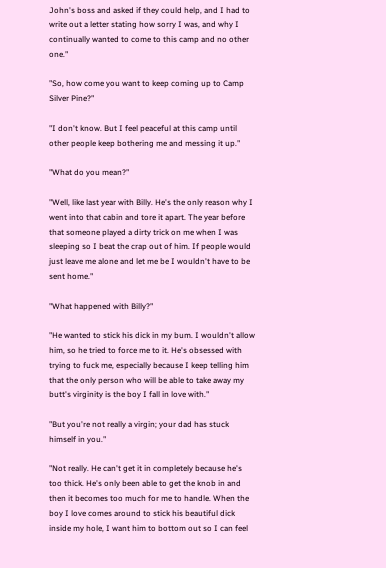John's boss and asked if they could help, and I had to write out a letter stating how sorry I was, and why I continually wanted to come to this camp and no other one."

"So, how come you want to keep coming up to Camp Silver Pine?"

"I don't know. But I feel peaceful at this camp until other people keep bothering me and messing it up."

"What do you mean?"

"Well, like last year with Billy. He's the only reason why I went into that cabin and tore it apart. The year before that someone played a dirty trick on me when I was sleeping so I beat the crap out of him. If people would just leave me alone and let me be I wouldn't have to be sent home."

"What happened with Billy?"

"He wanted to stick his dick in my bum. I wouldn't allow him, so he tried to force me to it. He's obsessed with trying to fuck me, especially because I keep telling him that the only person who will be able to take away my butt's virginity is the boy I fall in love with."

"But you're not really a virgin; your dad has stuck himself in you."

"Not really. He can't get it in completely because he's too thick. He's only been able to get the knob in and then it becomes too much for me to handle. When the boy I love comes around to stick his beautiful dick inside my hole, I want him to bottom out so I can feel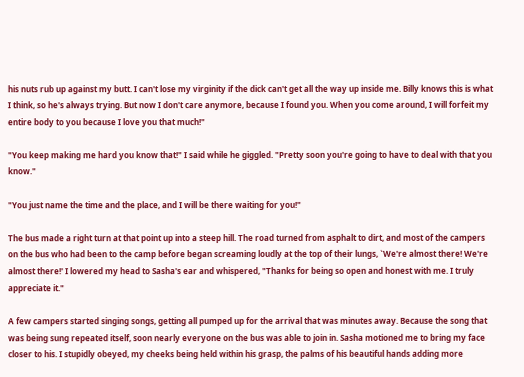his nuts rub up against my butt. I can't lose my virginity if the dick can't get all the way up inside me. Billy knows this is what I think, so he's always trying. But now I don't care anymore, because I found you. When you come around, I will forfeit my entire body to you because I love you that much!"

"You keep making me hard you know that!" I said while he giggled. "Pretty soon you're going to have to deal with that you know."

"You just name the time and the place, and I will be there waiting for you!"

The bus made a right turn at that point up into a steep hill. The road turned from asphalt to dirt, and most of the campers on the bus who had been to the camp before began screaming loudly at the top of their lungs, `We're almost there! We're almost there!' I lowered my head to Sasha's ear and whispered, "Thanks for being so open and honest with me. I truly appreciate it."

A few campers started singing songs, getting all pumped up for the arrival that was minutes away. Because the song that was being sung repeated itself, soon nearly everyone on the bus was able to join in. Sasha motioned me to bring my face closer to his. I stupidly obeyed, my cheeks being held within his grasp, the palms of his beautiful hands adding more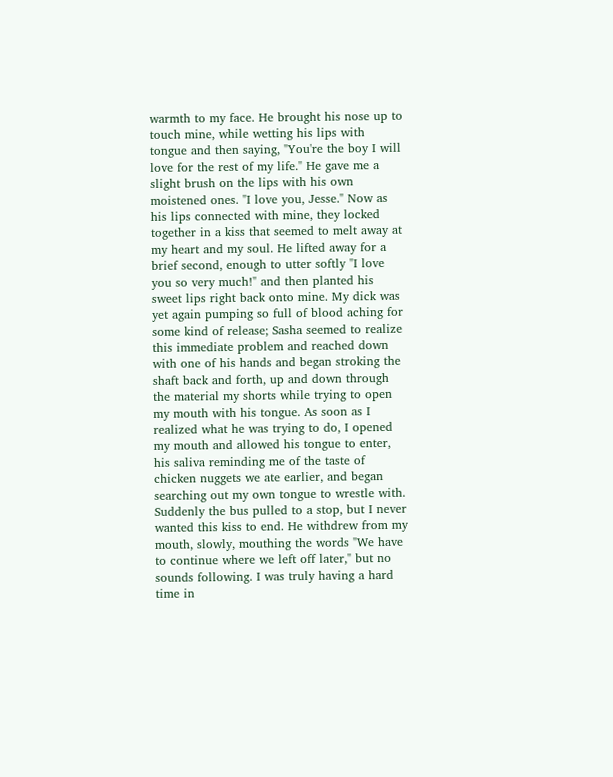warmth to my face. He brought his nose up to touch mine, while wetting his lips with tongue and then saying, "You're the boy I will love for the rest of my life." He gave me a slight brush on the lips with his own moistened ones. "I love you, Jesse." Now as his lips connected with mine, they locked together in a kiss that seemed to melt away at my heart and my soul. He lifted away for a brief second, enough to utter softly "I love you so very much!" and then planted his sweet lips right back onto mine. My dick was yet again pumping so full of blood aching for some kind of release; Sasha seemed to realize this immediate problem and reached down with one of his hands and began stroking the shaft back and forth, up and down through the material my shorts while trying to open my mouth with his tongue. As soon as I realized what he was trying to do, I opened my mouth and allowed his tongue to enter, his saliva reminding me of the taste of chicken nuggets we ate earlier, and began searching out my own tongue to wrestle with. Suddenly the bus pulled to a stop, but I never wanted this kiss to end. He withdrew from my mouth, slowly, mouthing the words "We have to continue where we left off later," but no sounds following. I was truly having a hard time in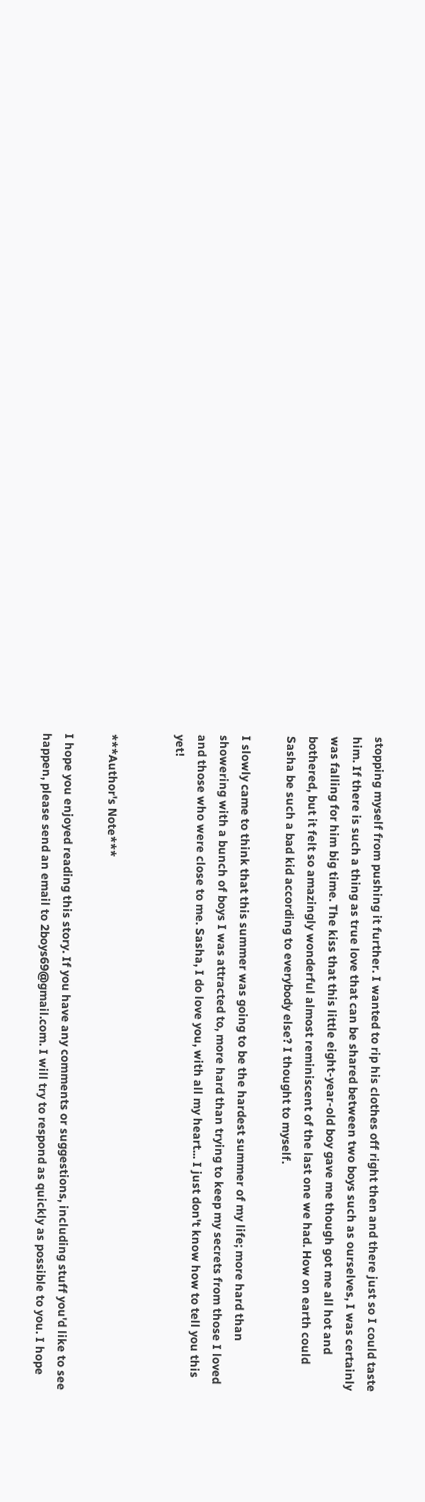stopping myself from pushing it further. I wanted to rip his clothes off right then and there just so I could taste him. If there is such a thing as true love that can be shared between two boys such as ourselves, I was certainly was falling for him big time. The kiss that this little eight-year-old boy gave me though got me all hot and bothered, but it felt so amazingly wonderful almost reminiscent of the last one we had. How on earth could Sasha be such a bad kid according to everybody else? I thought to myself.

I slowly came to think that this summer was going to be the hardest summer of my life; more hard than showering with a bunch of boys I was attracted to, more hard than trying to keep my secrets from those I loved and those who were close to me. Sasha, I do love you, with all my heart... I just don't know how to tell you this yet!


***Author's Note***

I hope you enjoyed reading this story. If you have any comments or suggestions, including stuff you'd like to see happen, please send an email to 2boys69@gmail.com. I will try to respond as quickly as possible to you. I hope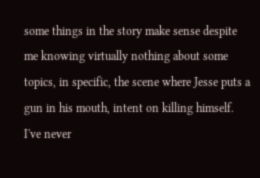some things in the story make sense despite me knowing virtually nothing about some topics, in specific, the scene where Jesse puts a gun in his mouth, intent on killing himself. I've never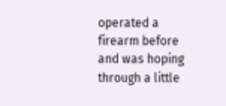operated a firearm before and was hoping through a little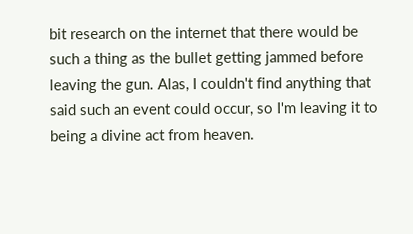bit research on the internet that there would be such a thing as the bullet getting jammed before leaving the gun. Alas, I couldn't find anything that said such an event could occur, so I'm leaving it to being a divine act from heaven.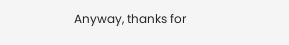Anyway, thanks for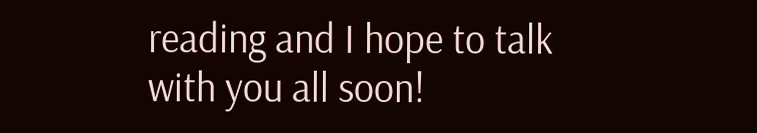reading and I hope to talk with you all soon!